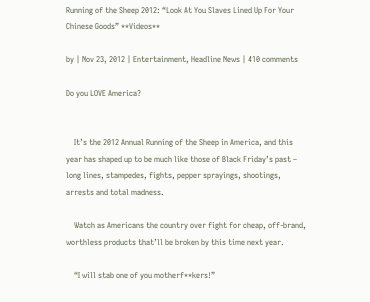Running of the Sheep 2012: “Look At You Slaves Lined Up For Your Chinese Goods” **Videos**

by | Nov 23, 2012 | Entertainment, Headline News | 410 comments

Do you LOVE America?


    It’s the 2012 Annual Running of the Sheep in America, and this year has shaped up to be much like those of Black Friday’s past – long lines, stampedes, fights, pepper sprayings, shootings, arrests and total madness.

    Watch as Americans the country over fight for cheap, off-brand, worthless products that’ll be broken by this time next year.

    “I will stab one of you motherf**kers!”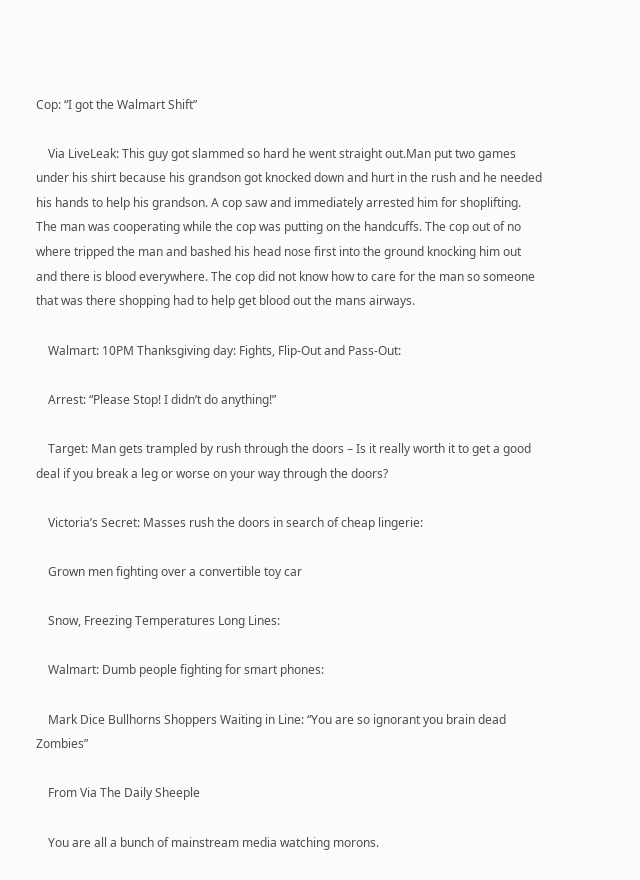Cop: “I got the Walmart Shift”

    Via LiveLeak: This guy got slammed so hard he went straight out.Man put two games under his shirt because his grandson got knocked down and hurt in the rush and he needed his hands to help his grandson. A cop saw and immediately arrested him for shoplifting. The man was cooperating while the cop was putting on the handcuffs. The cop out of no where tripped the man and bashed his head nose first into the ground knocking him out and there is blood everywhere. The cop did not know how to care for the man so someone that was there shopping had to help get blood out the mans airways.

    Walmart: 10PM Thanksgiving day: Fights, Flip-Out and Pass-Out:

    Arrest: “Please Stop! I didn’t do anything!”

    Target: Man gets trampled by rush through the doors – Is it really worth it to get a good deal if you break a leg or worse on your way through the doors?

    Victoria’s Secret: Masses rush the doors in search of cheap lingerie:

    Grown men fighting over a convertible toy car

    Snow, Freezing Temperatures Long Lines:

    Walmart: Dumb people fighting for smart phones:

    Mark Dice Bullhorns Shoppers Waiting in Line: “You are so ignorant you brain dead Zombies”

    From Via The Daily Sheeple

    You are all a bunch of mainstream media watching morons.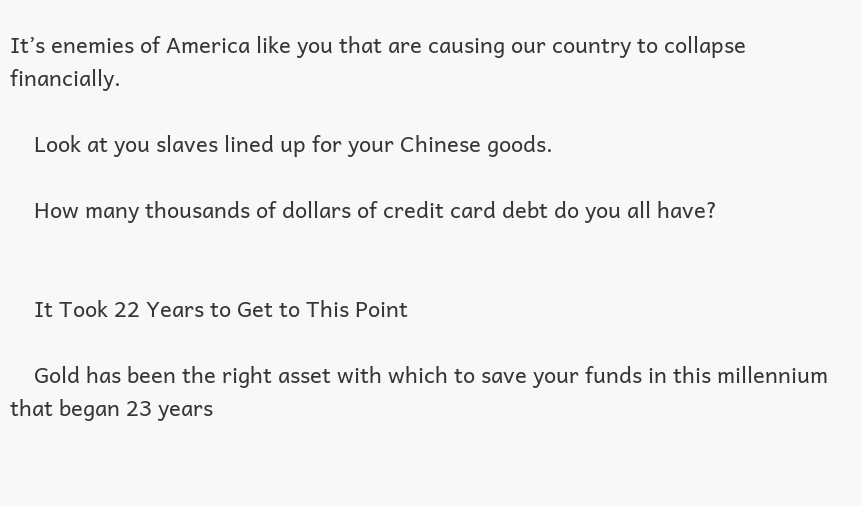It’s enemies of America like you that are causing our country to collapse financially.

    Look at you slaves lined up for your Chinese goods.

    How many thousands of dollars of credit card debt do you all have?


    It Took 22 Years to Get to This Point

    Gold has been the right asset with which to save your funds in this millennium that began 23 years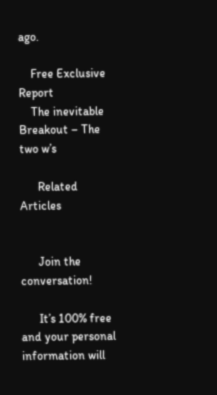ago.

    Free Exclusive Report
    The inevitable Breakout – The two w’s

      Related Articles


      Join the conversation!

      It’s 100% free and your personal information will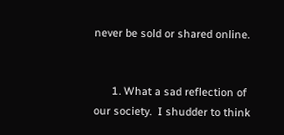never be sold or shared online.


      1. What a sad reflection of our society.  I shudder to think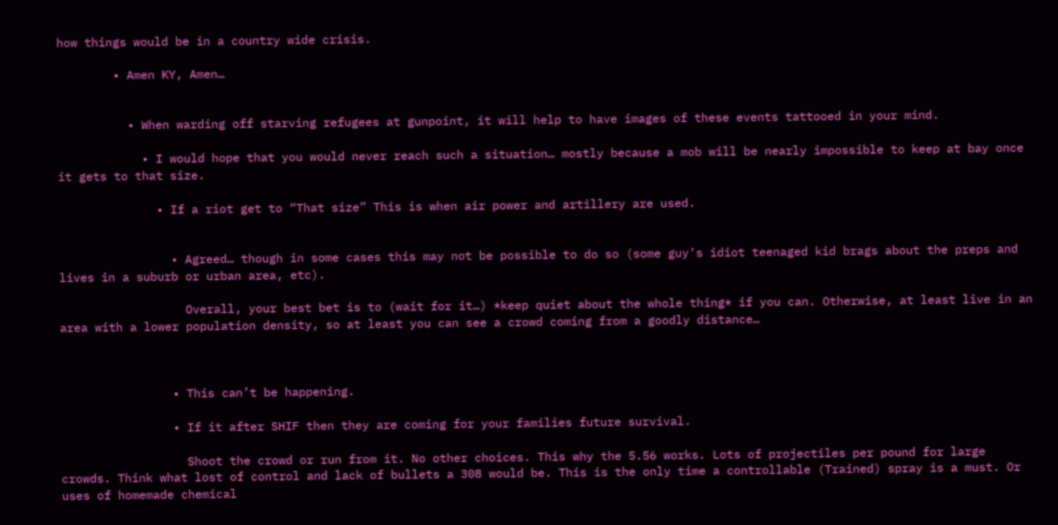how things would be in a country wide crisis.

        • Amen KY, Amen…


          • When warding off starving refugees at gunpoint, it will help to have images of these events tattooed in your mind.

            • I would hope that you would never reach such a situation… mostly because a mob will be nearly impossible to keep at bay once it gets to that size.

              • If a riot get to “That size” This is when air power and artillery are used.


                • Agreed… though in some cases this may not be possible to do so (some guy’s idiot teenaged kid brags about the preps and lives in a suburb or urban area, etc).

                  Overall, your best bet is to (wait for it…) *keep quiet about the whole thing* if you can. Otherwise, at least live in an area with a lower population density, so at least you can see a crowd coming from a goodly distance…



                • This can’t be happening.

                • If it after SHIF then they are coming for your families future survival.

                  Shoot the crowd or run from it. No other choices. This why the 5.56 works. Lots of projectiles per pound for large crowds. Think what lost of control and lack of bullets a 308 would be. This is the only time a controllable (Trained) spray is a must. Or uses of homemade chemical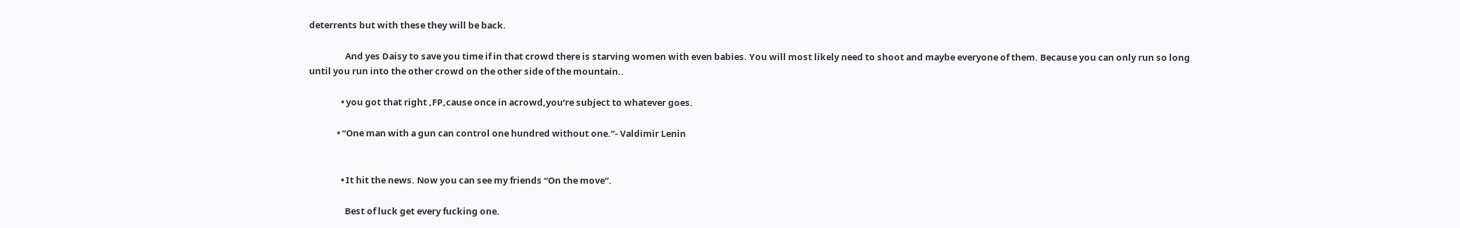deterrents but with these they will be back.

                  And yes Daisy to save you time if in that crowd there is starving women with even babies. You will most likely need to shoot and maybe everyone of them. Because you can only run so long until you run into the other crowd on the other side of the mountain..

                • you got that right ,FP,cause once in acrowd,you’re subject to whatever goes.

              • “One man with a gun can control one hundred without one.”- Valdimir Lenin


                • It hit the news. Now you can see my friends “On the move”.

                  Best of luck get every fucking one.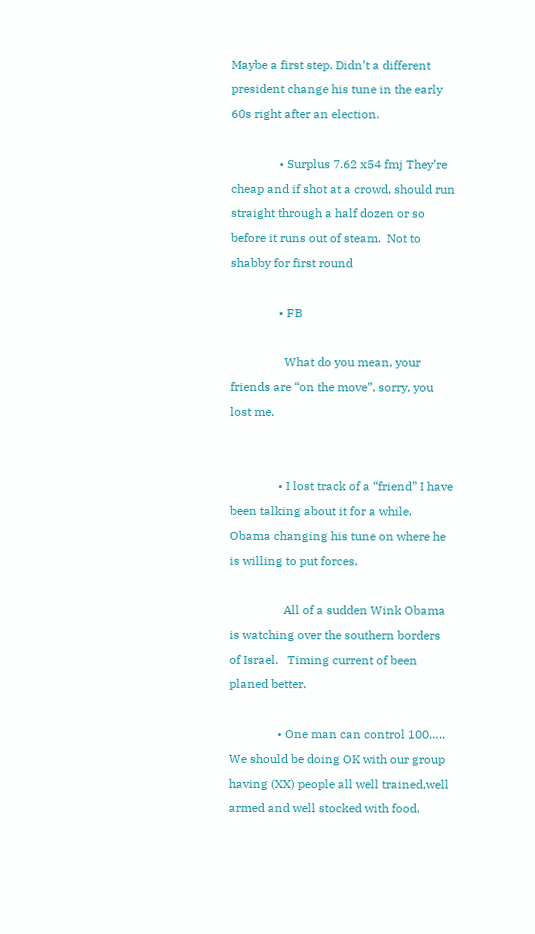Maybe a first step. Didn’t a different president change his tune in the early 60s right after an election.

                • Surplus 7.62 x54 fmj They’re cheap and if shot at a crowd, should run straight through a half dozen or so before it runs out of steam.  Not to shabby for first round

                • FB

                  What do you mean, your friends are “on the move”, sorry, you lost me.


                • I lost track of a “friend” I have been talking about it for a while. Obama changing his tune on where he is willing to put forces.

                  All of a sudden Wink Obama is watching over the southern borders of Israel.   Timing current of been planed better.

                • One man can control 100….. We should be doing OK with our group having (XX) people all well trained,well armed and well stocked with food.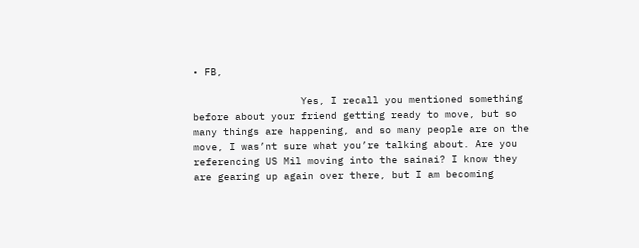• FB,

                  Yes, I recall you mentioned something before about your friend getting ready to move, but so many things are happening, and so many people are on the move, I was’nt sure what you’re talking about. Are you referencing US Mil moving into the sainai? I know they are gearing up again over there, but I am becoming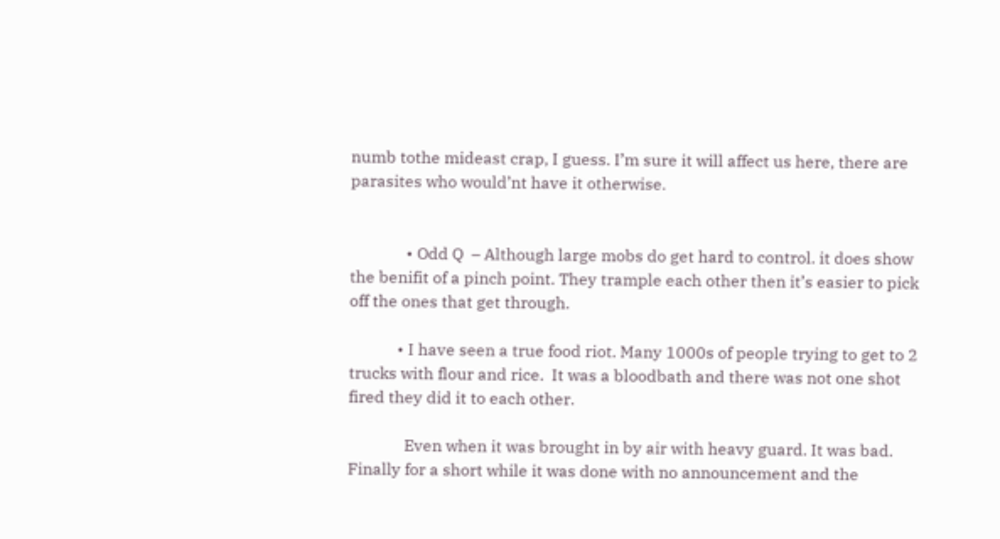numb tothe mideast crap, I guess. I’m sure it will affect us here, there are parasites who would’nt have it otherwise.


              • Odd Q  – Although large mobs do get hard to control. it does show the benifit of a pinch point. They trample each other then it’s easier to pick off the ones that get through.

            • I have seen a true food riot. Many 1000s of people trying to get to 2 trucks with flour and rice.  It was a bloodbath and there was not one shot fired they did it to each other.

              Even when it was brought in by air with heavy guard. It was bad.   Finally for a short while it was done with no announcement and the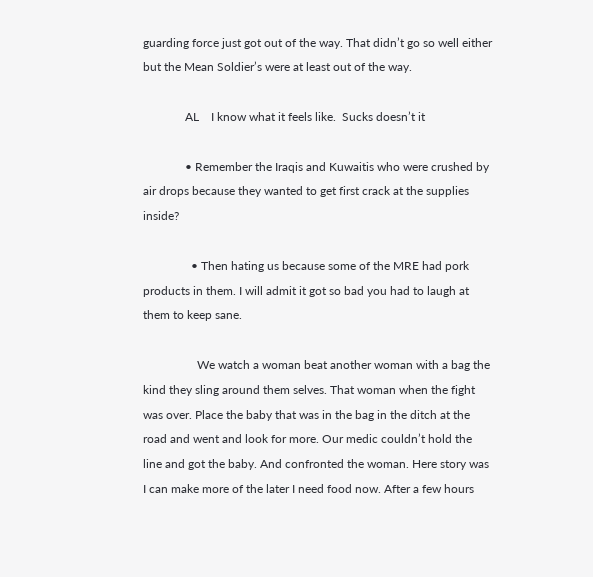guarding force just got out of the way. That didn’t go so well either but the Mean Soldier’s were at least out of the way.

              AL    I know what it feels like.  Sucks doesn’t it

              • Remember the Iraqis and Kuwaitis who were crushed by air drops because they wanted to get first crack at the supplies inside?

                • Then hating us because some of the MRE had pork products in them. I will admit it got so bad you had to laugh at them to keep sane.

                  We watch a woman beat another woman with a bag the kind they sling around them selves. That woman when the fight was over. Place the baby that was in the bag in the ditch at the road and went and look for more. Our medic couldn’t hold the line and got the baby. And confronted the woman. Here story was I can make more of the later I need food now. After a few hours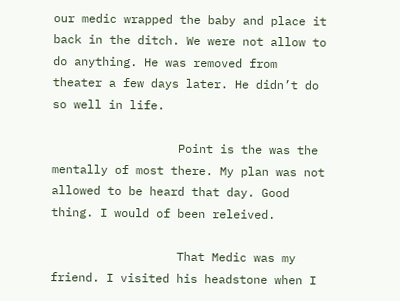our medic wrapped the baby and place it back in the ditch. We were not allow to do anything. He was removed from theater a few days later. He didn’t do so well in life.

                  Point is the was the mentally of most there. My plan was not allowed to be heard that day. Good thing. I would of been releived.

                  That Medic was my friend. I visited his headstone when I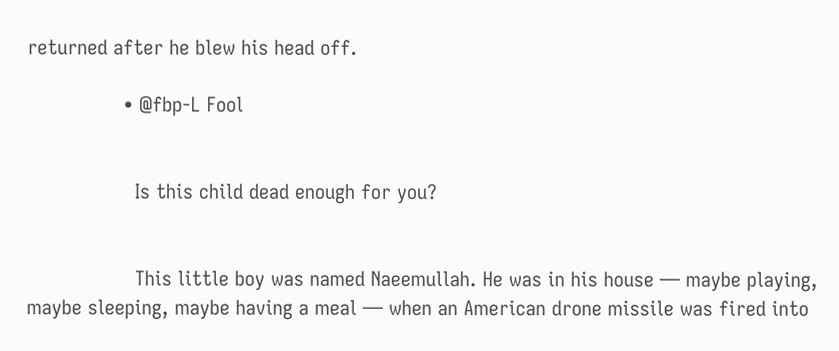returned after he blew his head off.

                • @fbp-L Fool


                  Is this child dead enough for you?


                  This little boy was named Naeemullah. He was in his house — maybe playing, maybe sleeping, maybe having a meal — when an American drone missile was fired into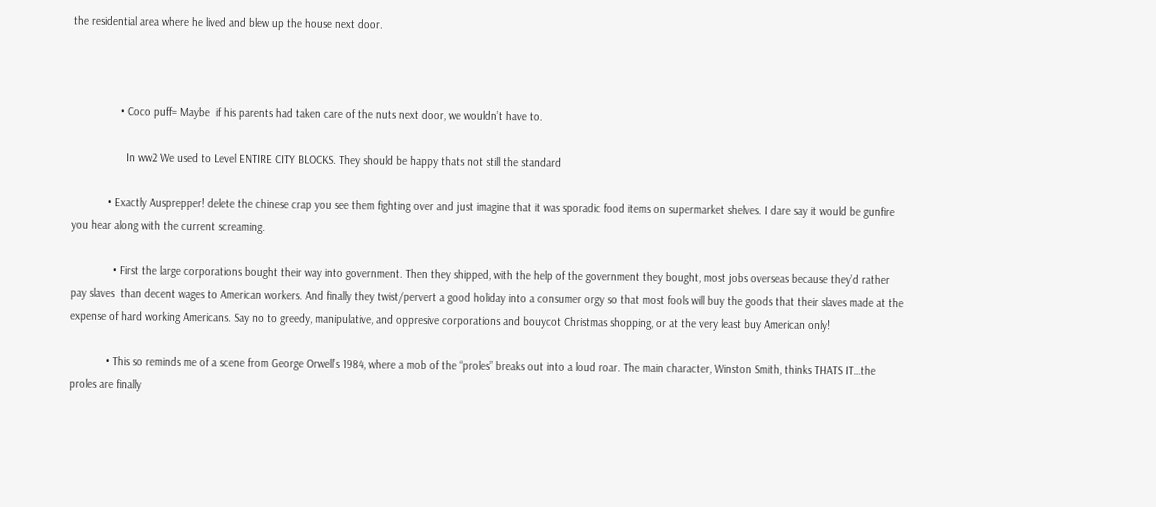the residential area where he lived and blew up the house next door.



                • Coco puff= Maybe  if his parents had taken care of the nuts next door, we wouldn’t have to.

                  In ww2 We used to Level ENTIRE CITY BLOCKS. They should be happy thats not still the standard

            • Exactly Ausprepper! delete the chinese crap you see them fighting over and just imagine that it was sporadic food items on supermarket shelves. I dare say it would be gunfire you hear along with the current screaming.

              • First the large corporations bought their way into government. Then they shipped, with the help of the government they bought, most jobs overseas because they’d rather pay slaves  than decent wages to American workers. And finally they twist/pervert a good holiday into a consumer orgy so that most fools will buy the goods that their slaves made at the expense of hard working Americans. Say no to greedy, manipulative, and oppresive corporations and bouycot Christmas shopping, or at the very least buy American only!

            • This so reminds me of a scene from George Orwell’s 1984, where a mob of the “proles” breaks out into a loud roar. The main character, Winston Smith, thinks THATS IT…the proles are finally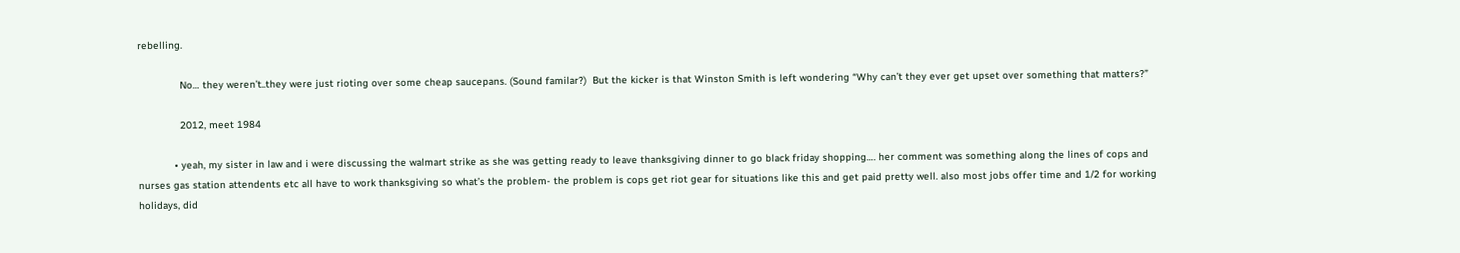rebelling.

              No… they weren’t..they were just rioting over some cheap saucepans. (Sound familar?)  But the kicker is that Winston Smith is left wondering “Why can’t they ever get upset over something that matters?”

              2012, meet 1984

            • yeah, my sister in law and i were discussing the walmart strike as she was getting ready to leave thanksgiving dinner to go black friday shopping…. her comment was something along the lines of cops and nurses gas station attendents etc all have to work thanksgiving so what’s the problem- the problem is cops get riot gear for situations like this and get paid pretty well. also most jobs offer time and 1/2 for working holidays, did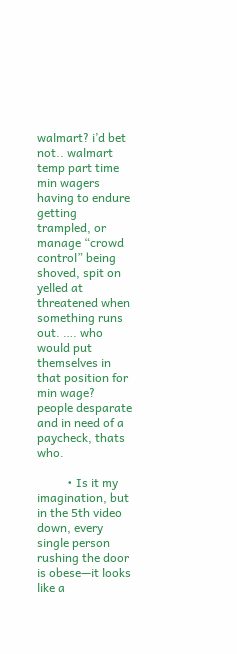walmart? i’d bet not.. walmart temp part time min wagers having to endure getting trampled, or manage “crowd control” being shoved, spit on yelled at threatened when something runs out. …. who would put themselves in that position for min wage? people desparate and in need of a paycheck, thats who.

          • Is it my imagination, but in the 5th video down, every single person rushing the door is obese—it looks like a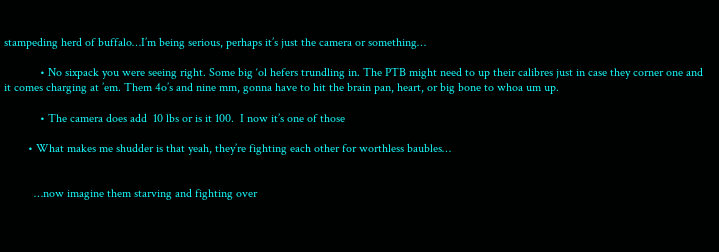stampeding herd of buffalo…I’m being serious, perhaps it’s just the camera or something…

            • No sixpack you were seeing right. Some big ‘ol hefers trundling in. The PTB might need to up their calibres just in case they corner one and it comes charging at ’em. Them 4o’s and nine mm, gonna have to hit the brain pan, heart, or big bone to whoa um up.

            • The camera does add  10 lbs or is it 100.  I now it’s one of those

        • What makes me shudder is that yeah, they’re fighting each other for worthless baubles…


          …now imagine them starving and fighting over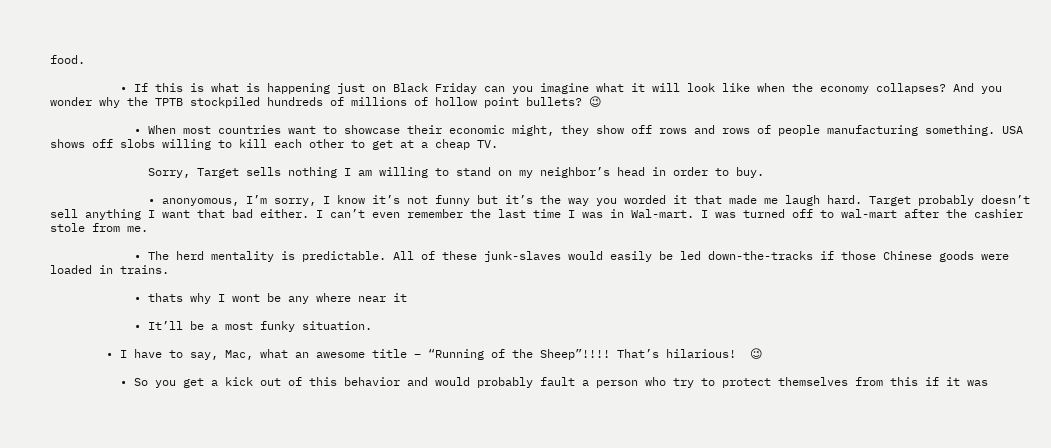food.

          • If this is what is happening just on Black Friday can you imagine what it will look like when the economy collapses? And you wonder why the TPTB stockpiled hundreds of millions of hollow point bullets? 😉

            • When most countries want to showcase their economic might, they show off rows and rows of people manufacturing something. USA shows off slobs willing to kill each other to get at a cheap TV.

              Sorry, Target sells nothing I am willing to stand on my neighbor’s head in order to buy.

              • anonyomous, I’m sorry, I know it’s not funny but it’s the way you worded it that made me laugh hard. Target probably doesn’t sell anything I want that bad either. I can’t even remember the last time I was in Wal-mart. I was turned off to wal-mart after the cashier stole from me.

            • The herd mentality is predictable. All of these junk-slaves would easily be led down-the-tracks if those Chinese goods were loaded in trains.

            • thats why I wont be any where near it

            • It’ll be a most funky situation.

        • I have to say, Mac, what an awesome title – “Running of the Sheep”!!!! That’s hilarious!  😉

          • So you get a kick out of this behavior and would probably fault a person who try to protect themselves from this if it was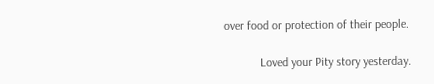over food or protection of their people.

            Loved your Pity story yesterday.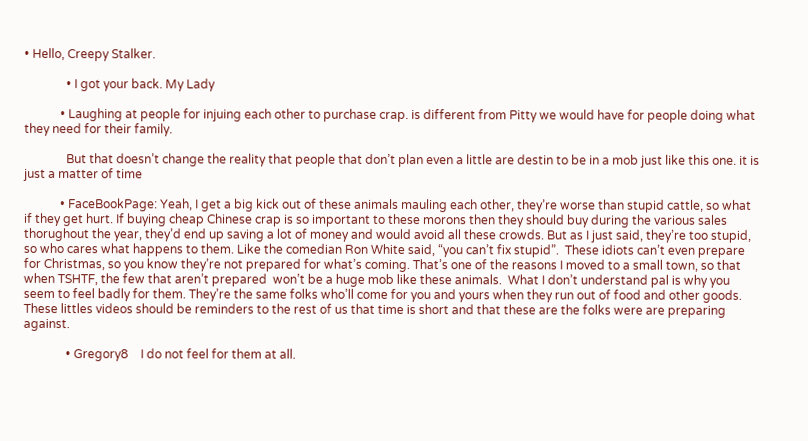• Hello, Creepy Stalker.

              • I got your back. My Lady

            • Laughing at people for injuing each other to purchase crap. is different from Pitty we would have for people doing what they need for their family.

              But that doesn’t change the reality that people that don’t plan even a little are destin to be in a mob just like this one. it is just a matter of time

            • FaceBookPage: Yeah, I get a big kick out of these animals mauling each other, they’re worse than stupid cattle, so what if they get hurt. If buying cheap Chinese crap is so important to these morons then they should buy during the various sales thorughout the year, they’d end up saving a lot of money and would avoid all these crowds. But as I just said, they’re too stupid, so who cares what happens to them. Like the comedian Ron White said, “you can’t fix stupid”.  These idiots can’t even prepare for Christmas, so you know they’re not prepared for what’s coming. That’s one of the reasons I moved to a small town, so that when TSHTF, the few that aren’t prepared  won’t be a huge mob like these animals.  What I don’t understand pal is why you seem to feel badly for them. They’re the same folks who’ll come for you and yours when they run out of food and other goods.  These littles videos should be reminders to the rest of us that time is short and that these are the folks were are preparing against.

              • Gregory8    I do not feel for them at all.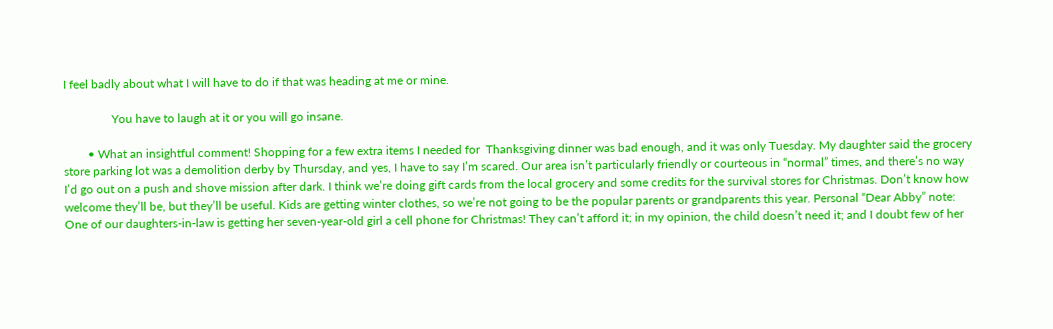I feel badly about what I will have to do if that was heading at me or mine.

                You have to laugh at it or you will go insane.

        • What an insightful comment! Shopping for a few extra items I needed for  Thanksgiving dinner was bad enough, and it was only Tuesday. My daughter said the grocery store parking lot was a demolition derby by Thursday, and yes, I have to say I’m scared. Our area isn’t particularly friendly or courteous in “normal” times, and there’s no way I’d go out on a push and shove mission after dark. I think we’re doing gift cards from the local grocery and some credits for the survival stores for Christmas. Don’t know how welcome they’ll be, but they’ll be useful. Kids are getting winter clothes, so we’re not going to be the popular parents or grandparents this year. Personal “Dear Abby” note: One of our daughters-in-law is getting her seven-year-old girl a cell phone for Christmas! They can’t afford it; in my opinion, the child doesn’t need it; and I doubt few of her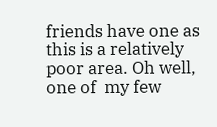friends have one as this is a relatively poor area. Oh well, one of  my few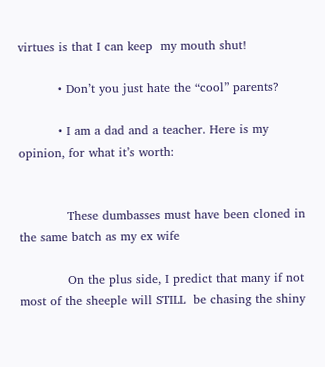virtues is that I can keep  my mouth shut!

          • Don’t you just hate the “cool” parents?

          • I am a dad and a teacher. Here is my opinion, for what it’s worth:


            These dumbasses must have been cloned in the same batch as my ex wife

            On the plus side, I predict that many if not most of the sheeple will STILL  be chasing the shiny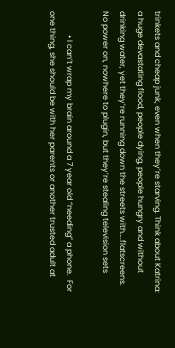trinkets and cheap junk, even when they’re starving. Think about Katrina: a huge devastating flood, people dying, people hungry and without drinking water, yet they’re running down the streets with….flatscreens. No power on, nowhere to plugin, but they’re stealing television sets

            • I can’t wrap my brain around a 7 year old “needing” a phone.  For one thing, she should be with her parents or another trusted adult at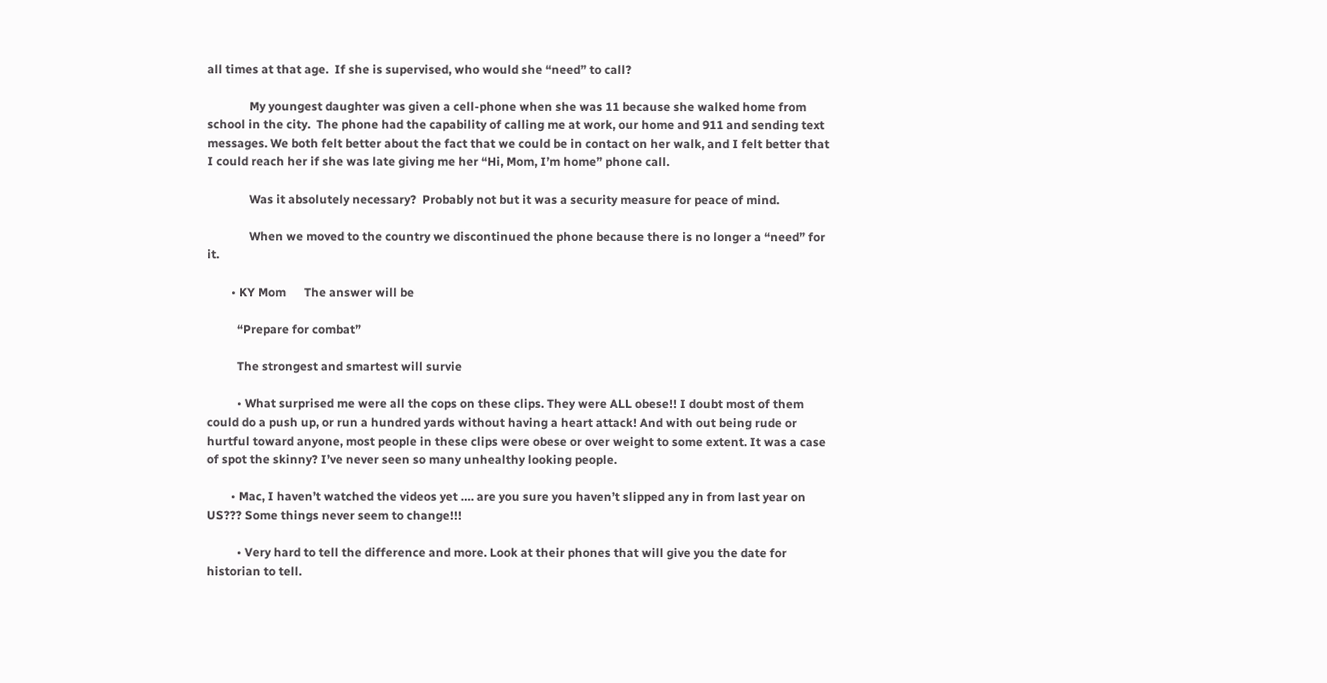all times at that age.  If she is supervised, who would she “need” to call?

              My youngest daughter was given a cell-phone when she was 11 because she walked home from school in the city.  The phone had the capability of calling me at work, our home and 911 and sending text messages. We both felt better about the fact that we could be in contact on her walk, and I felt better that I could reach her if she was late giving me her “Hi, Mom, I’m home” phone call.

              Was it absolutely necessary?  Probably not but it was a security measure for peace of mind.

              When we moved to the country we discontinued the phone because there is no longer a “need” for it.

        • KY Mom      The answer will be

          “Prepare for combat”

          The strongest and smartest will survie

          • What surprised me were all the cops on these clips. They were ALL obese!! I doubt most of them could do a push up, or run a hundred yards without having a heart attack! And with out being rude or hurtful toward anyone, most people in these clips were obese or over weight to some extent. It was a case of spot the skinny? I’ve never seen so many unhealthy looking people.

        • Mac, I haven’t watched the videos yet …. are you sure you haven’t slipped any in from last year on US??? Some things never seem to change!!!

          • Very hard to tell the difference and more. Look at their phones that will give you the date for historian to tell.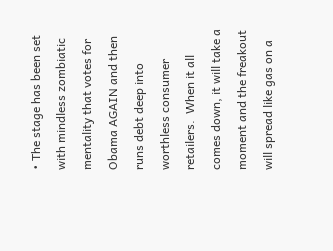• The stage has been set with mindless zombiatic mentality that votes for Obama AGAIN and then runs debt deep into worthless consumer retailers.  When it all comes down, it will take a moment and the freakout will spread like gas on a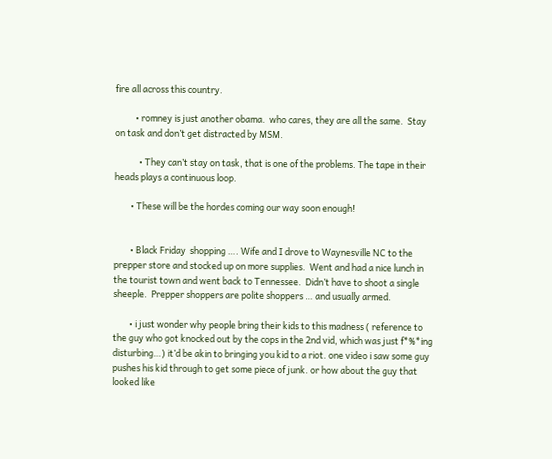fire all across this country.

          • romney is just another obama.  who cares, they are all the same.  Stay on task and don’t get distracted by MSM.

            • They can’t stay on task, that is one of the problems. The tape in their heads plays a continuous loop.

        • These will be the hordes coming our way soon enough!


        • Black Friday  shopping …. Wife and I drove to Waynesville NC to the prepper store and stocked up on more supplies.  Went and had a nice lunch in the tourist town and went back to Tennessee.  Didn’t have to shoot a single sheeple.  Prepper shoppers are polite shoppers … and usually armed.

        • i just wonder why people bring their kids to this madness ( reference to the guy who got knocked out by the cops in the 2nd vid, which was just f*%*ing disturbing…) it’d be akin to bringing you kid to a riot. one video i saw some guy pushes his kid through to get some piece of junk. or how about the guy that looked like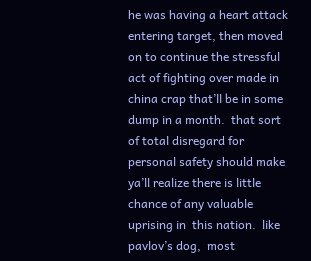he was having a heart attack entering target, then moved on to continue the stressful act of fighting over made in china crap that’ll be in some dump in a month.  that sort of total disregard for personal safety should make ya’ll realize there is little chance of any valuable uprising in  this nation.  like pavlov’s dog,  most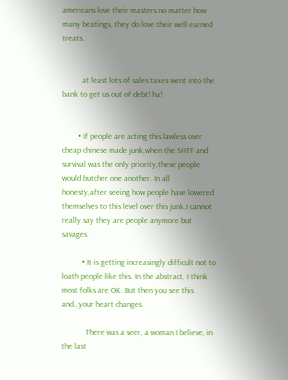americans love their masters no matter how many beatings, they do love their well earned treats.


          at least lots of sales taxes went into the bank to get us out of debt! ha!


        • If people are acting this lawless over cheap chinese made junk,when the SHTF and survival was the only priority,these people would butcher one another. In all honesty,after seeing how people have lowered themselves to this level over this junk,I cannot really say they are people anymore but savages.

          • It is getting increasingly difficult not to loath people like this. In the abstract, I think most folks are OK. But then you see this and…your heart changes.

            There was a seer, a woman I believe, in the last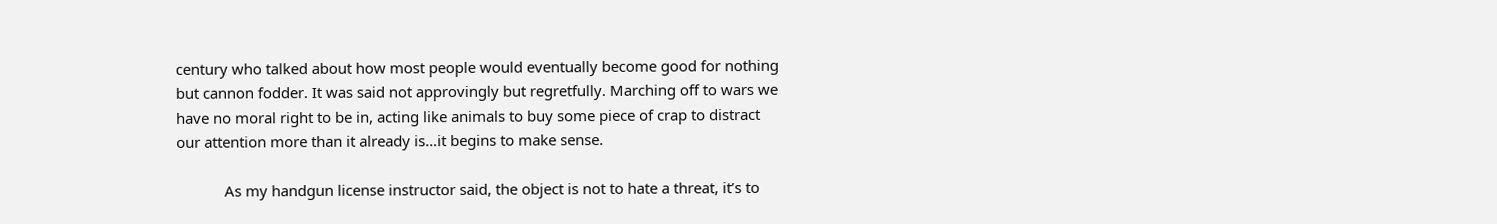century who talked about how most people would eventually become good for nothing but cannon fodder. It was said not approvingly but regretfully. Marching off to wars we have no moral right to be in, acting like animals to buy some piece of crap to distract our attention more than it already is…it begins to make sense.

            As my handgun license instructor said, the object is not to hate a threat, it’s to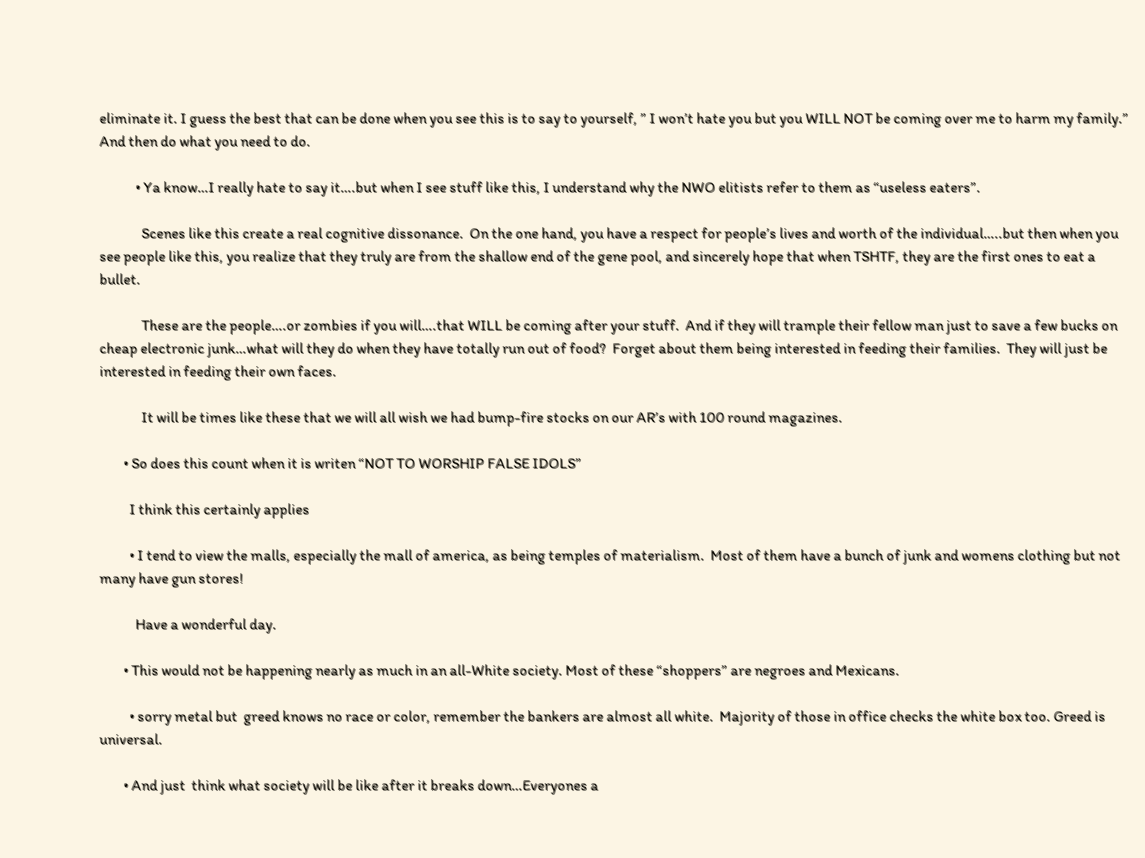eliminate it. I guess the best that can be done when you see this is to say to yourself, ” I won’t hate you but you WILL NOT be coming over me to harm my family.” And then do what you need to do.

            • Ya know…I really hate to say it….but when I see stuff like this, I understand why the NWO elitists refer to them as “useless eaters”.

              Scenes like this create a real cognitive dissonance.  On the one hand, you have a respect for people’s lives and worth of the individual…..but then when you see people like this, you realize that they truly are from the shallow end of the gene pool, and sincerely hope that when TSHTF, they are the first ones to eat a bullet.

              These are the people….or zombies if you will….that WILL be coming after your stuff.  And if they will trample their fellow man just to save a few bucks on cheap electronic junk…what will they do when they have totally run out of food?  Forget about them being interested in feeding their families.  They will just be interested in feeding their own faces.

              It will be times like these that we will all wish we had bump-fire stocks on our AR’s with 100 round magazines.

        • So does this count when it is writen “NOT TO WORSHIP FALSE IDOLS”

          I think this certainly applies

          • I tend to view the malls, especially the mall of america, as being temples of materialism.  Most of them have a bunch of junk and womens clothing but not many have gun stores!

            Have a wonderful day.

        • This would not be happening nearly as much in an all-White society. Most of these “shoppers” are negroes and Mexicans.

          • sorry metal but  greed knows no race or color, remember the bankers are almost all white.  Majority of those in office checks the white box too. Greed is universal.

        • And just  think what society will be like after it breaks down…Everyones a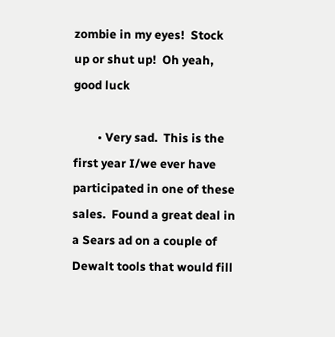zombie in my eyes!  Stock up or shut up!  Oh yeah, good luck

        • Very sad.  This is the first year I/we ever have participated in one of these sales.  Found a great deal in a Sears ad on a couple of Dewalt tools that would fill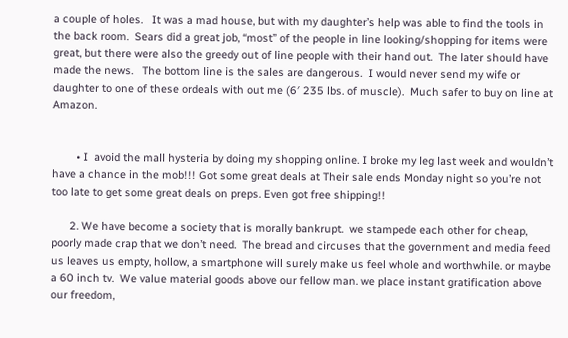a couple of holes.   It was a mad house, but with my daughter’s help was able to find the tools in the back room.  Sears did a great job, “most” of the people in line looking/shopping for items were great, but there were also the greedy out of line people with their hand out.  The later should have made the news.   The bottom line is the sales are dangerous.  I would never send my wife or daughter to one of these ordeals with out me (6′ 235 lbs. of muscle).  Much safer to buy on line at Amazon.


        • I  avoid the mall hysteria by doing my shopping online. I broke my leg last week and wouldn’t have a chance in the mob!!! Got some great deals at Their sale ends Monday night so you’re not too late to get some great deals on preps. Even got free shipping!!

      2. We have become a society that is morally bankrupt.  we stampede each other for cheap, poorly made crap that we don’t need.  The bread and circuses that the government and media feed us leaves us empty, hollow, a smartphone will surely make us feel whole and worthwhile. or maybe a 60 inch tv.  We value material goods above our fellow man. we place instant gratification above our freedom,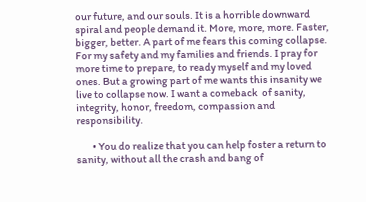our future, and our souls. It is a horrible downward spiral and people demand it. More, more, more. Faster, bigger, better. A part of me fears this coming collapse. For my safety and my families and friends. I pray for more time to prepare, to ready myself and my loved ones. But a growing part of me wants this insanity we live to collapse now. I want a comeback  of sanity, integrity, honor, freedom, compassion and responsibility.

        • You do realize that you can help foster a return to sanity, without all the crash and bang of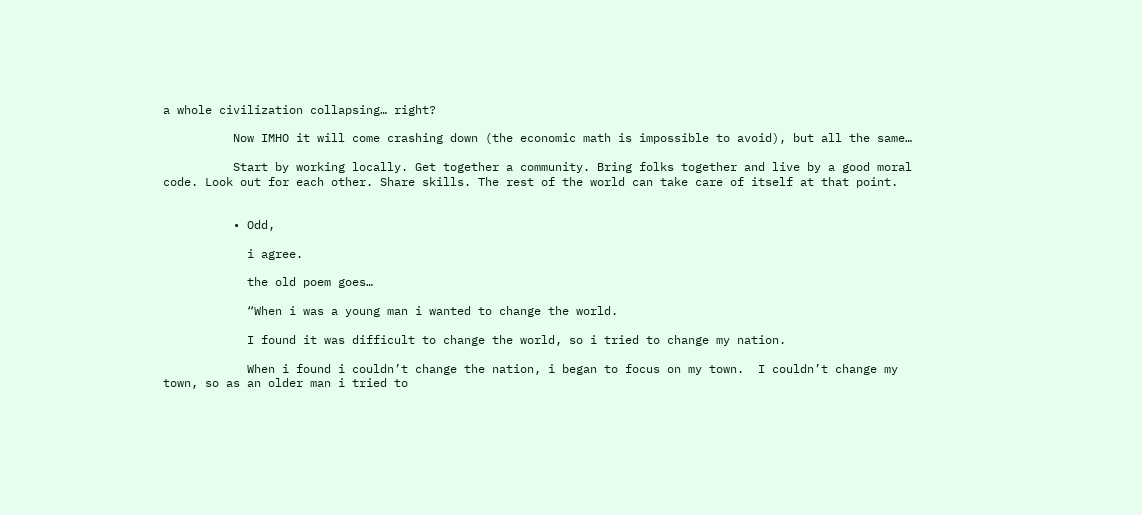a whole civilization collapsing… right?

          Now IMHO it will come crashing down (the economic math is impossible to avoid), but all the same…

          Start by working locally. Get together a community. Bring folks together and live by a good moral code. Look out for each other. Share skills. The rest of the world can take care of itself at that point.


          • Odd,

            i agree.

            the old poem goes…

            “When i was a young man i wanted to change the world.

            I found it was difficult to change the world, so i tried to change my nation.

            When i found i couldn’t change the nation, i began to focus on my town.  I couldn’t change my town, so as an older man i tried to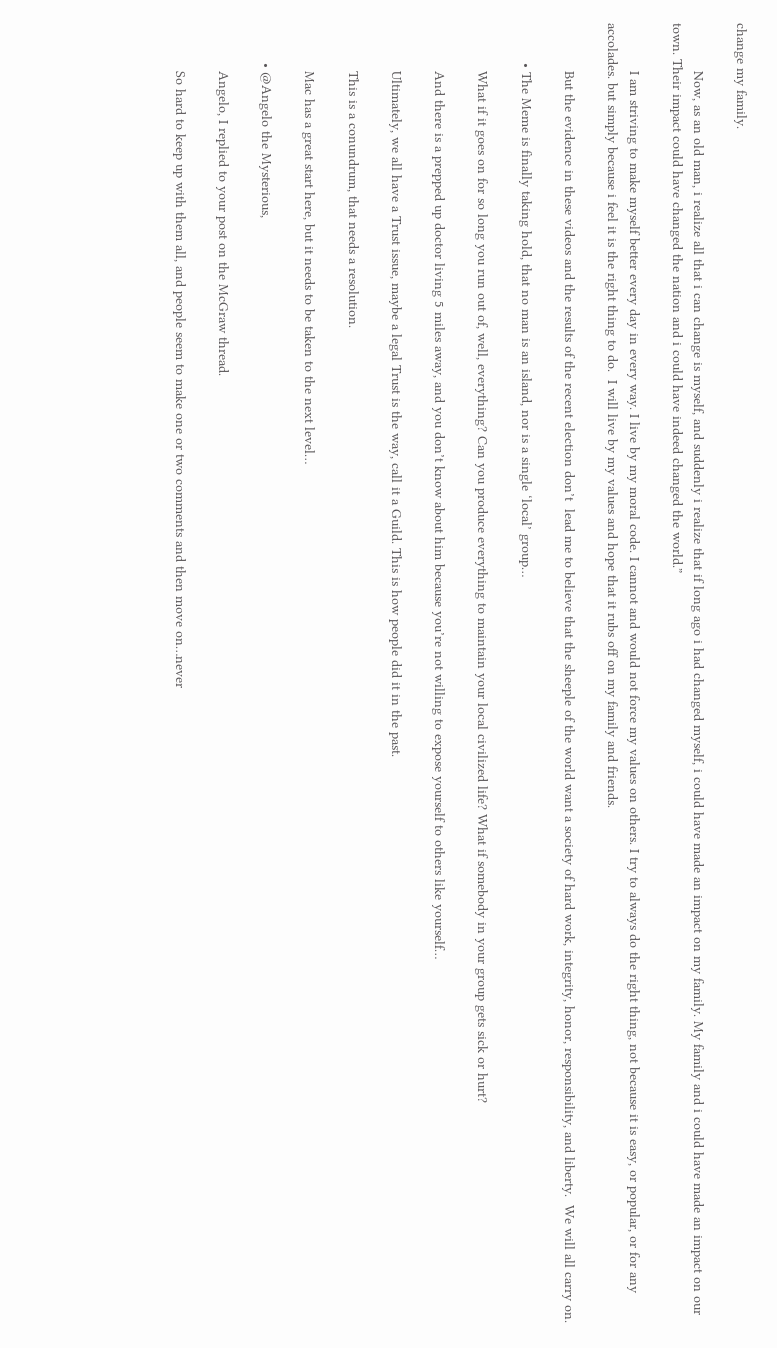change my family.

            Now, as an old man, i realize all that i can change is myself, and suddenly i realize that if long ago i had changed myself, i could have made an impact on my family. My family and i could have made an impact on our town. Their impact could have changed the nation and i could have indeed changed the world.”

            I am striving to make myself better every day in every way. I live by my moral code. I cannot and would not force my values on others. I try to always do the right thing, not because it is easy, or popular, or for any accolades. but simply because i feel it is the right thing to do.  I will live by my values and hope that it rubs off on my family and friends.

            But the evidence in these videos and the results of the recent election don’t  lead me to believe that the sheeple of the world want a society of hard work, integrity, honor, responsibility, and liberty.  We will all carry on.

          • The Meme is finally taking hold, that no man is an island, nor is a single ‘local’ group…

            What if it goes on for so long you run out of, well, everything? Can you produce everything to maintain your local civilized life? What if somebody in your group gets sick or hurt?

            And there is a prepped up doctor living 5 miles away, and you don’t know about him because you’re not willing to expose yourself to others like yourself…

            Ultimately, we all have a Trust issue, maybe a legal Trust is the way, call it a Guild. This is how people did it in the past.

            This is a conundrum, that needs a resolution.

            Mac has a great start here, but it needs to be taken to the next level…

          • @Angelo the Mysterious,

            Angelo, I replied to your post on the McGraw thread.

            So hard to keep up with them all, and people seem to make one or two comments and then move on…never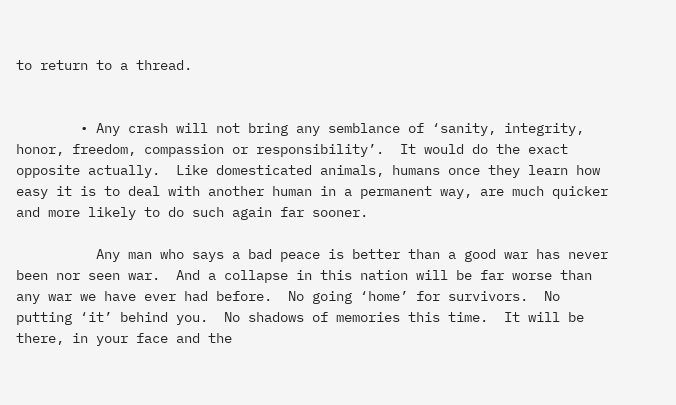to return to a thread.


        • Any crash will not bring any semblance of ‘sanity, integrity, honor, freedom, compassion or responsibility’.  It would do the exact opposite actually.  Like domesticated animals, humans once they learn how easy it is to deal with another human in a permanent way, are much quicker and more likely to do such again far sooner.

          Any man who says a bad peace is better than a good war has never been nor seen war.  And a collapse in this nation will be far worse than any war we have ever had before.  No going ‘home’ for survivors.  No putting ‘it’ behind you.  No shadows of memories this time.  It will be there, in your face and the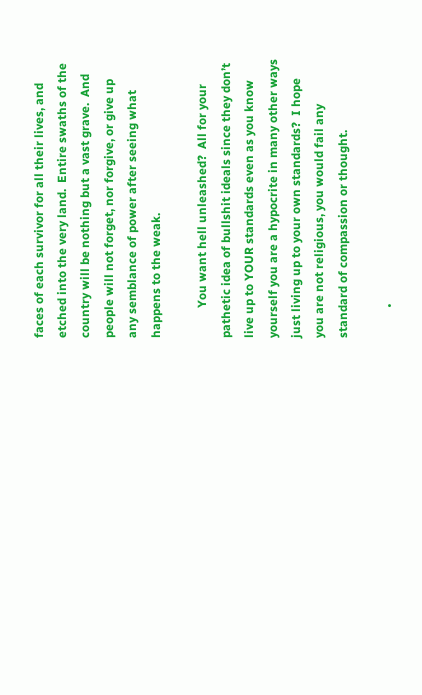faces of each survivor for all their lives, and etched into the very land.  Entire swaths of the country will be nothing but a vast grave.  And people will not forget, nor forgive, or give up any semblance of power after seeing what happens to the weak.

          You want hell unleashed?  All for your pathetic idea of bullshit ideals since they don’t live up to YOUR standards even as you know yourself you are a hypocrite in many other ways just living up to your own standards?  I hope you are not religious, you would fail any standard of compassion or thought.

          •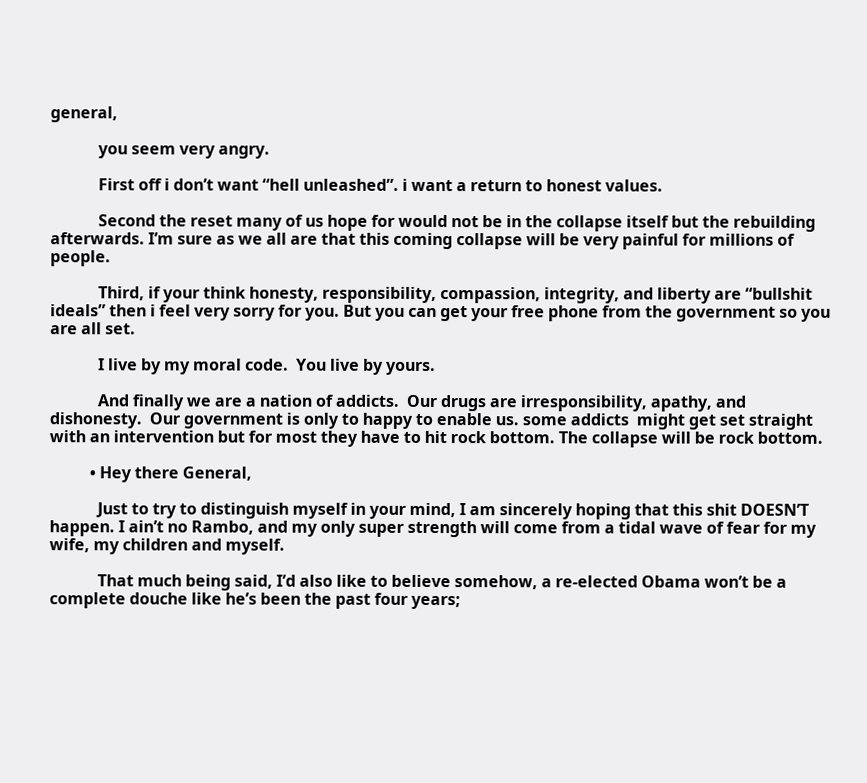general,

            you seem very angry.

            First off i don’t want “hell unleashed”. i want a return to honest values.

            Second the reset many of us hope for would not be in the collapse itself but the rebuilding afterwards. I’m sure as we all are that this coming collapse will be very painful for millions of people.

            Third, if your think honesty, responsibility, compassion, integrity, and liberty are “bullshit ideals” then i feel very sorry for you. But you can get your free phone from the government so you  are all set.

            I live by my moral code.  You live by yours.

            And finally we are a nation of addicts.  Our drugs are irresponsibility, apathy, and dishonesty.  Our government is only to happy to enable us. some addicts  might get set straight with an intervention but for most they have to hit rock bottom. The collapse will be rock bottom.

          • Hey there General,

            Just to try to distinguish myself in your mind, I am sincerely hoping that this shit DOESN’T happen. I ain’t no Rambo, and my only super strength will come from a tidal wave of fear for my wife, my children and myself.

            That much being said, I’d also like to believe somehow, a re-elected Obama won’t be a complete douche like he’s been the past four years;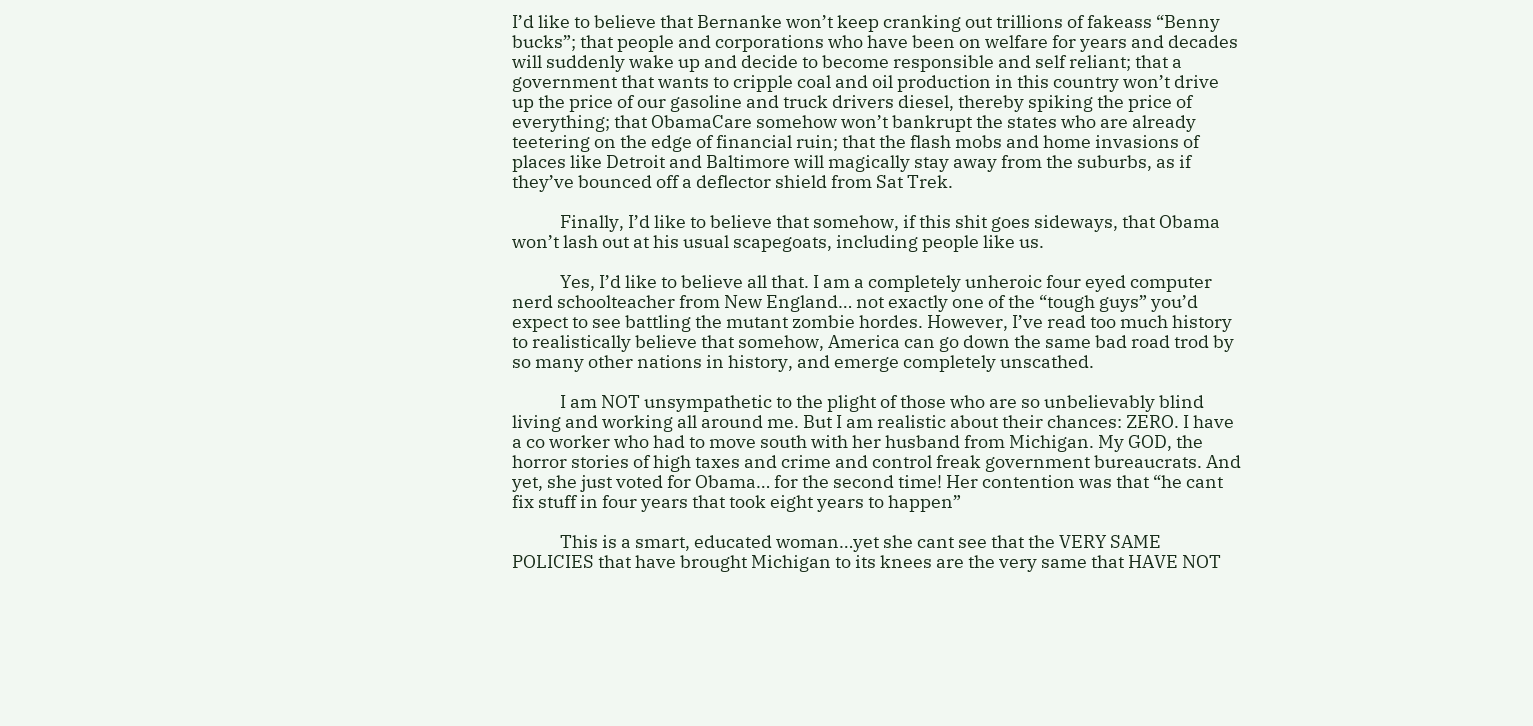I’d like to believe that Bernanke won’t keep cranking out trillions of fakeass “Benny bucks”; that people and corporations who have been on welfare for years and decades will suddenly wake up and decide to become responsible and self reliant; that a government that wants to cripple coal and oil production in this country won’t drive up the price of our gasoline and truck drivers diesel, thereby spiking the price of everything; that ObamaCare somehow won’t bankrupt the states who are already teetering on the edge of financial ruin; that the flash mobs and home invasions of places like Detroit and Baltimore will magically stay away from the suburbs, as if they’ve bounced off a deflector shield from Sat Trek.

            Finally, I’d like to believe that somehow, if this shit goes sideways, that Obama won’t lash out at his usual scapegoats, including people like us.

            Yes, I’d like to believe all that. I am a completely unheroic four eyed computer nerd schoolteacher from New England… not exactly one of the “tough guys” you’d expect to see battling the mutant zombie hordes. However, I’ve read too much history to realistically believe that somehow, America can go down the same bad road trod by so many other nations in history, and emerge completely unscathed.

            I am NOT unsympathetic to the plight of those who are so unbelievably blind living and working all around me. But I am realistic about their chances: ZERO. I have a co worker who had to move south with her husband from Michigan. My GOD, the horror stories of high taxes and crime and control freak government bureaucrats. And yet, she just voted for Obama… for the second time! Her contention was that “he cant fix stuff in four years that took eight years to happen”

            This is a smart, educated woman…yet she cant see that the VERY SAME POLICIES that have brought Michigan to its knees are the very same that HAVE NOT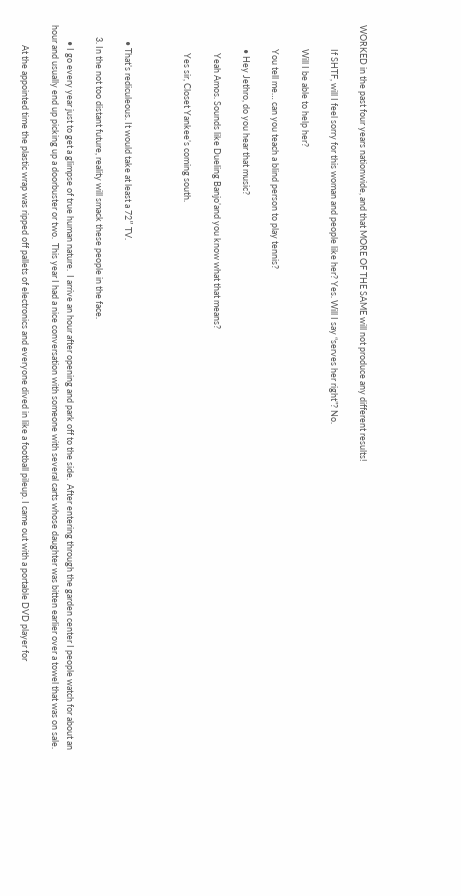WORKED in the past four years nationwide, and that MORE OF THE SAME will not produce any different results!

            If SHTF, will I feel sorry for this woman and people like her? Yes. Will I say “serves her right”? No.

            Will I be able to help her?

            You tell me… can you teach a blind person to play tennis?

            • Hey Jethro, do you hear that music?

              Yeah Amos. Sounds like Dueling Banjo’and you know what that means?

              Yes sir, Closet Yankee’s coming south.



        • That’s rediculeous. It would take at least a 72″ TV.

      3. In the not too distant future, reality will smack these people in the face.

        • I go every year just to get a glimpse of true human nature.  I arrive an hour after opening and park off to the side.  After entering through the garden center I people watch for about an hour and usually end up picking up a doorbuster or two.  This year I had a nice conversation with someone with several carts whose daughter was bitten earlier over a towel that was on sale.

          At the appointed time the plastic wrap was ripped off pallets of electronics and everyone dived in like a football pileup. I came out with a portable DVD player for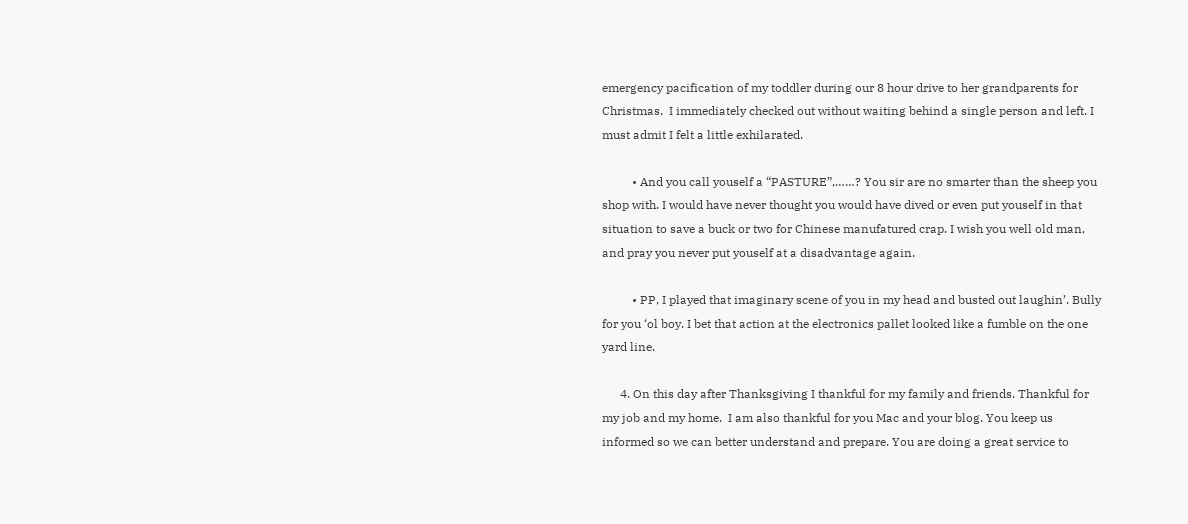emergency pacification of my toddler during our 8 hour drive to her grandparents for Christmas.  I immediately checked out without waiting behind a single person and left. I must admit I felt a little exhilarated.

          • And you call youself a “PASTURE”,……? You sir are no smarter than the sheep you shop with. I would have never thought you would have dived or even put youself in that situation to save a buck or two for Chinese manufatured crap. I wish you well old man, and pray you never put youself at a disadvantage again.

          • PP, I played that imaginary scene of you in my head and busted out laughin’. Bully for you ‘ol boy. I bet that action at the electronics pallet looked like a fumble on the one yard line.

      4. On this day after Thanksgiving I thankful for my family and friends. Thankful for my job and my home.  I am also thankful for you Mac and your blog. You keep us informed so we can better understand and prepare. You are doing a great service to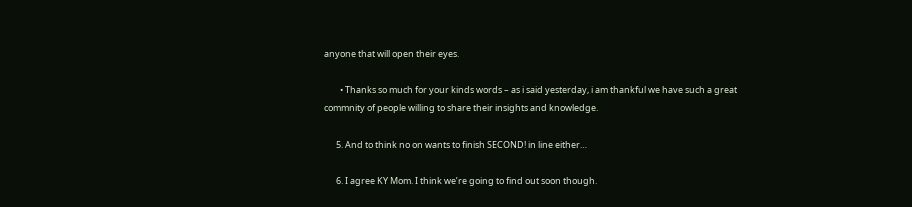anyone that will open their eyes.

        • Thanks so much for your kinds words – as i said yesterday, i am thankful we have such a great commnity of people willing to share their insights and knowledge.

      5. And to think no on wants to finish SECOND! in line either…

      6. I agree KY Mom. I think we’re going to find out soon though.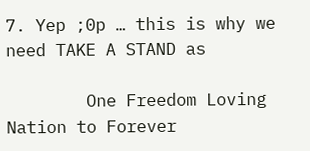7. Yep ;0p … this is why we need TAKE A STAND as

        One Freedom Loving Nation to Forever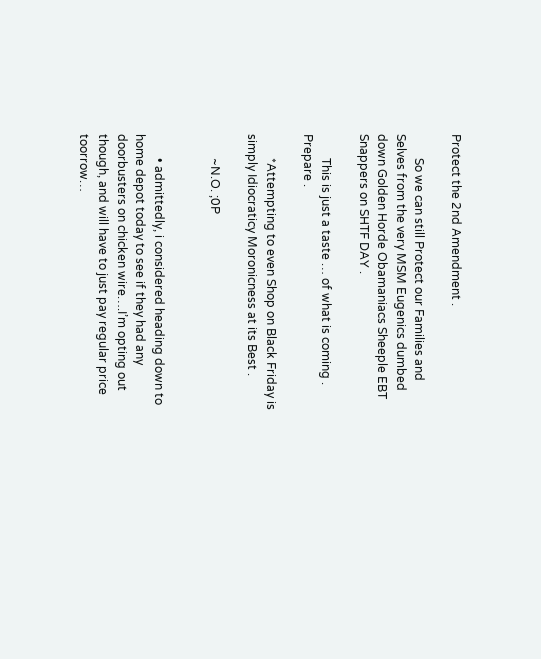Protect the 2nd Amendment .

        So we can still Protect our Families and Selves from the very MSM Eugenics dumbed down Golden Horde Obamaniacs Sheeple EBT Snappers on SHTF DAY .

        This is just a taste … of what is coming .  Prepare .

        *Attempting to even Shop on Black Friday is simply Idiocraticy Moronicness at its Best .

        ~N.O. ;0P


        • admittedly, i considered heading down to home depot today to see if they had any doorbusters on chicken wire….I’m opting out though, and will have to just pay regular price toorrow…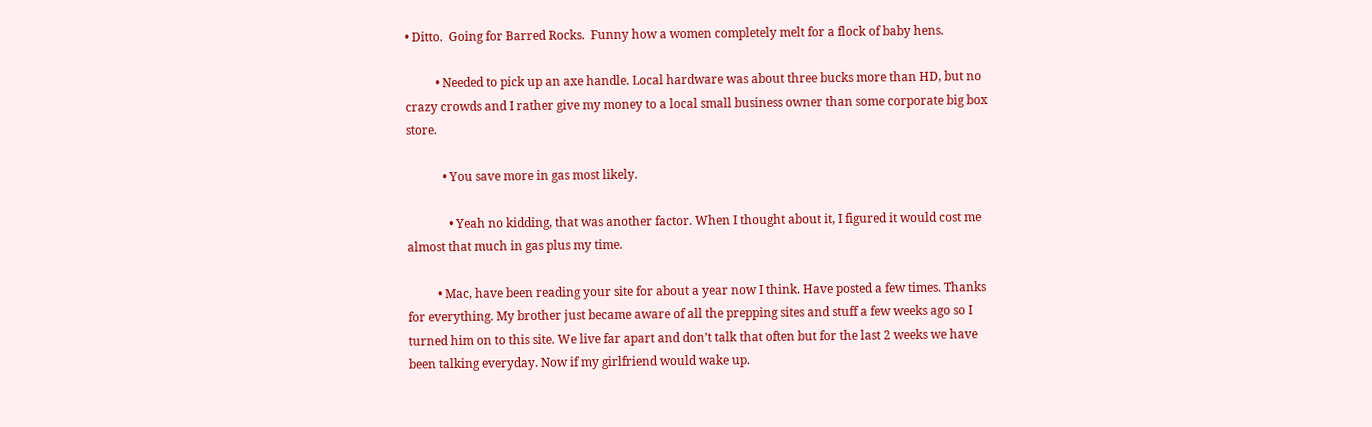• Ditto.  Going for Barred Rocks.  Funny how a women completely melt for a flock of baby hens.

          • Needed to pick up an axe handle. Local hardware was about three bucks more than HD, but no crazy crowds and I rather give my money to a local small business owner than some corporate big box store.

            • You save more in gas most likely.

              • Yeah no kidding, that was another factor. When I thought about it, I figured it would cost me almost that much in gas plus my time.

          • Mac, have been reading your site for about a year now I think. Have posted a few times. Thanks for everything. My brother just became aware of all the prepping sites and stuff a few weeks ago so I turned him on to this site. We live far apart and don’t talk that often but for the last 2 weeks we have been talking everyday. Now if my girlfriend would wake up.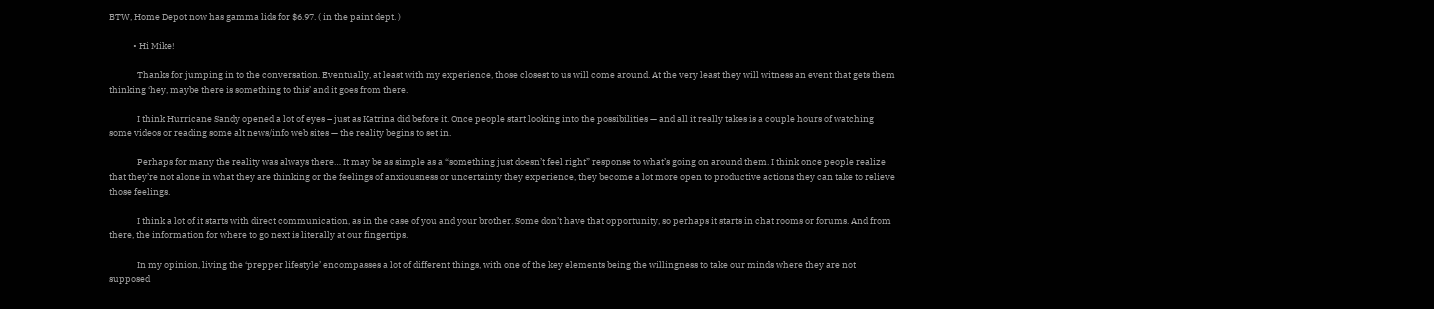BTW, Home Depot now has gamma lids for $6.97. ( in the paint dept. )

            • Hi Mike!

              Thanks for jumping in to the conversation. Eventually, at least with my experience, those closest to us will come around. At the very least they will witness an event that gets them thinking ‘hey, maybe there is something to this’ and it goes from there.

              I think Hurricane Sandy opened a lot of eyes – just as Katrina did before it. Once people start looking into the possibilities — and all it really takes is a couple hours of watching some videos or reading some alt news/info web sites — the reality begins to set in.

              Perhaps for many the reality was always there… It may be as simple as a “something just doesn’t feel right” response to what’s going on around them. I think once people realize that they’re not alone in what they are thinking or the feelings of anxiousness or uncertainty they experience, they become a lot more open to productive actions they can take to relieve those feelings.

              I think a lot of it starts with direct communication, as in the case of you and your brother. Some don’t have that opportunity, so perhaps it starts in chat rooms or forums. And from there, the information for where to go next is literally at our fingertips.

              In my opinion, living the ‘prepper lifestyle’ encompasses a lot of different things, with one of the key elements being the willingness to take our minds where they are not supposed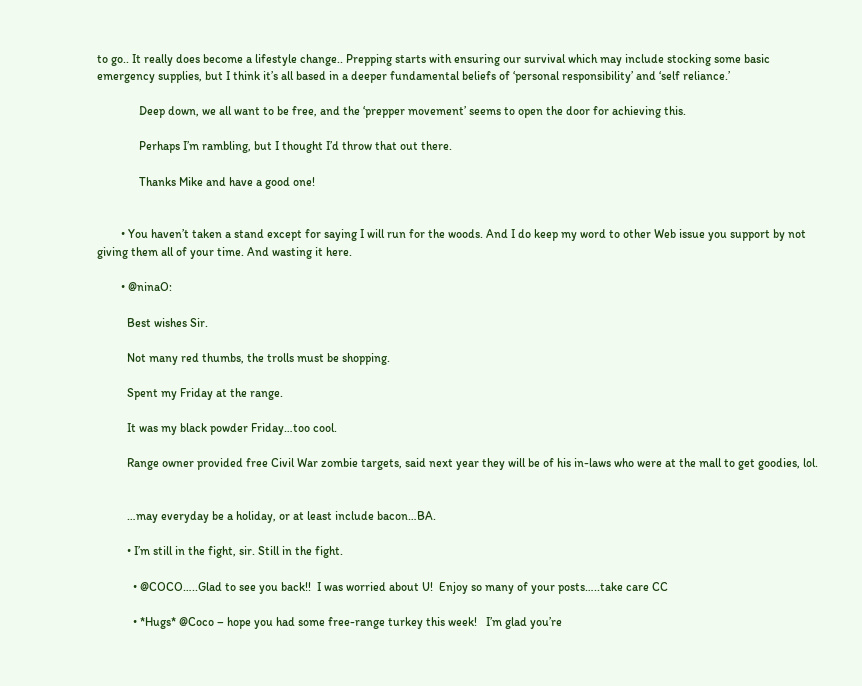to go.. It really does become a lifestyle change.. Prepping starts with ensuring our survival which may include stocking some basic emergency supplies, but I think it’s all based in a deeper fundamental beliefs of ‘personal responsibility’ and ‘self reliance.’

              Deep down, we all want to be free, and the ‘prepper movement’ seems to open the door for achieving this.

              Perhaps I’m rambling, but I thought I’d throw that out there.

              Thanks Mike and have a good one!


        • You haven’t taken a stand except for saying I will run for the woods. And I do keep my word to other Web issue you support by not giving them all of your time. And wasting it here.

        • @ninaO:

          Best wishes Sir.

          Not many red thumbs, the trolls must be shopping.

          Spent my Friday at the range.

          It was my black powder Friday…too cool.

          Range owner provided free Civil War zombie targets, said next year they will be of his in-laws who were at the mall to get goodies, lol.


          …may everyday be a holiday, or at least include bacon…BA.

          • I’m still in the fight, sir. Still in the fight.

            • @COCO…..Glad to see you back!!  I was worried about U!  Enjoy so many of your posts…..take care CC

            • *Hugs* @Coco – hope you had some free-range turkey this week!   I’m glad you’re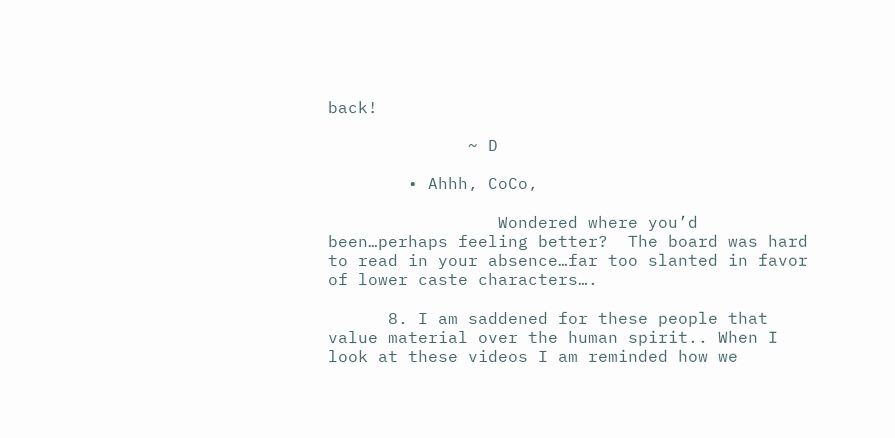back!

              ~ D

        • Ahhh, CoCo,

                 Wondered where you’d been…perhaps feeling better?  The board was hard to read in your absence…far too slanted in favor of lower caste characters….

      8. I am saddened for these people that value material over the human spirit.. When I look at these videos I am reminded how we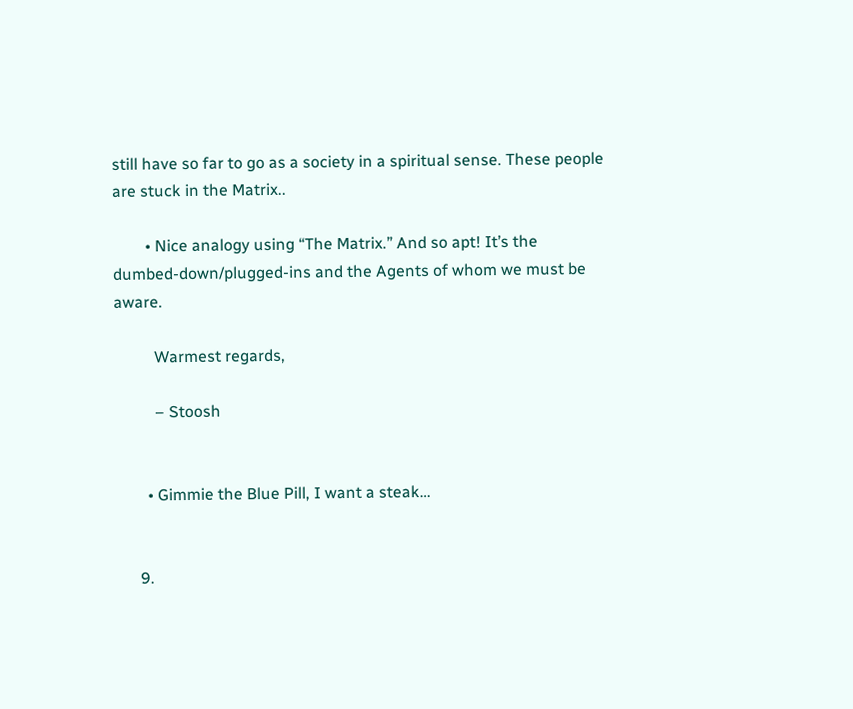still have so far to go as a society in a spiritual sense. These people are stuck in the Matrix..

        • Nice analogy using “The Matrix.” And so apt! It’s the dumbed-down/plugged-ins and the Agents of whom we must be aware.

          Warmest regards,

          – Stoosh


        • Gimmie the Blue Pill, I want a steak…


      9.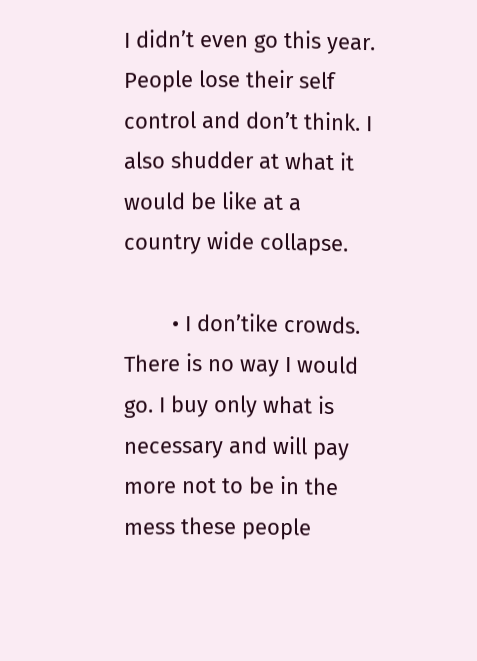I didn’t even go this year. People lose their self control and don’t think. I also shudder at what it would be like at a country wide collapse.

        • I don’tike crowds. There is no way I would go. I buy only what is necessary and will pay more not to be in the mess these people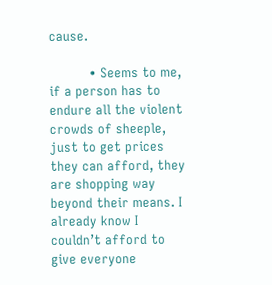cause.

          • Seems to me, if a person has to endure all the violent crowds of sheeple, just to get prices they can afford, they are shopping way beyond their means. I already know I couldn’t afford to give everyone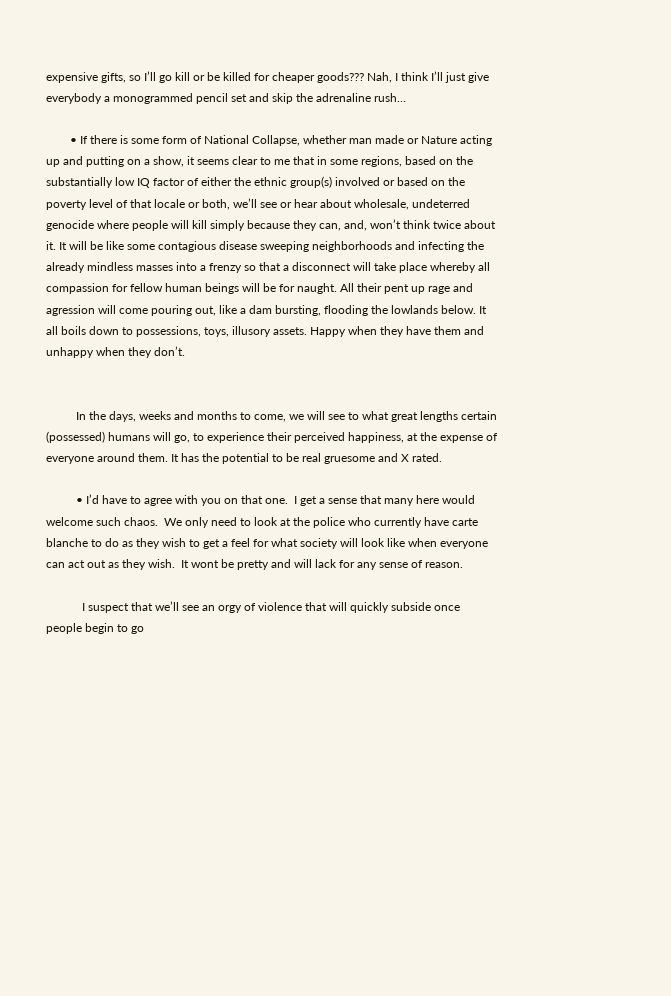expensive gifts, so I’ll go kill or be killed for cheaper goods??? Nah, I think I’ll just give everybody a monogrammed pencil set and skip the adrenaline rush…

        • If there is some form of National Collapse, whether man made or Nature acting up and putting on a show, it seems clear to me that in some regions, based on the substantially low IQ factor of either the ethnic group(s) involved or based on the poverty level of that locale or both, we’ll see or hear about wholesale, undeterred genocide where people will kill simply because they can, and, won’t think twice about it. It will be like some contagious disease sweeping neighborhoods and infecting the already mindless masses into a frenzy so that a disconnect will take place whereby all compassion for fellow human beings will be for naught. All their pent up rage and agression will come pouring out, like a dam bursting, flooding the lowlands below. It all boils down to possessions, toys, illusory assets. Happy when they have them and unhappy when they don’t.


          In the days, weeks and months to come, we will see to what great lengths certain (possessed) humans will go, to experience their perceived happiness, at the expense of everyone around them. It has the potential to be real gruesome and X rated.

          • I’d have to agree with you on that one.  I get a sense that many here would welcome such chaos.  We only need to look at the police who currently have carte blanche to do as they wish to get a feel for what society will look like when everyone can act out as they wish.  It wont be pretty and will lack for any sense of reason.

            I suspect that we’ll see an orgy of violence that will quickly subside once people begin to go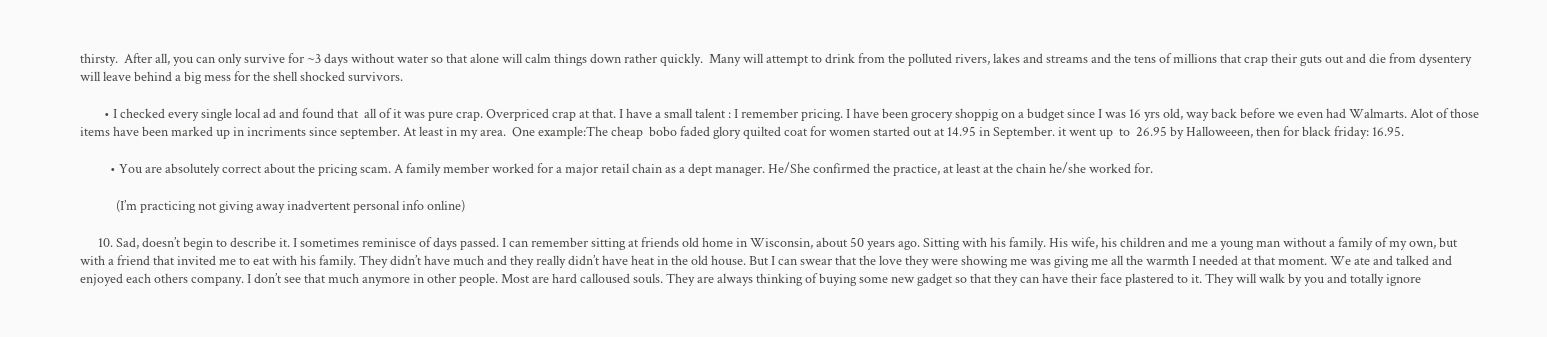thirsty.  After all, you can only survive for ~3 days without water so that alone will calm things down rather quickly.  Many will attempt to drink from the polluted rivers, lakes and streams and the tens of millions that crap their guts out and die from dysentery will leave behind a big mess for the shell shocked survivors.

        • I checked every single local ad and found that  all of it was pure crap. Overpriced crap at that. I have a small talent : I remember pricing. I have been grocery shoppig on a budget since I was 16 yrs old, way back before we even had Walmarts. Alot of those items have been marked up in incriments since september. At least in my area.  One example:The cheap  bobo faded glory quilted coat for women started out at 14.95 in September. it went up  to  26.95 by Halloweeen, then for black friday: 16.95.

          • You are absolutely correct about the pricing scam. A family member worked for a major retail chain as a dept manager. He/She confirmed the practice, at least at the chain he/she worked for.

            (I’m practicing not giving away inadvertent personal info online)

      10. Sad, doesn’t begin to describe it. I sometimes reminisce of days passed. I can remember sitting at friends old home in Wisconsin, about 50 years ago. Sitting with his family. His wife, his children and me a young man without a family of my own, but with a friend that invited me to eat with his family. They didn’t have much and they really didn’t have heat in the old house. But I can swear that the love they were showing me was giving me all the warmth I needed at that moment. We ate and talked and enjoyed each others company. I don’t see that much anymore in other people. Most are hard calloused souls. They are always thinking of buying some new gadget so that they can have their face plastered to it. They will walk by you and totally ignore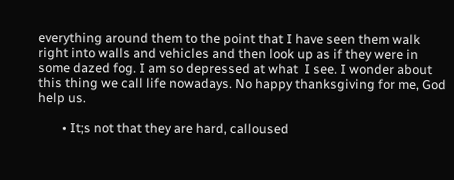everything around them to the point that I have seen them walk right into walls and vehicles and then look up as if they were in some dazed fog. I am so depressed at what  I see. I wonder about this thing we call life nowadays. No happy thanksgiving for me, God help us.

        • It;s not that they are hard, calloused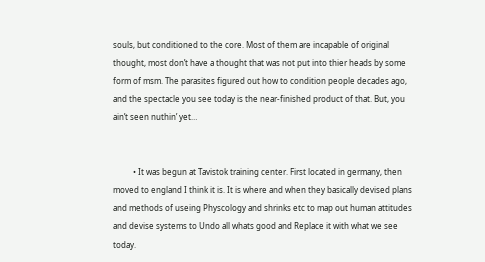souls, but conditioned to the core. Most of them are incapable of original thought, most don’t have a thought that was not put into thier heads by some form of msm. The parasites figured out how to condition people decades ago, and the spectacle you see today is the near-finished product of that. But, you ain’t seen nuthin’ yet…


          • It was begun at Tavistok training center. First located in germany, then moved to england I think it is. It is where and when they basically devised plans and methods of useing Physcology and shrinks etc to map out human attitudes and devise systems to Undo all whats good and Replace it with what we see today.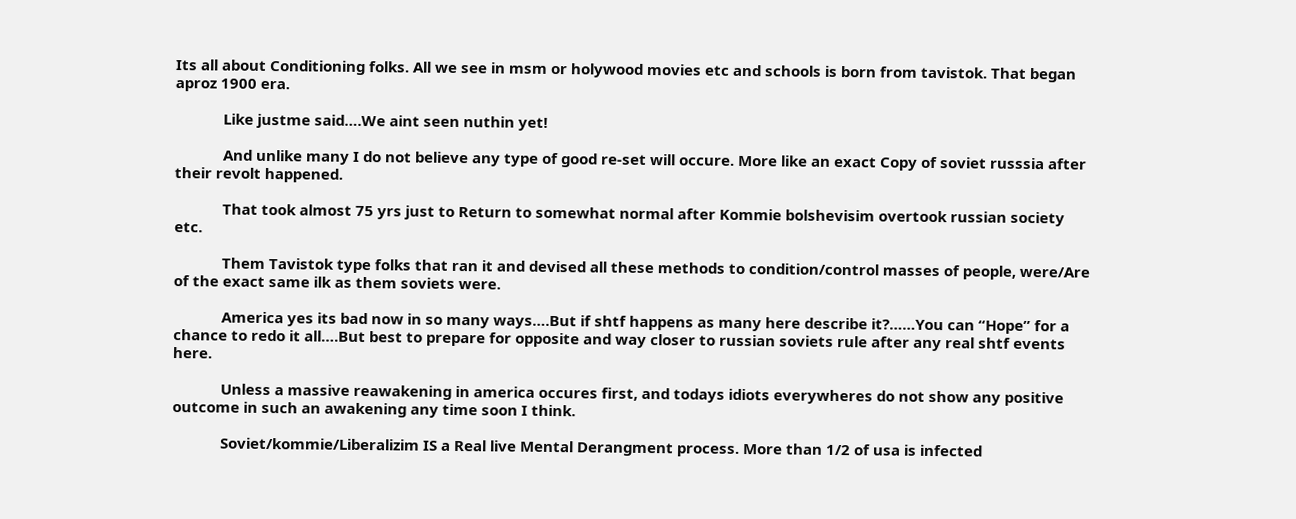Its all about Conditioning folks. All we see in msm or holywood movies etc and schools is born from tavistok. That began aproz 1900 era.

            Like justme said….We aint seen nuthin yet!

            And unlike many I do not believe any type of good re-set will occure. More like an exact Copy of soviet russsia after their revolt happened.

            That took almost 75 yrs just to Return to somewhat normal after Kommie bolshevisim overtook russian society etc.

            Them Tavistok type folks that ran it and devised all these methods to condition/control masses of people, were/Are of the exact same ilk as them soviets were.

            America yes its bad now in so many ways….But if shtf happens as many here describe it?……You can “Hope” for a chance to redo it all….But best to prepare for opposite and way closer to russian soviets rule after any real shtf events here.

            Unless a massive reawakening in america occures first, and todays idiots everywheres do not show any positive outcome in such an awakening any time soon I think.

            Soviet/kommie/Liberalizim IS a Real live Mental Derangment process. More than 1/2 of usa is infected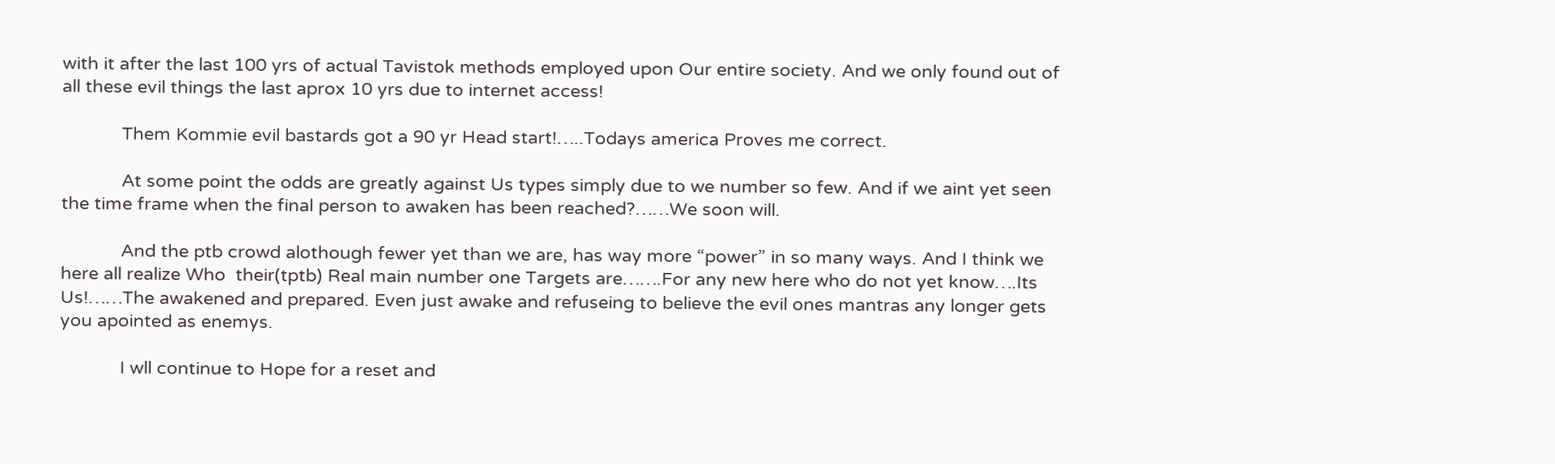with it after the last 100 yrs of actual Tavistok methods employed upon Our entire society. And we only found out of all these evil things the last aprox 10 yrs due to internet access!

            Them Kommie evil bastards got a 90 yr Head start!…..Todays america Proves me correct.

            At some point the odds are greatly against Us types simply due to we number so few. And if we aint yet seen the time frame when the final person to awaken has been reached?……We soon will.

            And the ptb crowd alothough fewer yet than we are, has way more “power” in so many ways. And I think we here all realize Who  their(tptb) Real main number one Targets are…….For any new here who do not yet know….Its Us!……The awakened and prepared. Even just awake and refuseing to believe the evil ones mantras any longer gets you apointed as enemys.

            I wll continue to Hope for a reset and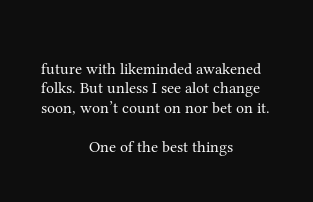future with likeminded awakened folks. But unless I see alot change soon, won’t count on nor bet on it.

            One of the best things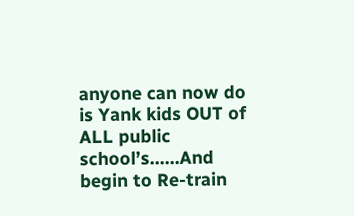anyone can now do is Yank kids OUT of ALL public school’s……And begin to Re-train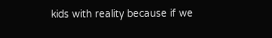kids with reality because if we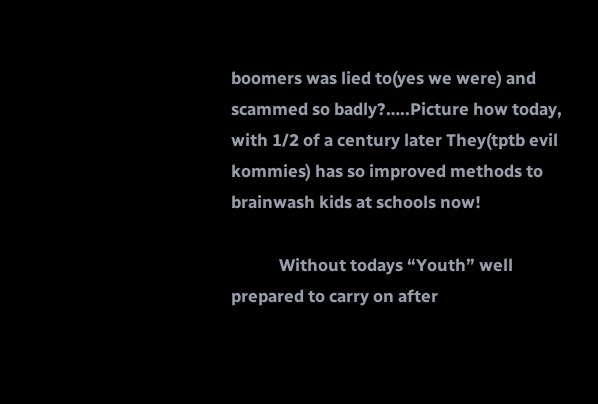boomers was lied to(yes we were) and scammed so badly?…..Picture how today, with 1/2 of a century later They(tptb evil kommies) has so improved methods to brainwash kids at schools now!

            Without todays “Youth” well prepared to carry on after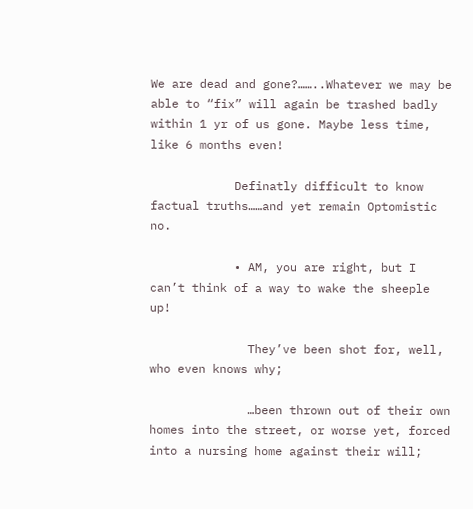We are dead and gone?……..Whatever we may be able to “fix” will again be trashed badly within 1 yr of us gone. Maybe less time, like 6 months even!

            Definatly difficult to know factual truths……and yet remain Optomistic no.

            • AM, you are right, but I can’t think of a way to wake the sheeple up!

              They’ve been shot for, well, who even knows why;

              …been thrown out of their own homes into the street, or worse yet, forced into a nursing home against their will;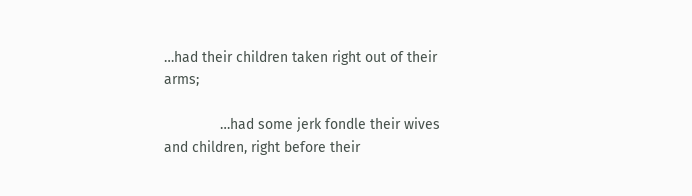…had their children taken right out of their arms;

              …had some jerk fondle their wives and children, right before their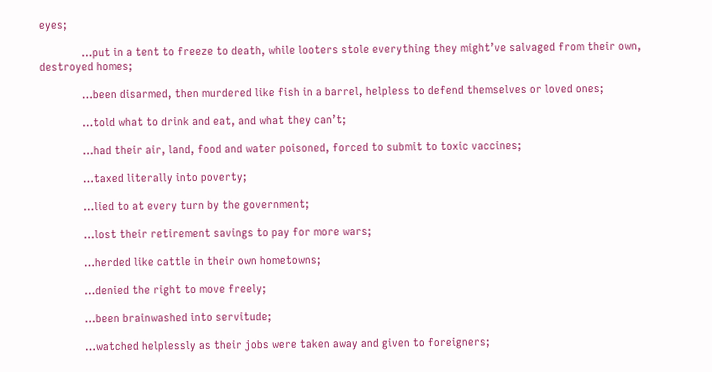eyes;

              …put in a tent to freeze to death, while looters stole everything they might’ve salvaged from their own, destroyed homes;

              …been disarmed, then murdered like fish in a barrel, helpless to defend themselves or loved ones;

              …told what to drink and eat, and what they can’t;

              …had their air, land, food and water poisoned, forced to submit to toxic vaccines;

              …taxed literally into poverty;

              …lied to at every turn by the government;

              …lost their retirement savings to pay for more wars;

              …herded like cattle in their own hometowns;

              …denied the right to move freely;

              …been brainwashed into servitude;

              …watched helplessly as their jobs were taken away and given to foreigners;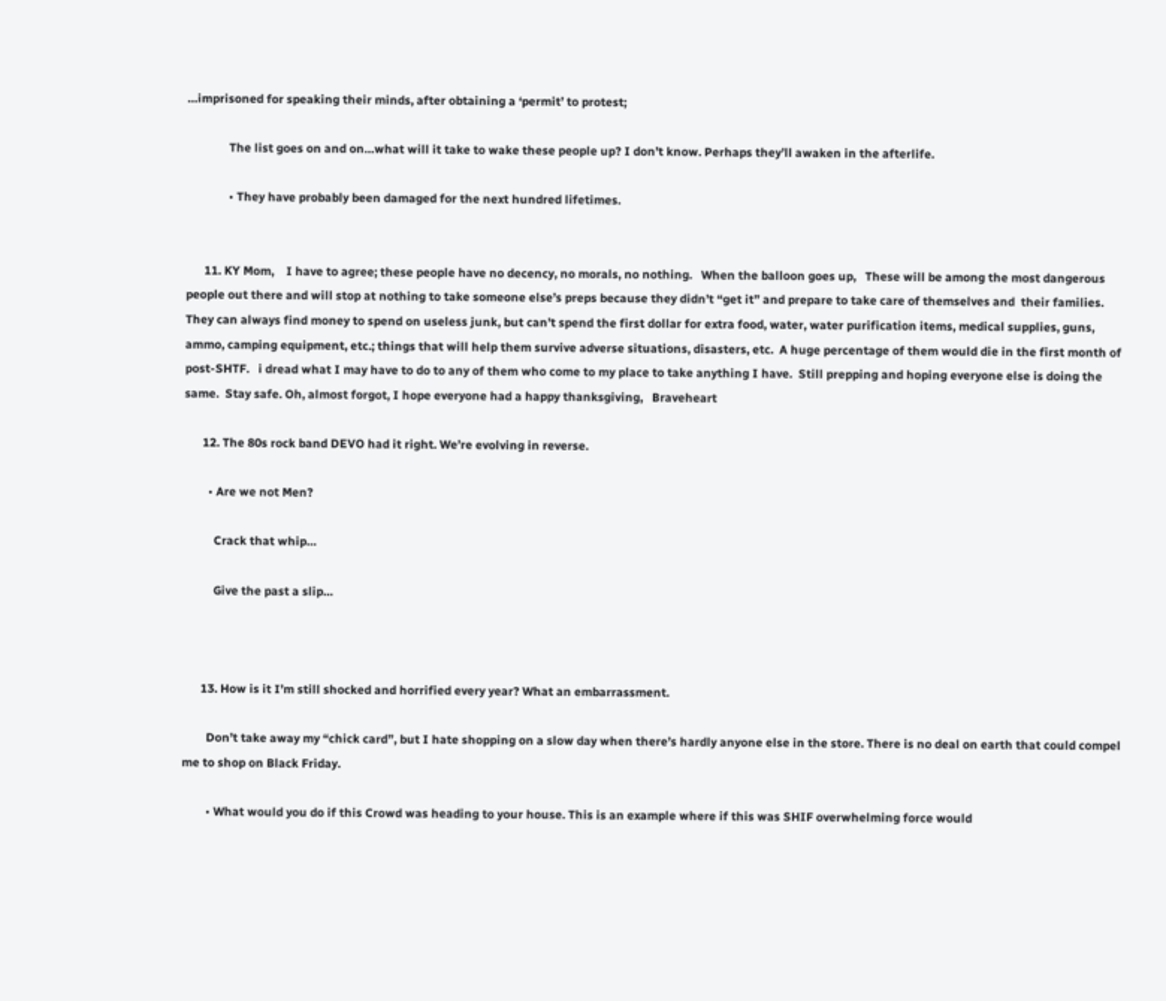…imprisoned for speaking their minds, after obtaining a ‘permit’ to protest;

              The list goes on and on…what will it take to wake these people up? I don’t know. Perhaps they’ll awaken in the afterlife.

              • They have probably been damaged for the next hundred lifetimes.


      11. KY Mom,    I have to agree; these people have no decency, no morals, no nothing.   When the balloon goes up,   These will be among the most dangerous people out there and will stop at nothing to take someone else’s preps because they didn’t “get it” and prepare to take care of themselves and  their families.   They can always find money to spend on useless junk, but can’t spend the first dollar for extra food, water, water purification items, medical supplies, guns, ammo, camping equipment, etc.; things that will help them survive adverse situations, disasters, etc.  A huge percentage of them would die in the first month of post-SHTF.   i dread what I may have to do to any of them who come to my place to take anything I have.  Still prepping and hoping everyone else is doing the same.  Stay safe. Oh, almost forgot, I hope everyone had a happy thanksgiving,   Braveheart

      12. The 80s rock band DEVO had it right. We’re evolving in reverse.

        • Are we not Men?

          Crack that whip…

          Give the past a slip…



      13. How is it I’m still shocked and horrified every year? What an embarrassment.

        Don’t take away my “chick card”, but I hate shopping on a slow day when there’s hardly anyone else in the store. There is no deal on earth that could compel me to shop on Black Friday.

        • What would you do if this Crowd was heading to your house. This is an example where if this was SHIF overwhelming force would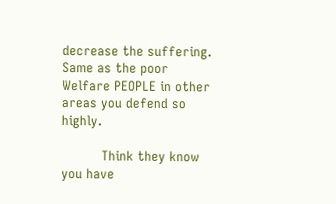decrease the suffering. Same as the poor Welfare PEOPLE in other areas you defend so highly.

          Think they know you have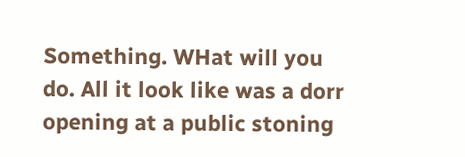Something. WHat will you do. All it look like was a dorr opening at a public stoning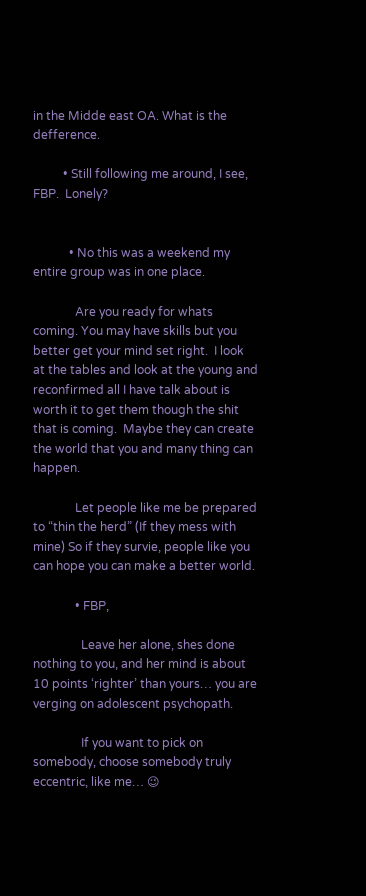in the Midde east OA. What is the defference.

          • Still following me around, I see, FBP.  Lonely?


            • No this was a weekend my entire group was in one place.

              Are you ready for whats coming. You may have skills but you better get your mind set right.  I look at the tables and look at the young and reconfirmed all I have talk about is worth it to get them though the shit that is coming.  Maybe they can create the world that you and many thing can happen.

              Let people like me be prepared to “thin the herd” (If they mess with mine) So if they survie, people like you can hope you can make a better world.

              • FBP,

                Leave her alone, shes done nothing to you, and her mind is about 10 points ‘righter’ than yours… you are verging on adolescent psychopath.

                If you want to pick on somebody, choose somebody truly eccentric, like me… 😉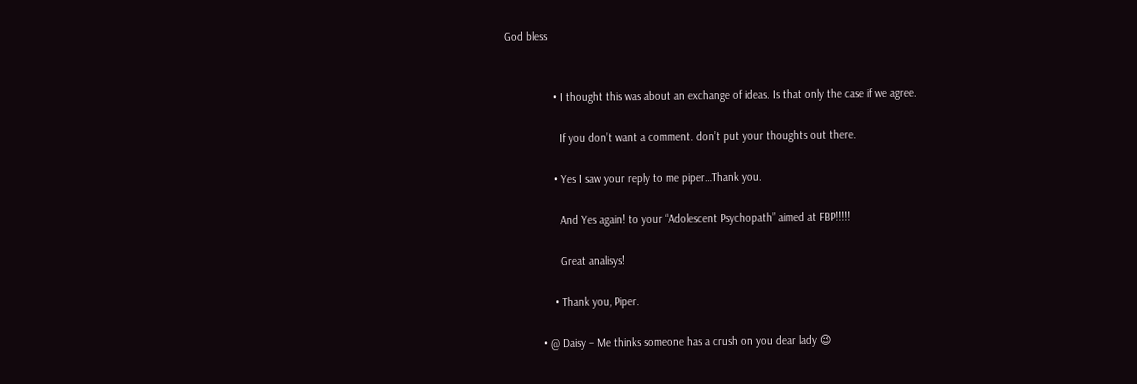God bless


                • I thought this was about an exchange of ideas. Is that only the case if we agree.

                  If you don’t want a comment. don’t put your thoughts out there.

                • Yes I saw your reply to me piper…Thank you.

                  And Yes again! to your “Adolescent Psychopath” aimed at FBP!!!!!

                  Great analisys!

                • Thank you, Piper.

            • @ Daisy – Me thinks someone has a crush on you dear lady 😉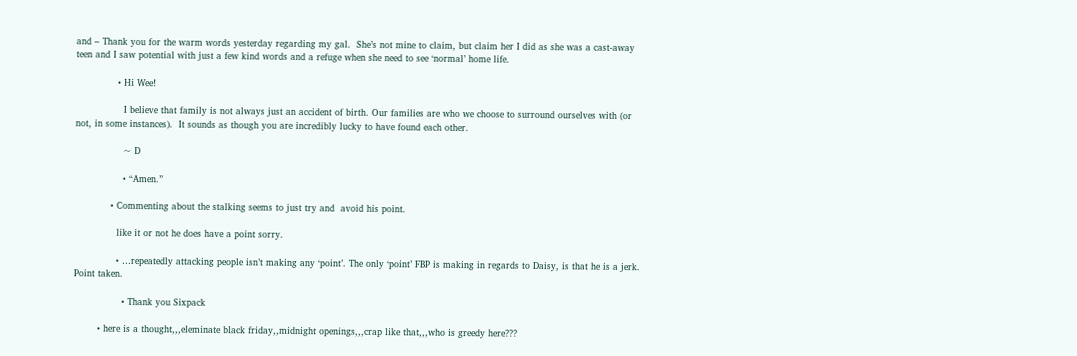and – Thank you for the warm words yesterday regarding my gal.  She’s not mine to claim, but claim her I did as she was a cast-away teen and I saw potential with just a few kind words and a refuge when she need to see ‘normal’ home life.

              • Hi Wee!

                I believe that family is not always just an accident of birth. Our families are who we choose to surround ourselves with (or not, in some instances).  It sounds as though you are incredibly lucky to have found each other.

                ~ D

                • “Amen.”

            • Commenting about the stalking seems to just try and  avoid his point.

              like it or not he does have a point sorry.

              • …repeatedly attacking people isn’t making any ‘point’. The only ‘point’ FBP is making in regards to Daisy, is that he is a jerk. Point taken.

                • Thank you Sixpack

        • here is a thought,,,eleminate black friday,,midnight openings,,,crap like that,,,who is greedy here???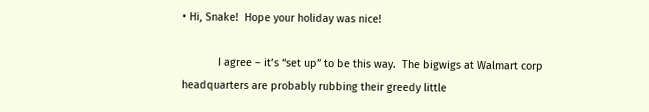• Hi, Snake!  Hope your holiday was nice!

            I agree – it’s “set up” to be this way.  The bigwigs at Walmart corp headquarters are probably rubbing their greedy little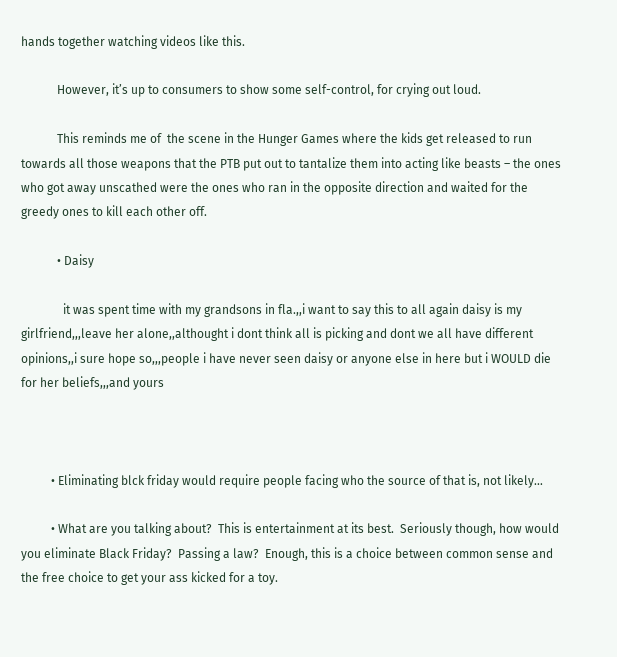hands together watching videos like this.

            However, it’s up to consumers to show some self-control, for crying out loud.

            This reminds me of  the scene in the Hunger Games where the kids get released to run towards all those weapons that the PTB put out to tantalize them into acting like beasts – the ones who got away unscathed were the ones who ran in the opposite direction and waited for the greedy ones to kill each other off.

            • Daisy

              it was spent time with my grandsons in fla.,,i want to say this to all again daisy is my girlfriend,,,leave her alone,,althought i dont think all is picking and dont we all have different opinions,,i sure hope so,,,people i have never seen daisy or anyone else in here but i WOULD die for her beliefs,,,and yours



          • Eliminating blck friday would require people facing who the source of that is, not likely…

          • What are you talking about?  This is entertainment at its best.  Seriously though, how would you eliminate Black Friday?  Passing a law?  Enough, this is a choice between common sense and the free choice to get your ass kicked for a toy.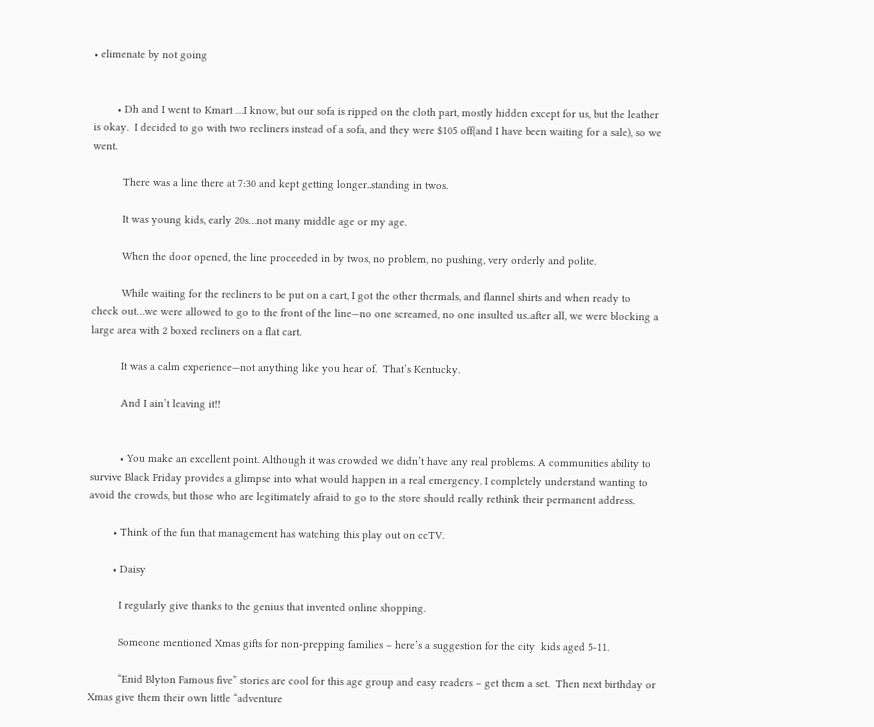• elimenate by not going


        • Dh and I went to Kmart …I know, but our sofa is ripped on the cloth part, mostly hidden except for us, but the leather is okay.  I decided to go with two recliners instead of a sofa, and they were $105 off(and I have been waiting for a sale), so we went.

          There was a line there at 7:30 and kept getting longer..standing in twos.

          It was young kids, early 20s…not many middle age or my age.

          When the door opened, the line proceeded in by twos, no problem, no pushing, very orderly and polite.

          While waiting for the recliners to be put on a cart, I got the other thermals, and flannel shirts and when ready to check out…we were allowed to go to the front of the line—no one screamed, no one insulted us..after all, we were blocking a large area with 2 boxed recliners on a flat cart.

          It was a calm experience—not anything like you hear of.  That’s Kentucky.

          And I ain’t leaving it!!


          • You make an excellent point. Although it was crowded we didn’t have any real problems. A communities ability to survive Black Friday provides a glimpse into what would happen in a real emergency. I completely understand wanting to avoid the crowds, but those who are legitimately afraid to go to the store should really rethink their permanent address.

        • Think of the fun that management has watching this play out on ccTV.

        • Daisy

          I regularly give thanks to the genius that invented online shopping.

          Someone mentioned Xmas gifts for non-prepping families – here’s a suggestion for the city  kids aged 5-11.

          “Enid Blyton Famous five” stories are cool for this age group and easy readers – get them a set.  Then next birthday or Xmas give them their own little “adventure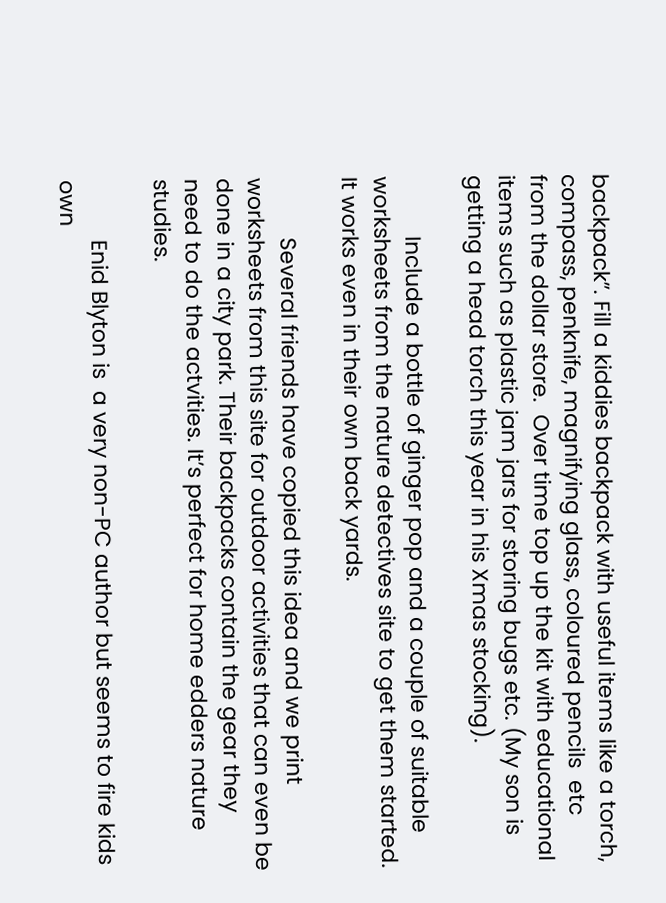backpack”. Fill a kiddies backpack with useful items like a torch, compass, penknife, magnifying glass, coloured pencils  etc from the dollar store.  Over time top up the kit with educational items such as plastic jam jars for storing bugs etc. (My son is getting a head torch this year in his Xmas stocking).

          Include a bottle of ginger pop and a couple of suitable worksheets from the nature detectives site to get them started. It works even in their own back yards.

          Several friends have copied this idea and we print worksheets from this site for outdoor activities that can even be done in a city park. Their backpacks contain the gear they need to do the actvities. It’s perfect for home edders nature studies.

          Enid Blyton is  a very non-PC author but seems to fire kids own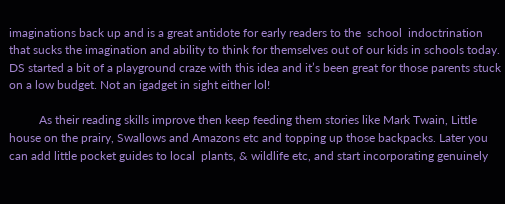imaginations back up and is a great antidote for early readers to the  school  indoctrination that sucks the imagination and ability to think for themselves out of our kids in schools today.  DS started a bit of a playground craze with this idea and it’s been great for those parents stuck on a low budget. Not an igadget in sight either lol!

          As their reading skills improve then keep feeding them stories like Mark Twain, Little house on the prairy, Swallows and Amazons etc and topping up those backpacks. Later you can add little pocket guides to local  plants, & wildlife etc, and start incorporating genuinely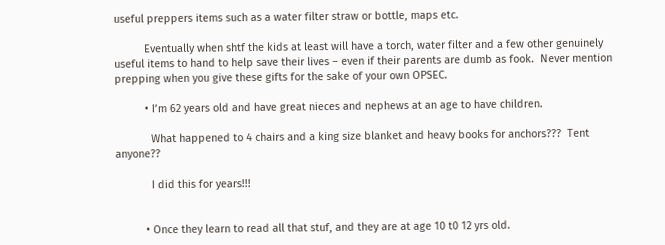useful preppers items such as a water filter straw or bottle, maps etc.

          Eventually when shtf the kids at least will have a torch, water filter and a few other genuinely useful items to hand to help save their lives – even if their parents are dumb as fook.  Never mention prepping when you give these gifts for the sake of your own OPSEC.

          • I’m 62 years old and have great nieces and nephews at an age to have children.

            What happened to 4 chairs and a king size blanket and heavy books for anchors???  Tent anyone??

            I did this for years!!!


          • Once they learn to read all that stuf, and they are at age 10 t0 12 yrs old.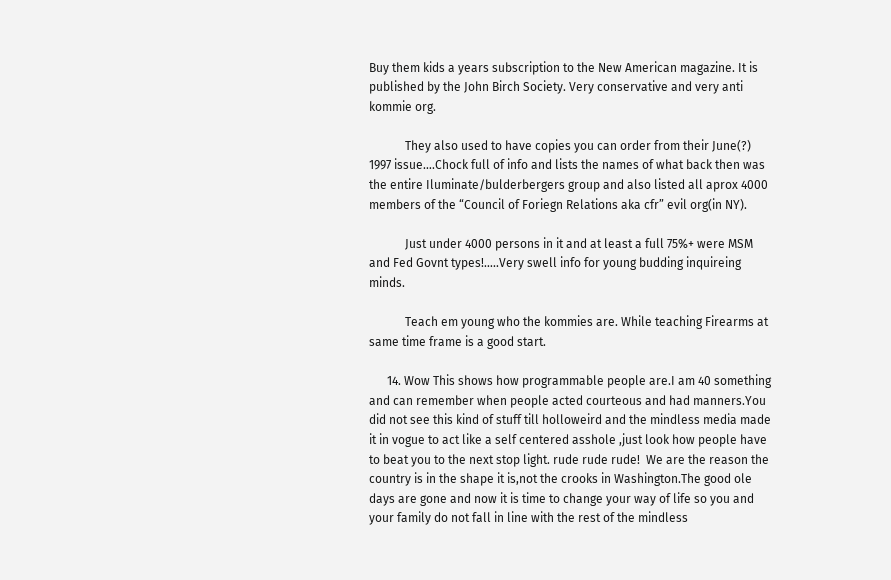Buy them kids a years subscription to the New American magazine. It is published by the John Birch Society. Very conservative and very anti kommie org.

            They also used to have copies you can order from their June(?) 1997 issue….Chock full of info and lists the names of what back then was the entire Iluminate/bulderbergers group and also listed all aprox 4000 members of the “Council of Foriegn Relations aka cfr” evil org(in NY).

            Just under 4000 persons in it and at least a full 75%+ were MSM and Fed Govnt types!…..Very swell info for young budding inquireing minds.

            Teach em young who the kommies are. While teaching Firearms at same time frame is a good start.

      14. Wow This shows how programmable people are.I am 40 something and can remember when people acted courteous and had manners.You did not see this kind of stuff till holloweird and the mindless media made it in vogue to act like a self centered asshole ,just look how people have to beat you to the next stop light. rude rude rude!  We are the reason the country is in the shape it is,not the crooks in Washington.The good ole days are gone and now it is time to change your way of life so you and your family do not fall in line with the rest of the mindless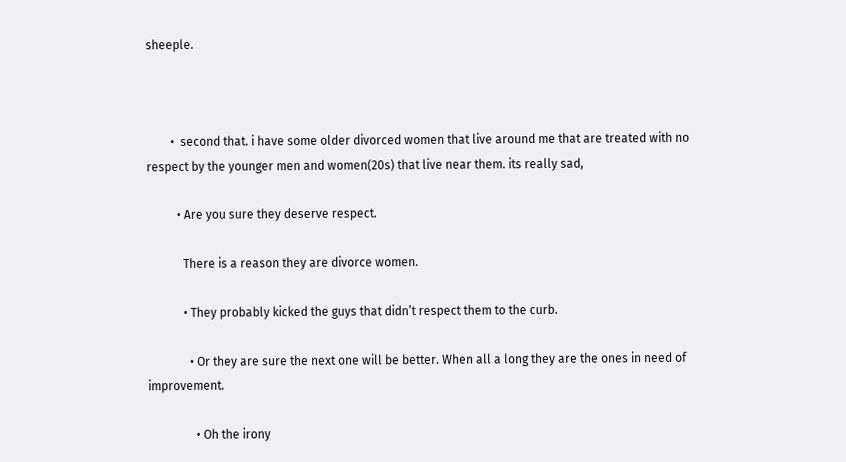sheeple.



        •  second that. i have some older divorced women that live around me that are treated with no respect by the younger men and women(20s) that live near them. its really sad,

          • Are you sure they deserve respect.

            There is a reason they are divorce women.

            • They probably kicked the guys that didn’t respect them to the curb.

              • Or they are sure the next one will be better. When all a long they are the ones in need of improvement.

                • Oh the irony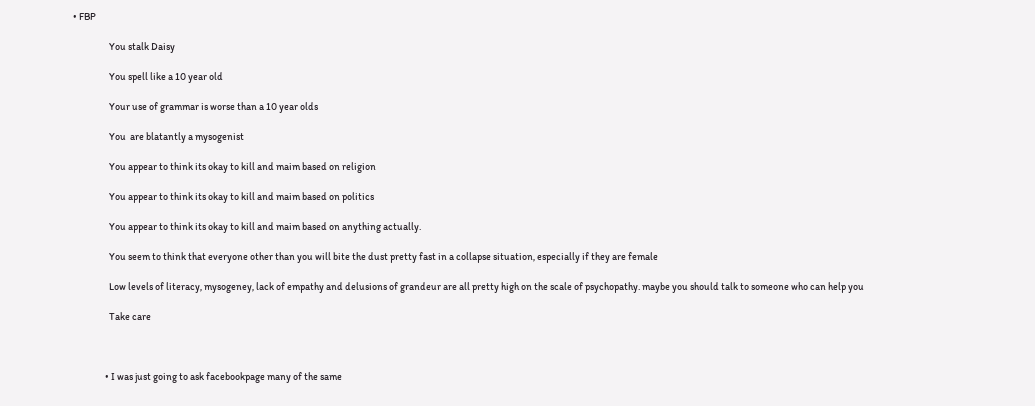• FBP

                  You stalk Daisy

                  You spell like a 10 year old

                  Your use of grammar is worse than a 10 year olds

                  You  are blatantly a mysogenist

                  You appear to think its okay to kill and maim based on religion

                  You appear to think its okay to kill and maim based on politics

                  You appear to think its okay to kill and maim based on anything actually.

                  You seem to think that everyone other than you will bite the dust pretty fast in a collapse situation, especially if they are female

                  Low levels of literacy, mysogeney, lack of empathy and delusions of grandeur are all pretty high on the scale of psychopathy. maybe you should talk to someone who can help you

                  Take care



                • I was just going to ask facebookpage many of the same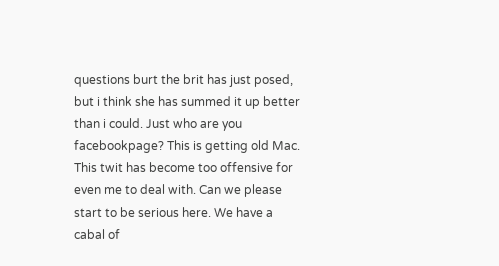questions burt the brit has just posed, but i think she has summed it up better than i could. Just who are you facebookpage? This is getting old Mac. This twit has become too offensive for even me to deal with. Can we please start to be serious here. We have a cabal of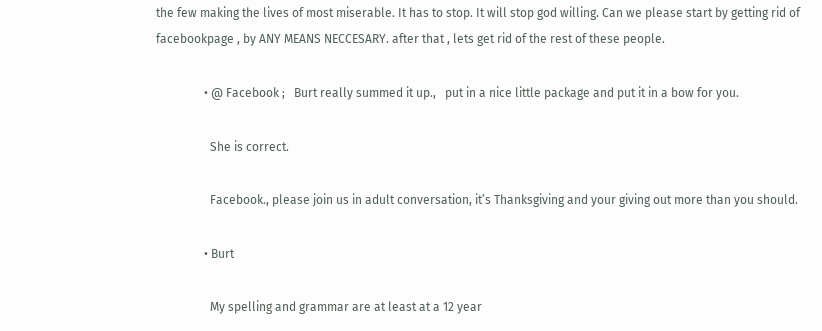the few making the lives of most miserable. It has to stop. It will stop god willing. Can we please start by getting rid of facebookpage , by ANY MEANS NECCESARY. after that , lets get rid of the rest of these people.

                • @ Facebook ;   Burt really summed it up.,   put in a nice little package and put it in a bow for you.

                  She is correct.

                  Facebook., please join us in adult conversation, it’s Thanksgiving and your giving out more than you should.

                • Burt

                  My spelling and grammar are at least at a 12 year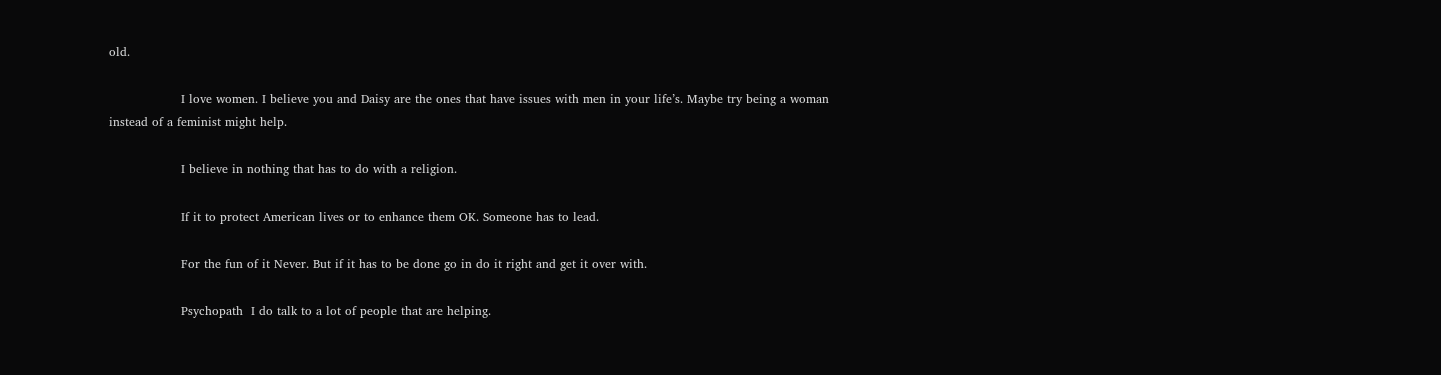old.

                  I love women. I believe you and Daisy are the ones that have issues with men in your life’s. Maybe try being a woman instead of a feminist might help.

                  I believe in nothing that has to do with a religion.

                  If it to protect American lives or to enhance them OK. Someone has to lead.

                  For the fun of it Never. But if it has to be done go in do it right and get it over with.

                  Psychopath  I do talk to a lot of people that are helping.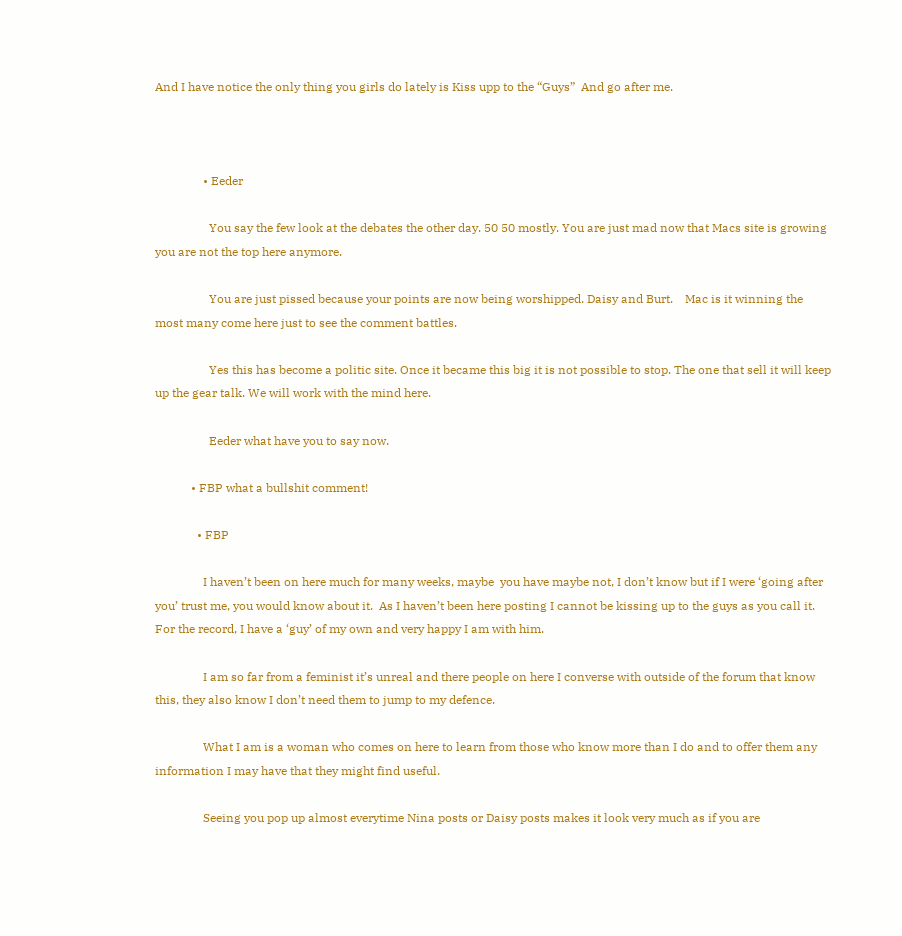And I have notice the only thing you girls do lately is Kiss upp to the “Guys”  And go after me.



                • Eeder

                  You say the few look at the debates the other day. 50 50 mostly. You are just mad now that Macs site is growing you are not the top here anymore.

                  You are just pissed because your points are now being worshipped. Daisy and Burt.    Mac is it winning the most many come here just to see the comment battles.

                  Yes this has become a politic site. Once it became this big it is not possible to stop. The one that sell it will keep up the gear talk. We will work with the mind here.

                  Eeder what have you to say now.

            • FBP what a bullshit comment!

              • FBP

                I haven’t been on here much for many weeks, maybe  you have maybe not, I don’t know but if I were ‘going after you’ trust me, you would know about it.  As I haven’t been here posting I cannot be kissing up to the guys as you call it. For the record, I have a ‘guy’ of my own and very happy I am with him.

                I am so far from a feminist it’s unreal and there people on here I converse with outside of the forum that know this, they also know I don’t need them to jump to my defence.

                What I am is a woman who comes on here to learn from those who know more than I do and to offer them any information I may have that they might find useful.

                Seeing you pop up almost everytime Nina posts or Daisy posts makes it look very much as if you are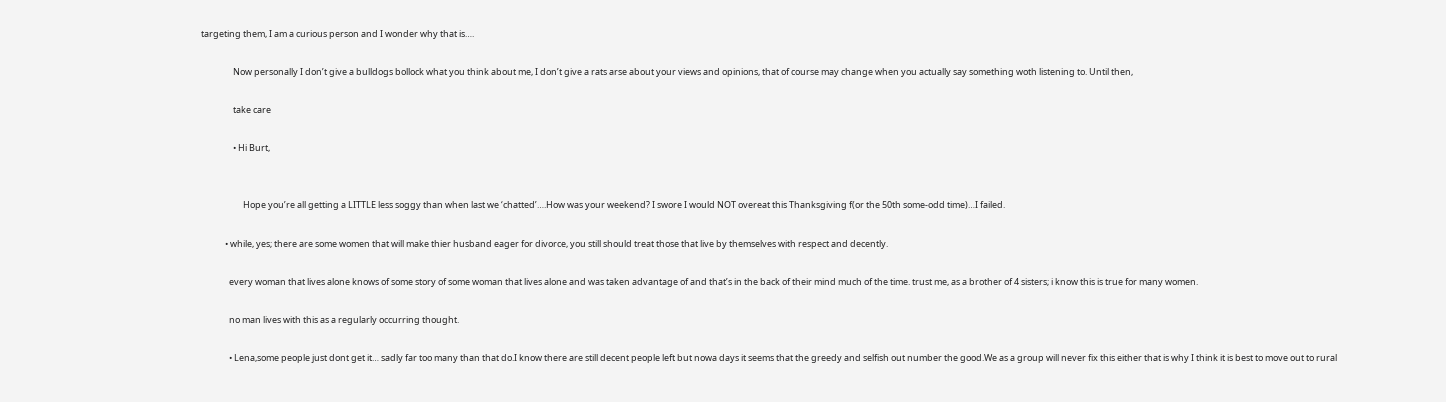targeting them, I am a curious person and I wonder why that is….

                Now personally I don’t give a bulldogs bollock what you think about me, I don’t give a rats arse about your views and opinions, that of course may change when you actually say something woth listening to. Until then,

                take care

                • Hi Burt,


                     Hope you’re all getting a LITTLE less soggy than when last we ‘chatted’….How was your weekend? I swore I would NOT overeat this Thanksgiving f(or the 50th some-odd time)…I failed.

            • while, yes; there are some women that will make thier husband eager for divorce, you still should treat those that live by themselves with respect and decently.

              every woman that lives alone knows of some story of some woman that lives alone and was taken advantage of and that’s in the back of their mind much of the time. trust me, as a brother of 4 sisters; i know this is true for many women.

              no man lives with this as a regularly occurring thought.

              • Lena,some people just dont get it… sadly far too many than that do.I know there are still decent people left but nowa days it seems that the greedy and selfish out number the good.We as a group will never fix this either that is why I think it is best to move out to rural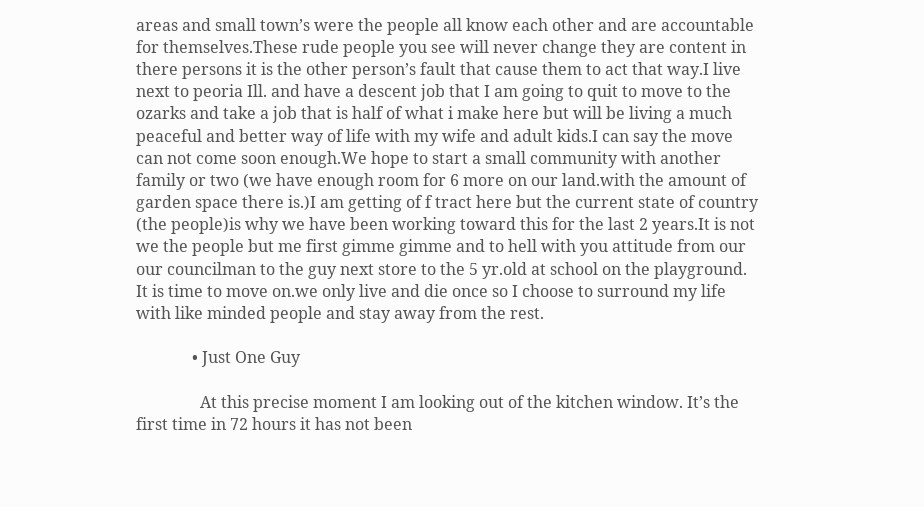areas and small town’s were the people all know each other and are accountable for themselves.These rude people you see will never change they are content in there persons it is the other person’s fault that cause them to act that way.I live next to peoria Ill. and have a descent job that I am going to quit to move to the ozarks and take a job that is half of what i make here but will be living a much peaceful and better way of life with my wife and adult kids.I can say the move can not come soon enough.We hope to start a small community with another family or two (we have enough room for 6 more on our land.with the amount of garden space there is.)I am getting of f tract here but the current state of country (the people)is why we have been working toward this for the last 2 years.It is not we the people but me first gimme gimme and to hell with you attitude from our our councilman to the guy next store to the 5 yr.old at school on the playground. It is time to move on.we only live and die once so I choose to surround my life with like minded people and stay away from the rest.

              • Just One Guy

                At this precise moment I am looking out of the kitchen window. It’s the first time in 72 hours it has not been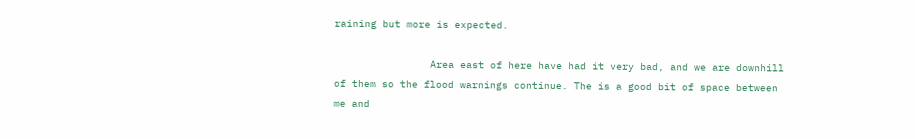raining but more is expected.

                Area east of here have had it very bad, and we are downhill of them so the flood warnings continue. The is a good bit of space between me and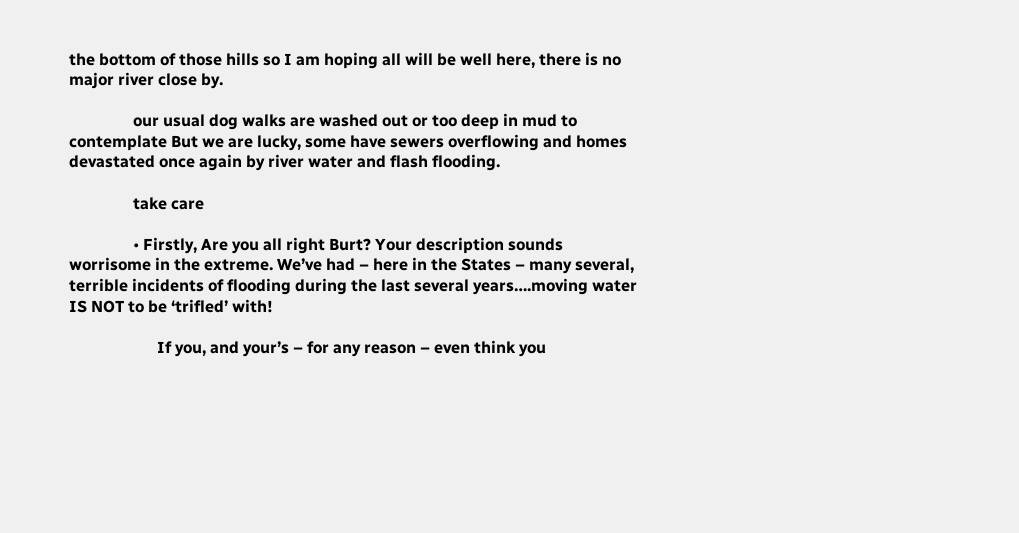the bottom of those hills so I am hoping all will be well here, there is no major river close by.

                our usual dog walks are washed out or too deep in mud to contemplate But we are lucky, some have sewers overflowing and homes devastated once again by river water and flash flooding.

                take care

                • Firstly, Are you all right Burt? Your description sounds worrisome in the extreme. We’ve had – here in the States – many several, terrible incidents of flooding during the last several years….moving water IS NOT to be ‘trifled’ with!

                      If you, and your’s – for any reason – even think you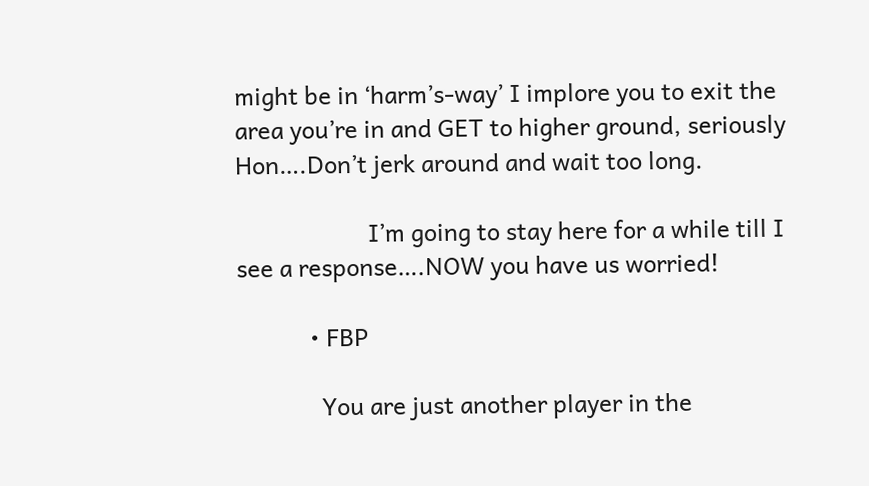might be in ‘harm’s-way’ I implore you to exit the area you’re in and GET to higher ground, seriously Hon….Don’t jerk around and wait too long.

                      I’m going to stay here for a while till I see a response….NOW you have us worried!

            • FBP

              You are just another player in the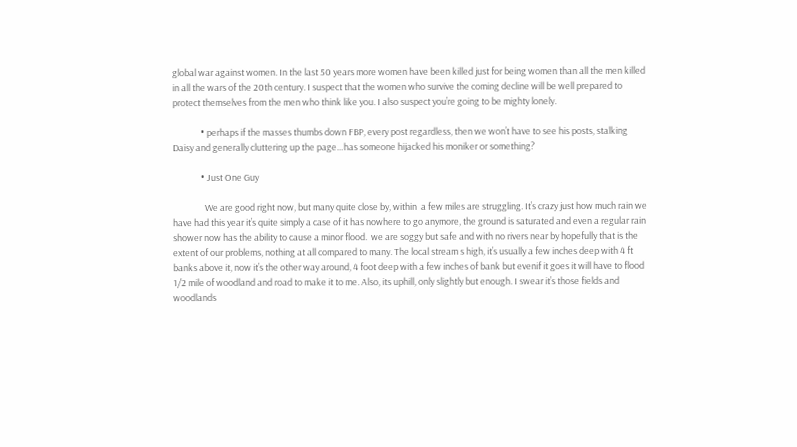global war against women. In the last 50 years more women have been killed just for being women than all the men killed in all the wars of the 20th century. I suspect that the women who survive the coming decline will be well prepared to protect themselves from the men who think like you. I also suspect you’re going to be mighty lonely.

              • perhaps if the masses thumbs down FBP, every post regardless, then we won’t have to see his posts, stalking Daisy and generally cluttering up the page…has someone hijacked his moniker or something?

              • Just One Guy

                We are good right now, but many quite close by, within  a few miles are struggling. It’s crazy just how much rain we have had this year it’s quite simply a case of it has nowhere to go anymore, the ground is saturated and even a regular rain shower now has the ability to cause a minor flood.  we are soggy but safe and with no rivers near by hopefully that is the extent of our problems, nothing at all compared to many. The local stream s high, it’s usually a few inches deep with 4 ft banks above it, now it’s the other way around, 4 foot deep with a few inches of bank but evenif it goes it will have to flood 1/2 mile of woodland and road to make it to me. Also, its uphill, only slightly but enough. I swear it’s those fields and woodlands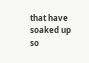that have soaked up so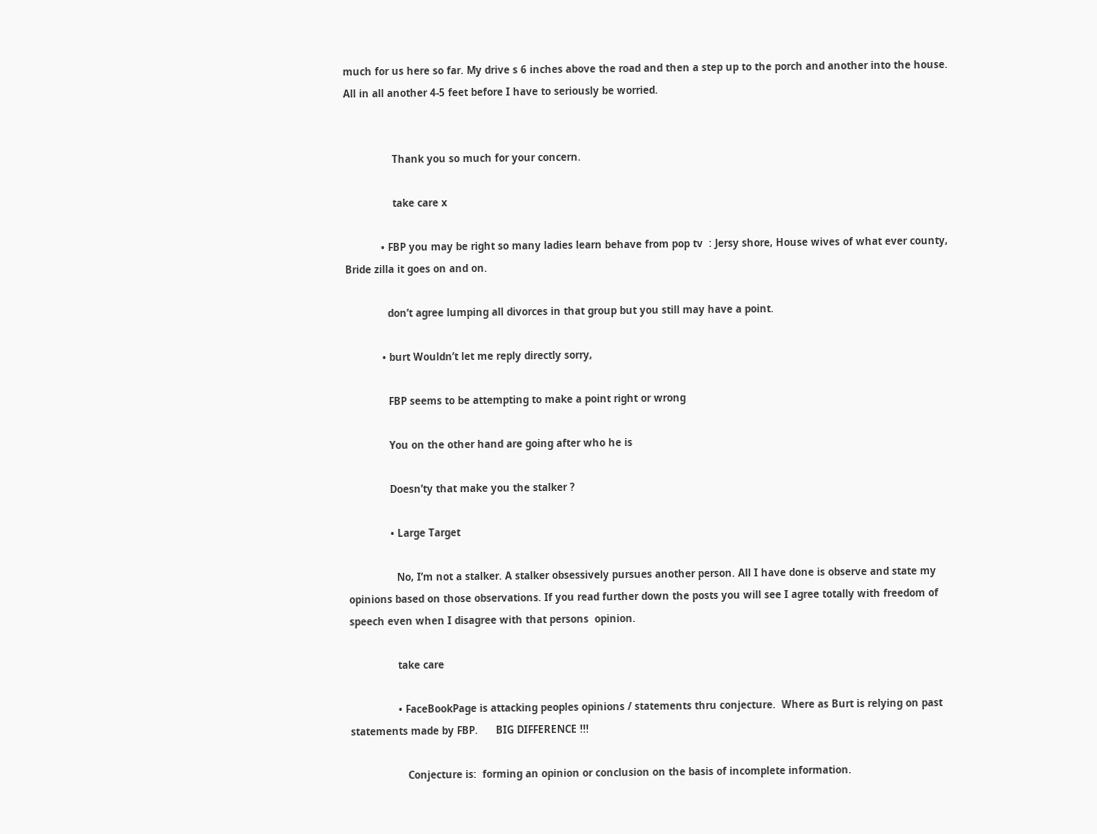much for us here so far. My drive s 6 inches above the road and then a step up to the porch and another into the house. All in all another 4-5 feet before I have to seriously be worried.


                Thank you so much for your concern.

                take care x

            • FBP you may be right so many ladies learn behave from pop tv  : Jersy shore, House wives of what ever county, Bride zilla it goes on and on.

              don’t agree lumping all divorces in that group but you still may have a point.

            • burt Wouldn’t let me reply directly sorry,

              FBP seems to be attempting to make a point right or wrong

              You on the other hand are going after who he is

              Doesn’ty that make you the stalker ?

              • Large Target

                No, I’m not a stalker. A stalker obsessively pursues another person. All I have done is observe and state my opinions based on those observations. If you read further down the posts you will see I agree totally with freedom of speech even when I disagree with that persons  opinion.

                take care

                • FaceBookPage is attacking peoples opinions / statements thru conjecture.  Where as Burt is relying on past statements made by FBP.      BIG DIFFERENCE !!!

                   Conjecture is:  forming an opinion or conclusion on the basis of incomplete information.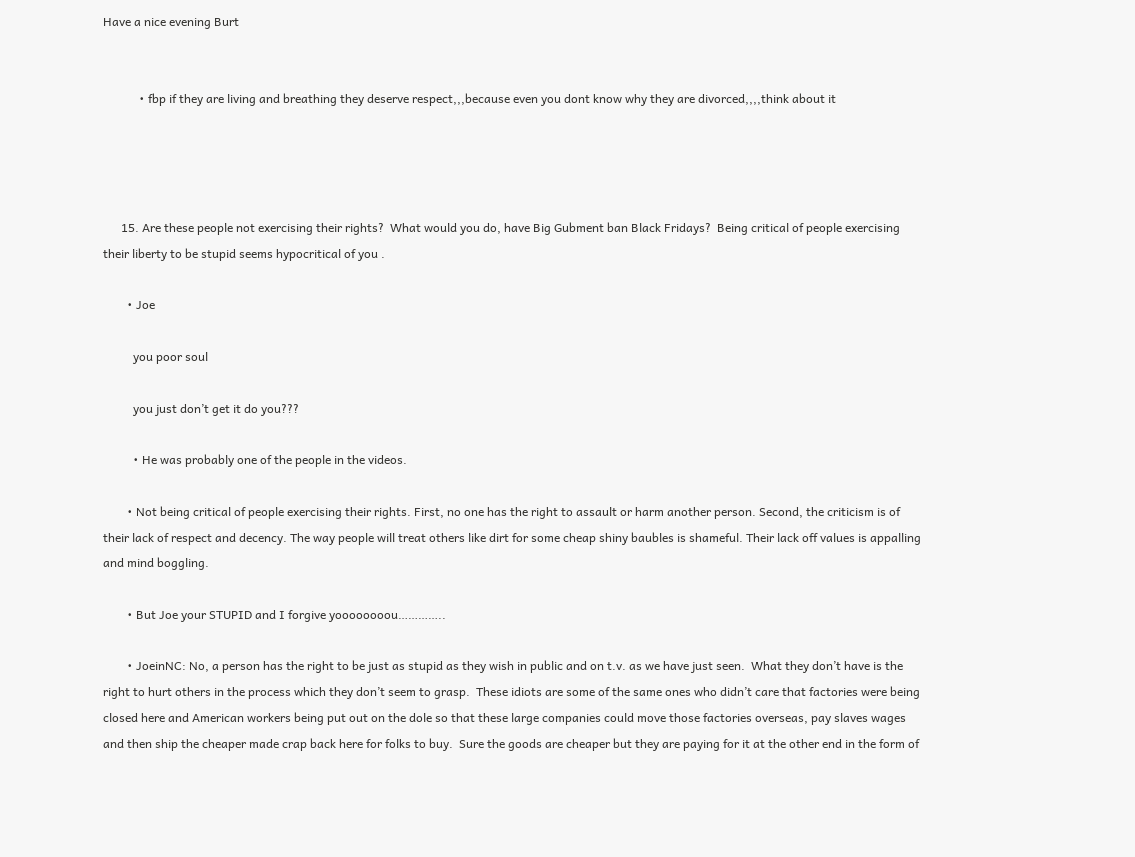Have a nice evening Burt


            • fbp if they are living and breathing they deserve respect,,,because even you dont know why they are divorced,,,,think about it




      15. Are these people not exercising their rights?  What would you do, have Big Gubment ban Black Fridays?  Being critical of people exercising their liberty to be stupid seems hypocritical of you .

        • Joe

          you poor soul

          you just don’t get it do you???

          • He was probably one of the people in the videos.

        • Not being critical of people exercising their rights. First, no one has the right to assault or harm another person. Second, the criticism is of their lack of respect and decency. The way people will treat others like dirt for some cheap shiny baubles is shameful. Their lack off values is appalling and mind boggling.

        • But Joe your STUPID and I forgive yoooooooou…………..

        • JoeinNC: No, a person has the right to be just as stupid as they wish in public and on t.v. as we have just seen.  What they don’t have is the right to hurt others in the process which they don’t seem to grasp.  These idiots are some of the same ones who didn’t care that factories were being closed here and American workers being put out on the dole so that these large companies could move those factories overseas, pay slaves wages and then ship the cheaper made crap back here for folks to buy.  Sure the goods are cheaper but they are paying for it at the other end in the form of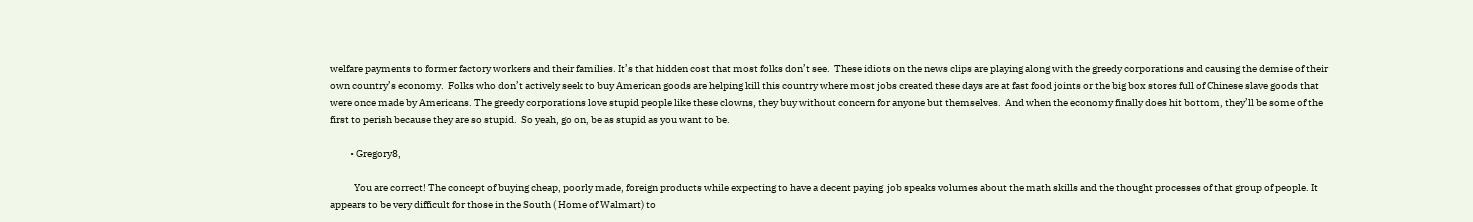welfare payments to former factory workers and their families. It’s that hidden cost that most folks don’t see.  These idiots on the news clips are playing along with the greedy corporations and causing the demise of their own country’s economy.  Folks who don’t actively seek to buy American goods are helping kill this country where most jobs created these days are at fast food joints or the big box stores full of Chinese slave goods that were once made by Americans. The greedy corporations love stupid people like these clowns, they buy without concern for anyone but themselves.  And when the economy finally does hit bottom, they’ll be some of the first to perish because they are so stupid.  So yeah, go on, be as stupid as you want to be.

          • Gregory8,

            You are correct! The concept of buying cheap, poorly made, foreign products while expecting to have a decent paying  job speaks volumes about the math skills and the thought processes of that group of people. It appears to be very difficult for those in the South ( Home of Walmart) to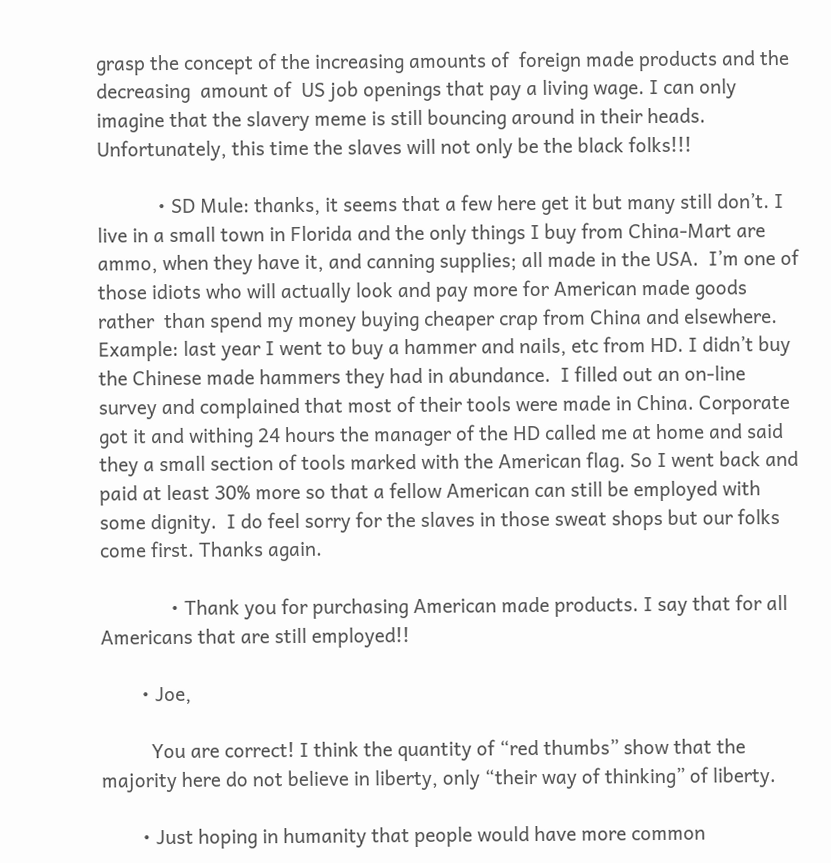grasp the concept of the increasing amounts of  foreign made products and the decreasing  amount of  US job openings that pay a living wage. I can only imagine that the slavery meme is still bouncing around in their heads. Unfortunately, this time the slaves will not only be the black folks!!!

            • SD Mule: thanks, it seems that a few here get it but many still don’t. I live in a small town in Florida and the only things I buy from China-Mart are ammo, when they have it, and canning supplies; all made in the USA.  I’m one of those idiots who will actually look and pay more for American made goods rather  than spend my money buying cheaper crap from China and elsewhere.  Example: last year I went to buy a hammer and nails, etc from HD. I didn’t buy the Chinese made hammers they had in abundance.  I filled out an on-line survey and complained that most of their tools were made in China. Corporate got it and withing 24 hours the manager of the HD called me at home and said they a small section of tools marked with the American flag. So I went back and paid at least 30% more so that a fellow American can still be employed with some dignity.  I do feel sorry for the slaves in those sweat shops but our folks come first. Thanks again.

              • Thank you for purchasing American made products. I say that for all Americans that are still employed!!

        • Joe,

          You are correct! I think the quantity of “red thumbs” show that the majority here do not believe in liberty, only “their way of thinking” of liberty.

        • Just hoping in humanity that people would have more common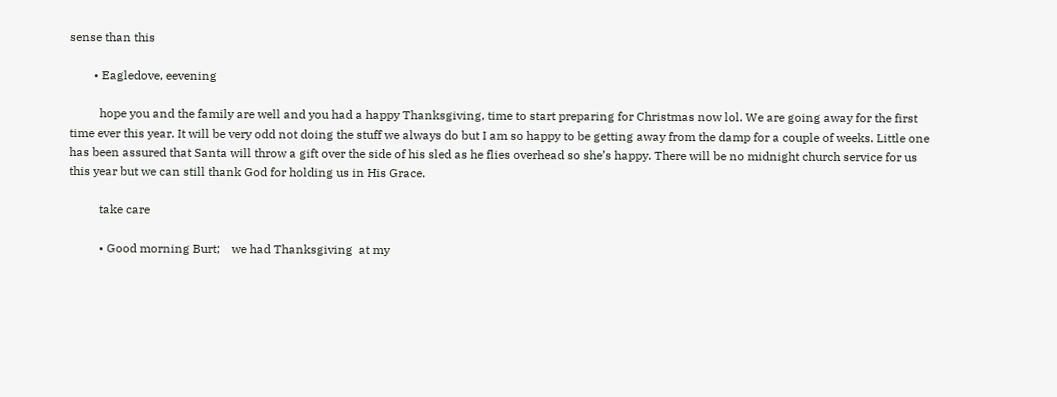sense than this

        • Eagledove, eevening

          hope you and the family are well and you had a happy Thanksgiving, time to start preparing for Christmas now lol. We are going away for the first time ever this year. It will be very odd not doing the stuff we always do but I am so happy to be getting away from the damp for a couple of weeks. Little one has been assured that Santa will throw a gift over the side of his sled as he flies overhead so she’s happy. There will be no midnight church service for us this year but we can still thank God for holding us in His Grace.

          take care

          • Good morning Burt;    we had Thanksgiving  at my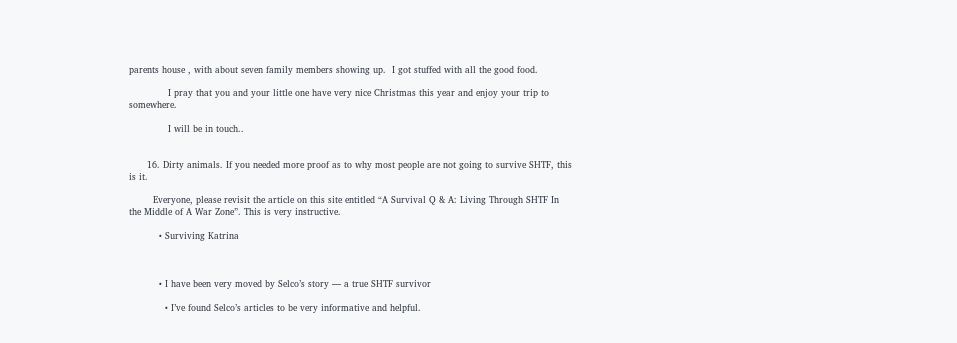parents house , with about seven family members showing up.  I got stuffed with all the good food.

             I pray that you and your little one have very nice Christmas this year and enjoy your trip to somewhere.

             I will be in touch..


      16. Dirty animals. If you needed more proof as to why most people are not going to survive SHTF, this is it.

        Everyone, please revisit the article on this site entitled “A Survival Q & A: Living Through SHTF In the Middle of A War Zone”. This is very instructive.

          • Surviving Katrina



          • I have been very moved by Selco’s story — a true SHTF survivor

            • I’ve found Selco’s articles to be very informative and helpful.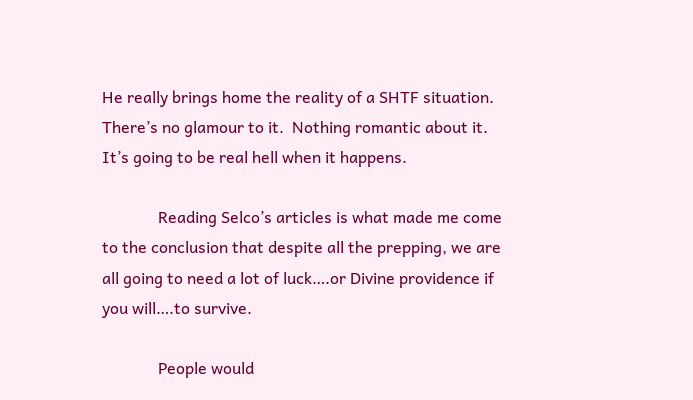He really brings home the reality of a SHTF situation.  There’s no glamour to it.  Nothing romantic about it.  It’s going to be real hell when it happens.

              Reading Selco’s articles is what made me come to the conclusion that despite all the prepping, we are all going to need a lot of luck….or Divine providence if you will….to survive.

              People would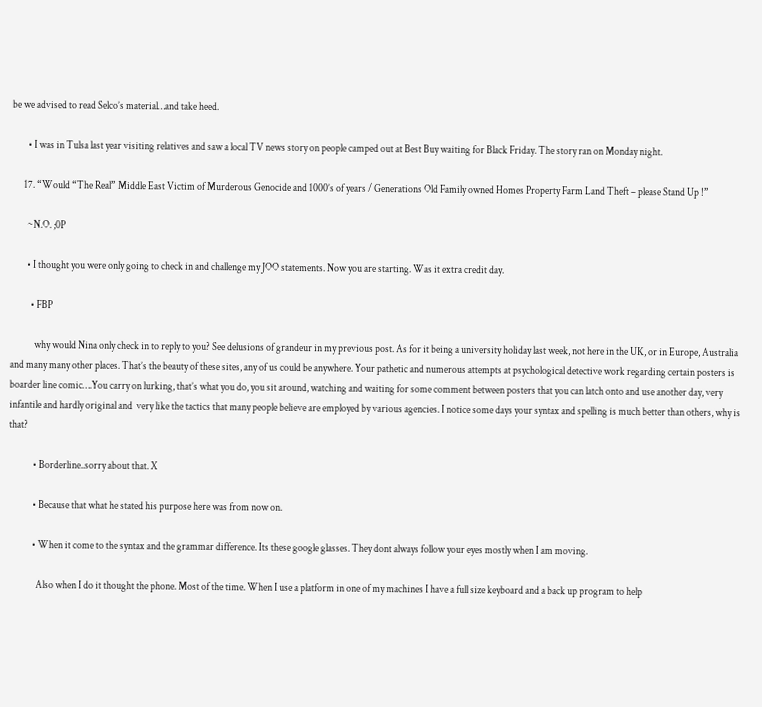be we advised to read Selco’s material…and take heed.

        • I was in Tulsa last year visiting relatives and saw a local TV news story on people camped out at Best Buy waiting for Black Friday. The story ran on Monday night.

      17. “Would “The Real” Middle East Victim of Murderous Genocide and 1000’s of years / Generations Old Family owned Homes Property Farm Land Theft – please Stand Up !”

        ~N.O. ;0P

        • I thought you were only going to check in and challenge my JOO statements. Now you are starting. Was it extra credit day.

          • FBP

            why would Nina only check in to reply to you? See delusions of grandeur in my previous post. As for it being a university holiday last week, not here in the UK, or in Europe, Australia and many many other places. That’s the beauty of these sites, any of us could be anywhere. Your pathetic and numerous attempts at psychological detective work regarding certain posters is boarder line comic….You carry on lurking, that’s what you do, you sit around, watching and waiting for some comment between posters that you can latch onto and use another day, very infantile and hardly original and  very like the tactics that many people believe are employed by various agencies. I notice some days your syntax and spelling is much better than others, why is that?

            • Borderline..sorry about that. X

            • Because that what he stated his purpose here was from now on.

            • When it come to the syntax and the grammar difference. Its these google glasses. They dont always follow your eyes mostly when I am moving.

              Also when I do it thought the phone. Most of the time. When I use a platform in one of my machines I have a full size keyboard and a back up program to help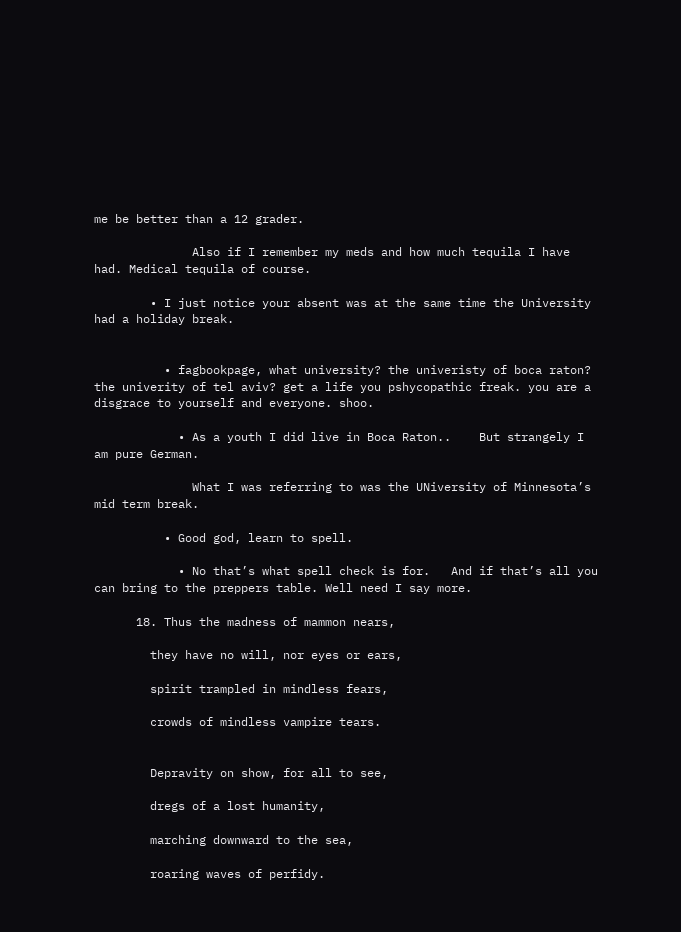me be better than a 12 grader.

              Also if I remember my meds and how much tequila I have had. Medical tequila of course.

        • I just notice your absent was at the same time the University had a holiday break.


          • fagbookpage, what university? the univeristy of boca raton? the univerity of tel aviv? get a life you pshycopathic freak. you are a disgrace to yourself and everyone. shoo.

            • As a youth I did live in Boca Raton..    But strangely I am pure German.

              What I was referring to was the UNiversity of Minnesota’s mid term break.

          • Good god, learn to spell.

            • No that’s what spell check is for.   And if that’s all you can bring to the preppers table. Well need I say more.

      18. Thus the madness of mammon nears,

        they have no will, nor eyes or ears,

        spirit trampled in mindless fears,

        crowds of mindless vampire tears.


        Depravity on show, for all to see,

        dregs of a lost humanity,

        marching downward to the sea,

        roaring waves of perfidy.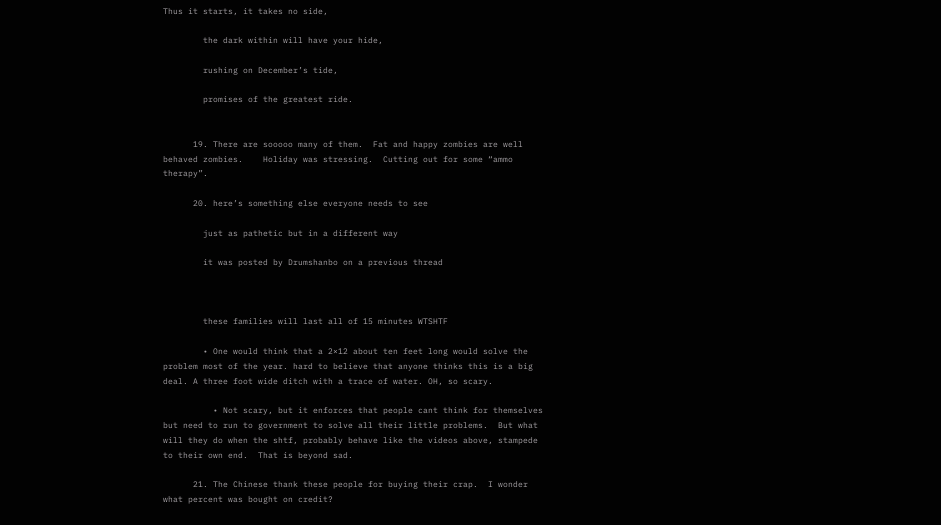Thus it starts, it takes no side,

        the dark within will have your hide,

        rushing on December’s tide,

        promises of the greatest ride.


      19. There are sooooo many of them.  Fat and happy zombies are well behaved zombies.    Holiday was stressing.  Cutting out for some “ammo therapy”.

      20. here’s something else everyone needs to see

        just as pathetic but in a different way

        it was posted by Drumshanbo on a previous thread



        these families will last all of 15 minutes WTSHTF

        • One would think that a 2×12 about ten feet long would solve the problem most of the year. hard to believe that anyone thinks this is a big deal. A three foot wide ditch with a trace of water. OH, so scary.

          • Not scary, but it enforces that people cant think for themselves but need to run to government to solve all their little problems.  But what will they do when the shtf, probably behave like the videos above, stampede to their own end.  That is beyond sad.

      21. The Chinese thank these people for buying their crap.  I wonder what percent was bought on credit?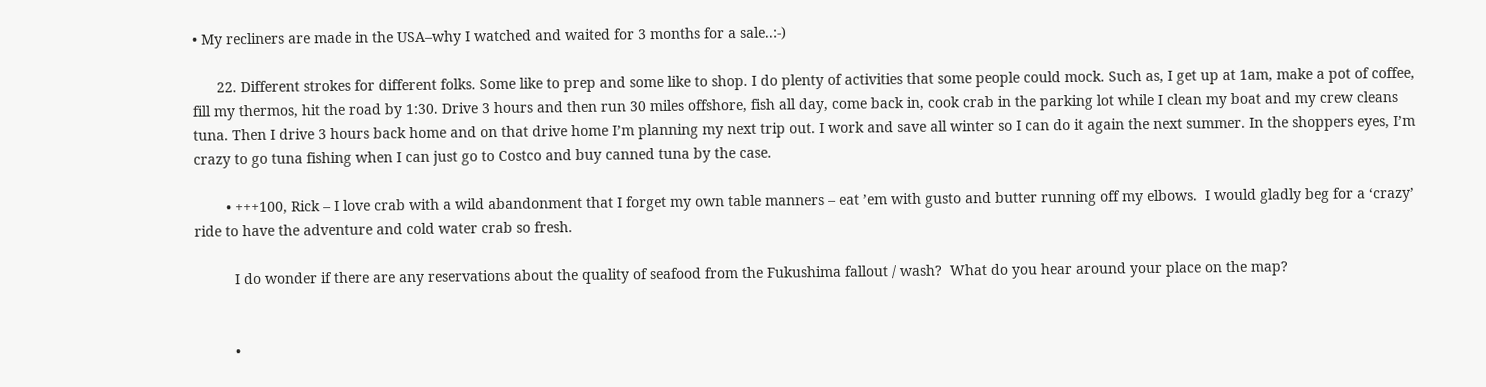• My recliners are made in the USA–why I watched and waited for 3 months for a sale..:-)

      22. Different strokes for different folks. Some like to prep and some like to shop. I do plenty of activities that some people could mock. Such as, I get up at 1am, make a pot of coffee, fill my thermos, hit the road by 1:30. Drive 3 hours and then run 30 miles offshore, fish all day, come back in, cook crab in the parking lot while I clean my boat and my crew cleans tuna. Then I drive 3 hours back home and on that drive home I’m planning my next trip out. I work and save all winter so I can do it again the next summer. In the shoppers eyes, I’m crazy to go tuna fishing when I can just go to Costco and buy canned tuna by the case.

        • +++100, Rick – I love crab with a wild abandonment that I forget my own table manners – eat ’em with gusto and butter running off my elbows.  I would gladly beg for a ‘crazy’ ride to have the adventure and cold water crab so fresh.

          I do wonder if there are any reservations about the quality of seafood from the Fukushima fallout / wash?  What do you hear around your place on the map?


          •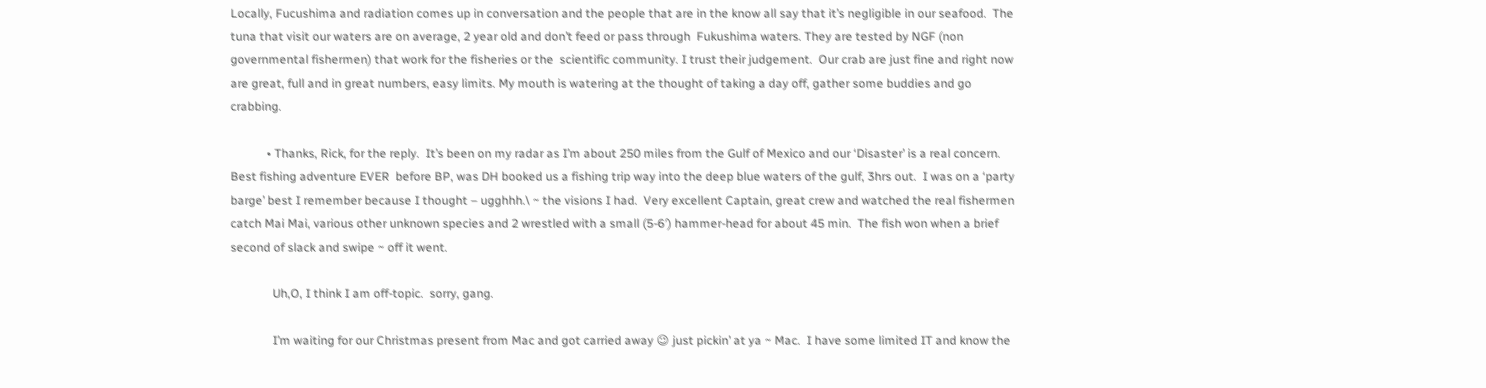Locally, Fucushima and radiation comes up in conversation and the people that are in the know all say that it’s negligible in our seafood.  The tuna that visit our waters are on average, 2 year old and don’t feed or pass through  Fukushima waters. They are tested by NGF (non governmental fishermen) that work for the fisheries or the  scientific community. I trust their judgement.  Our crab are just fine and right now are great, full and in great numbers, easy limits. My mouth is watering at the thought of taking a day off, gather some buddies and go crabbing.

            • Thanks, Rick, for the reply.  It’s been on my radar as I’m about 250 miles from the Gulf of Mexico and our ‘Disaster’ is a real concern.  Best fishing adventure EVER  before BP, was DH booked us a fishing trip way into the deep blue waters of the gulf, 3hrs out.  I was on a ‘party barge’ best I remember because I thought – ugghhh.\ ~ the visions I had.  Very excellent Captain, great crew and watched the real fishermen catch Mai Mai, various other unknown species and 2 wrestled with a small (5-6′) hammer-head for about 45 min.  The fish won when a brief second of slack and swipe ~ off it went.

              Uh,O, I think I am off-topic.  sorry, gang.

              I’m waiting for our Christmas present from Mac and got carried away 😉 just pickin’ at ya ~ Mac.  I have some limited IT and know the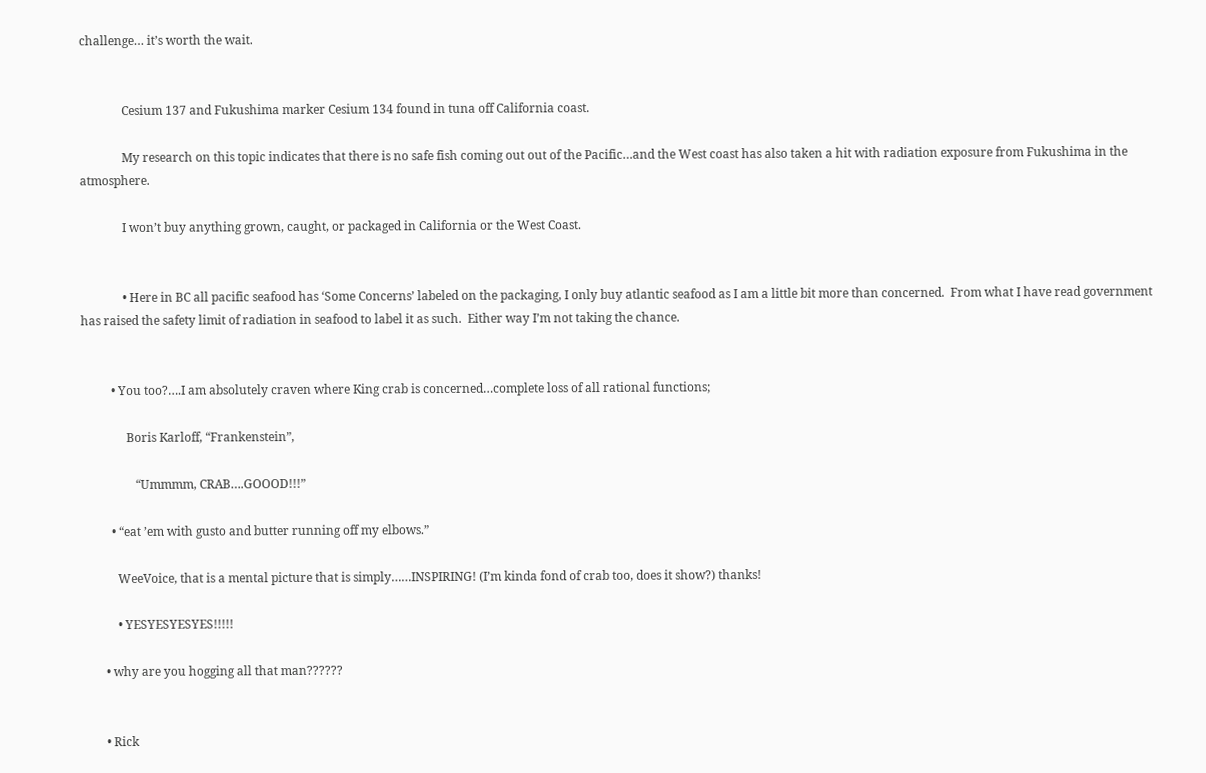challenge… it’s worth the wait.


              Cesium 137 and Fukushima marker Cesium 134 found in tuna off California coast.

              My research on this topic indicates that there is no safe fish coming out out of the Pacific…and the West coast has also taken a hit with radiation exposure from Fukushima in the atmosphere.

              I won’t buy anything grown, caught, or packaged in California or the West Coast.


              • Here in BC all pacific seafood has ‘Some Concerns’ labeled on the packaging, I only buy atlantic seafood as I am a little bit more than concerned.  From what I have read government has raised the safety limit of radiation in seafood to label it as such.  Either way I’m not taking the chance.


          • You too?….I am absolutely craven where King crab is concerned…complete loss of all rational functions;

               Boris Karloff, “Frankenstein”,

                  “Ummmm, CRAB….GOOOD!!!”

          • “eat ’em with gusto and butter running off my elbows.”

            WeeVoice, that is a mental picture that is simply……INSPIRING! (I’m kinda fond of crab too, does it show?) thanks!

            • YESYESYESYES!!!!!

        • why are you hogging all that man??????


        • Rick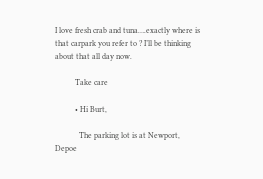I love fresh crab and tuna….exactly where is that carpark you refer to ? I’ll be thinking about that all day now.

          Take care

          • Hi Burt,

            The parking lot is at Newport, Depoe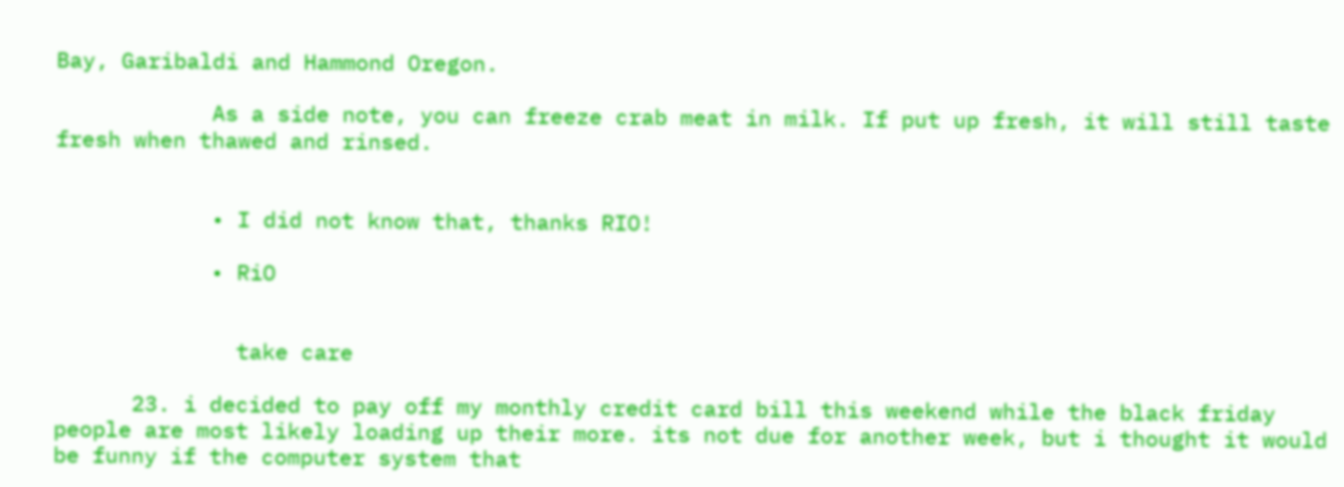Bay, Garibaldi and Hammond Oregon.

            As a side note, you can freeze crab meat in milk. If put up fresh, it will still taste fresh when thawed and rinsed.


            • I did not know that, thanks RIO!

            • RiO


              take care

      23. i decided to pay off my monthly credit card bill this weekend while the black friday people are most likely loading up their more. its not due for another week, but i thought it would be funny if the computer system that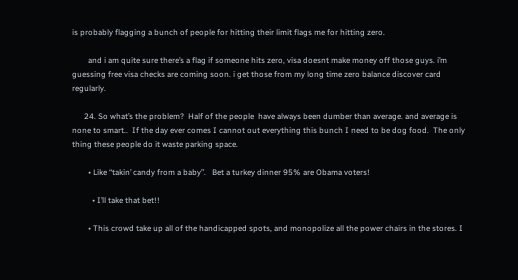is probably flagging a bunch of people for hitting their limit flags me for hitting zero.

        and i am quite sure there’s a flag if someone hits zero, visa doesnt make money off those guys. i’m guessing free visa checks are coming soon. i get those from my long time zero balance discover card regularly.

      24. So what’s the problem?  Half of the people  have always been dumber than average. and average is none to smart..  If the day ever comes I cannot out everything this bunch I need to be dog food.  The only thing these people do it waste parking space.

        • Like “takin’ candy from a baby”.   Bet a turkey dinner 95% are Obama voters!

          • I’ll take that bet!!

        • This crowd take up all of the handicapped spots, and monopolize all the power chairs in the stores. I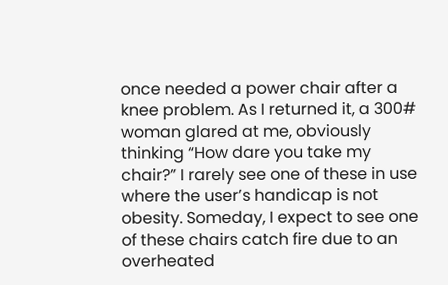once needed a power chair after a knee problem. As I returned it, a 300# woman glared at me, obviously thinking “How dare you take my chair?” I rarely see one of these in use where the user’s handicap is not obesity. Someday, I expect to see one of these chairs catch fire due to an overheated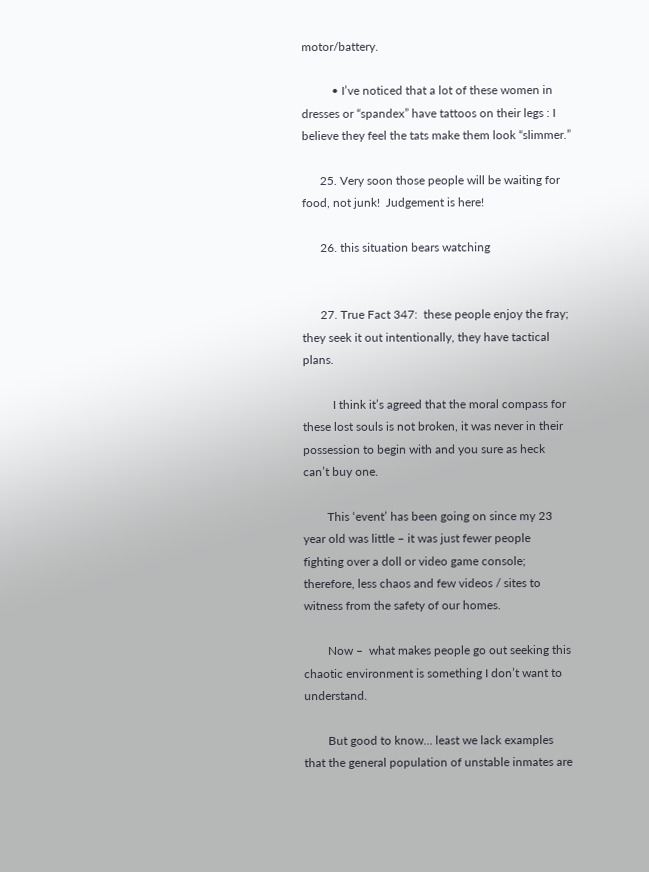motor/battery.

          • I’ve noticed that a lot of these women in dresses or “spandex” have tattoos on their legs : I believe they feel the tats make them look “slimmer.”

      25. Very soon those people will be waiting for food, not junk!  Judgement is here!

      26. this situation bears watching


      27. True Fact 347:  these people enjoy the fray; they seek it out intentionally, they have tactical plans.

          I think it’s agreed that the moral compass for these lost souls is not broken, it was never in their possession to begin with and you sure as heck can’t buy one.

        This ‘event’ has been going on since my 23 year old was little – it was just fewer people fighting over a doll or video game console; therefore, less chaos and few videos / sites to witness from the safety of our homes.

        Now –  what makes people go out seeking this chaotic environment is something I don’t want to understand.

        But good to know… least we lack examples that the general population of unstable inmates are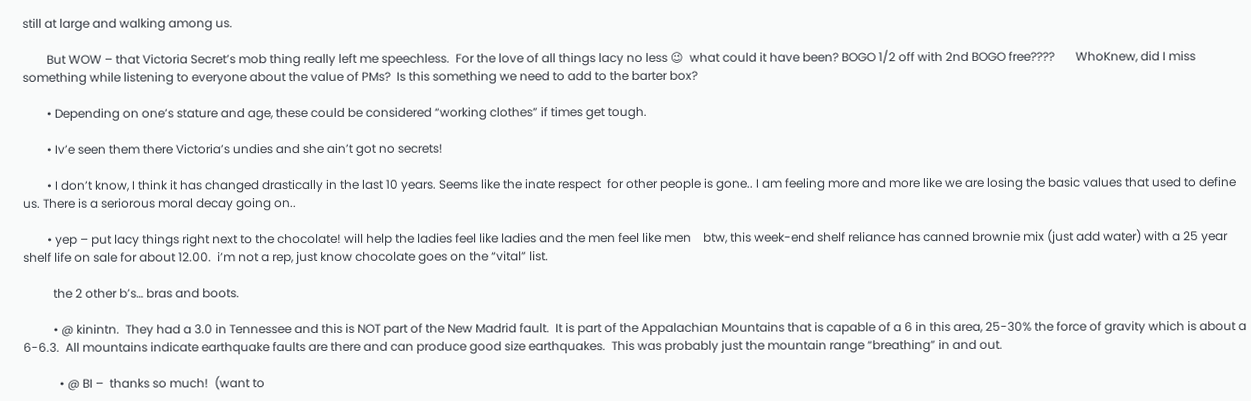still at large and walking among us.

        But WOW – that Victoria Secret’s mob thing really left me speechless.  For the love of all things lacy no less 😉  what could it have been? BOGO 1/2 off with 2nd BOGO free????       WhoKnew, did I miss something while listening to everyone about the value of PMs?  Is this something we need to add to the barter box?

        • Depending on one’s stature and age, these could be considered “working clothes” if times get tough.

        • Iv’e seen them there Victoria’s undies and she ain’t got no secrets!

        • I don’t know, I think it has changed drastically in the last 10 years. Seems like the inate respect  for other people is gone.. I am feeling more and more like we are losing the basic values that used to define us. There is a seriorous moral decay going on..

        • yep – put lacy things right next to the chocolate! will help the ladies feel like ladies and the men feel like men    btw, this week-end shelf reliance has canned brownie mix (just add water) with a 25 year shelf life on sale for about 12.00.  i’m not a rep, just know chocolate goes on the “vital” list.

          the 2 other b’s… bras and boots.

          • @ kinintn.  They had a 3.0 in Tennessee and this is NOT part of the New Madrid fault.  It is part of the Appalachian Mountains that is capable of a 6 in this area, 25-30% the force of gravity which is about a 6-6.3.  All mountains indicate earthquake faults are there and can produce good size earthquakes.  This was probably just the mountain range “breathing” in and out.

            • @ BI –  thanks so much!  (want to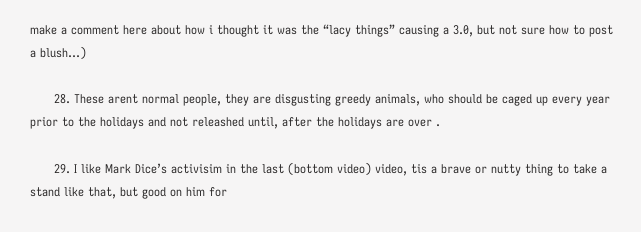make a comment here about how i thought it was the “lacy things” causing a 3.0, but not sure how to post a blush…)

      28. These arent normal people, they are disgusting greedy animals, who should be caged up every year prior to the holidays and not releashed until, after the holidays are over .

      29. I like Mark Dice’s activisim in the last (bottom video) video, tis a brave or nutty thing to take a stand like that, but good on him for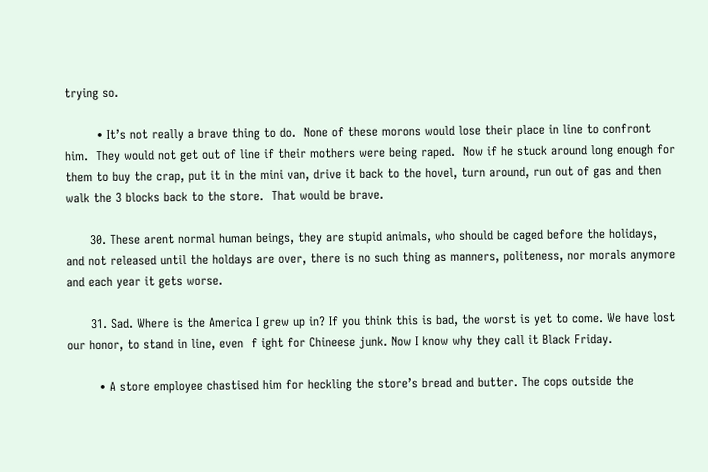trying so.

        • It’s not really a brave thing to do.  None of these morons would lose their place in line to confront him.  They would not get out of line if their mothers were being raped.  Now if he stuck around long enough for them to buy the crap, put it in the mini van, drive it back to the hovel, turn around, run out of gas and then walk the 3 blocks back to the store.  That would be brave.

      30. These arent normal human beings, they are stupid animals, who should be caged before the holidays, and not released until the holdays are over, there is no such thing as manners, politeness, nor morals anymore and each year it gets worse.

      31. Sad. Where is the America I grew up in? If you think this is bad, the worst is yet to come. We have lost our honor, to stand in line, even  f ight for Chineese junk. Now I know why they call it Black Friday.

        • A store employee chastised him for heckling the store’s bread and butter. The cops outside the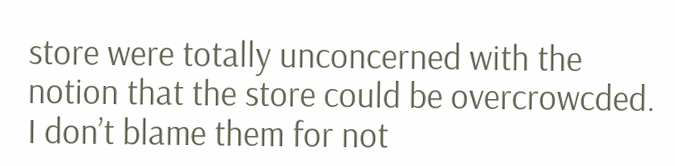store were totally unconcerned with the notion that the store could be overcrowcded. I don’t blame them for not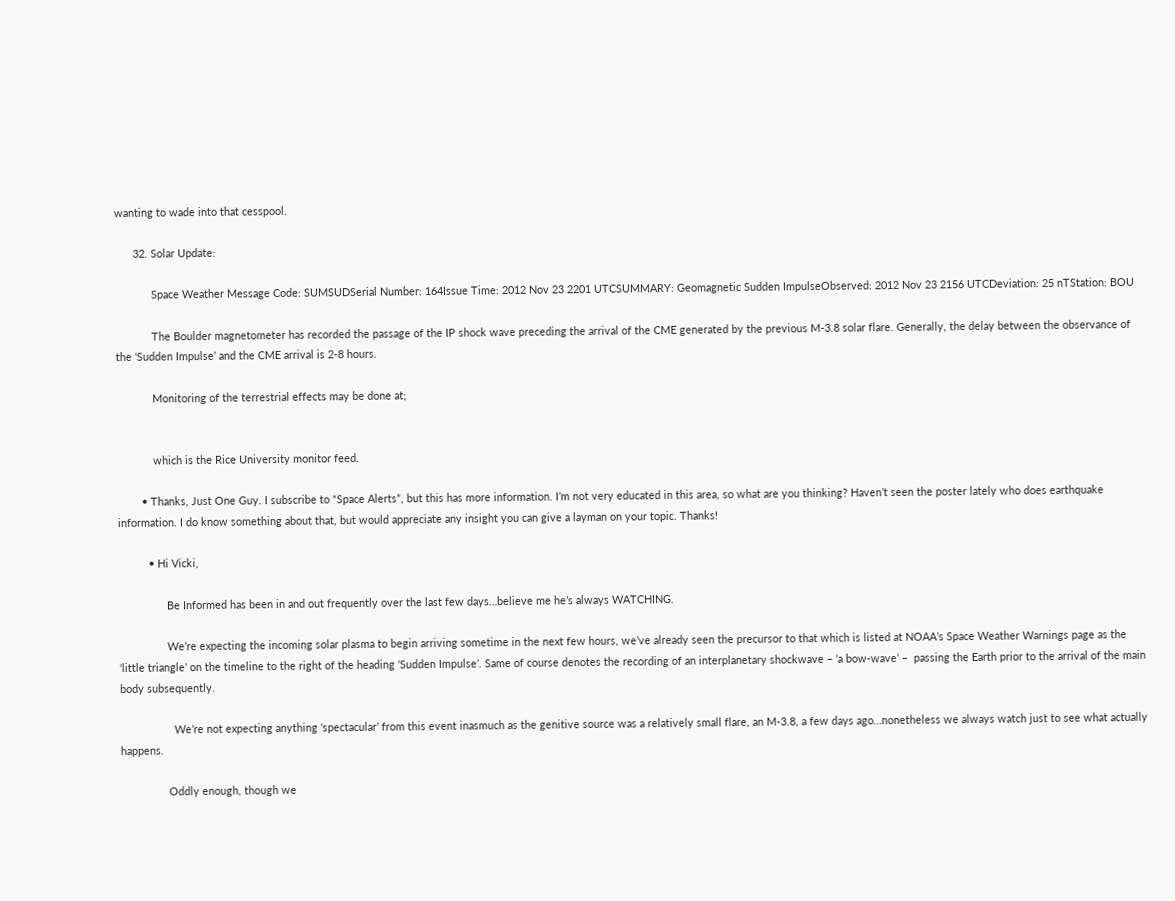wanting to wade into that cesspool.

      32. Solar Update:

            Space Weather Message Code: SUMSUDSerial Number: 164Issue Time: 2012 Nov 23 2201 UTCSUMMARY: Geomagnetic Sudden ImpulseObserved: 2012 Nov 23 2156 UTCDeviation: 25 nTStation: BOU

            The Boulder magnetometer has recorded the passage of the IP shock wave preceding the arrival of the CME generated by the previous M-3.8 solar flare. Generally, the delay between the observance of the ‘Sudden Impulse’ and the CME arrival is 2-8 hours.

            Monitoring of the terrestrial effects may be done at;


            which is the Rice University monitor feed.

        • Thanks, Just One Guy. I subscribe to “Space Alerts”, but this has more information. I’m not very educated in this area, so what are you thinking? Haven’t seen the poster lately who does earthquake information. I do know something about that, but would appreciate any insight you can give a layman on your topic. Thanks!

          • Hi Vicki,

                Be Informed has been in and out frequently over the last few days…believe me he’s always WATCHING.

                We’re expecting the incoming solar plasma to begin arriving sometime in the next few hours, we’ve already seen the precursor to that which is listed at NOAA’s Space Weather Warnings page as the ‘little triangle’ on the timeline to the right of the heading ‘Sudden Impulse’. Same of course denotes the recording of an interplanetary shockwave – ‘a bow-wave’ –  passing the Earth prior to the arrival of the main body subsequently.

                  We’re not expecting anything ‘spectacular’ from this event inasmuch as the genitive source was a relatively small flare, an M-3.8, a few days ago…nonetheless we always watch just to see what actually happens.

                Oddly enough, though we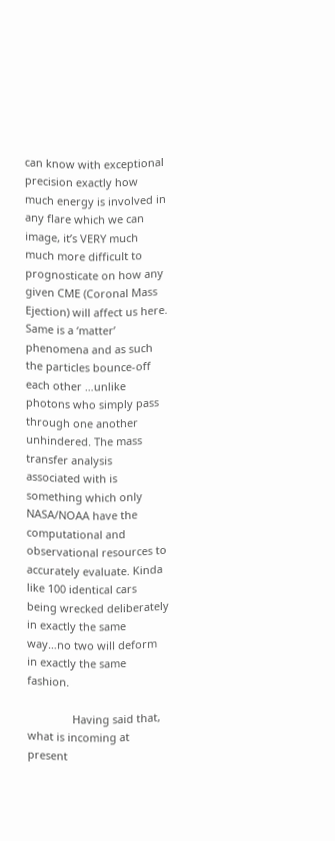can know with exceptional precision exactly how much energy is involved in any flare which we can image, it’s VERY much much more difficult to prognosticate on how any given CME (Coronal Mass Ejection) will affect us here. Same is a ‘matter’ phenomena and as such the particles bounce-off each other …unlike photons who simply pass through one another unhindered. The mass transfer analysis associated with is something which only NASA/NOAA have the computational and observational resources to accurately evaluate. Kinda like 100 identical cars being wrecked deliberately in exactly the same way…no two will deform in exactly the same fashion.

               Having said that, what is incoming at present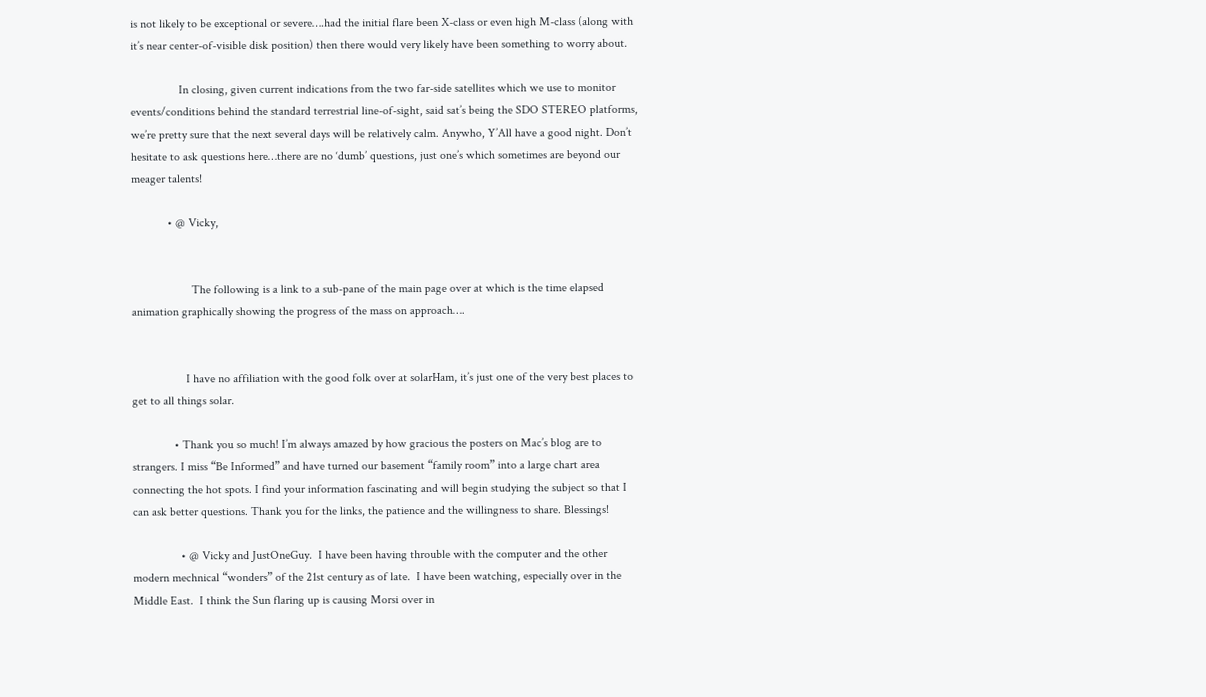is not likely to be exceptional or severe….had the initial flare been X-class or even high M-class (along with it’s near center-of-visible disk position) then there would very likely have been something to worry about.

                In closing, given current indications from the two far-side satellites which we use to monitor events/conditions behind the standard terrestrial line-of-sight, said sat’s being the SDO STEREO platforms, we’re pretty sure that the next several days will be relatively calm. Anywho, Y’All have a good night. Don’t hesitate to ask questions here…there are no ‘dumb’ questions, just one’s which sometimes are beyond our meager talents!

            • @ Vicky,


                    The following is a link to a sub-pane of the main page over at which is the time elapsed animation graphically showing the progress of the mass on approach….


                  I have no affiliation with the good folk over at solarHam, it’s just one of the very best places to get to all things solar.

              • Thank you so much! I’m always amazed by how gracious the posters on Mac’s blog are to strangers. I miss “Be Informed” and have turned our basement “family room” into a large chart area connecting the hot spots. I find your information fascinating and will begin studying the subject so that I can ask better questions. Thank you for the links, the patience and the willingness to share. Blessings!

                • @ Vicky and JustOneGuy.  I have been having throuble with the computer and the other modern mechnical “wonders” of the 21st century as of late.  I have been watching, especially over in the Middle East.  I think the Sun flaring up is causing Morsi over in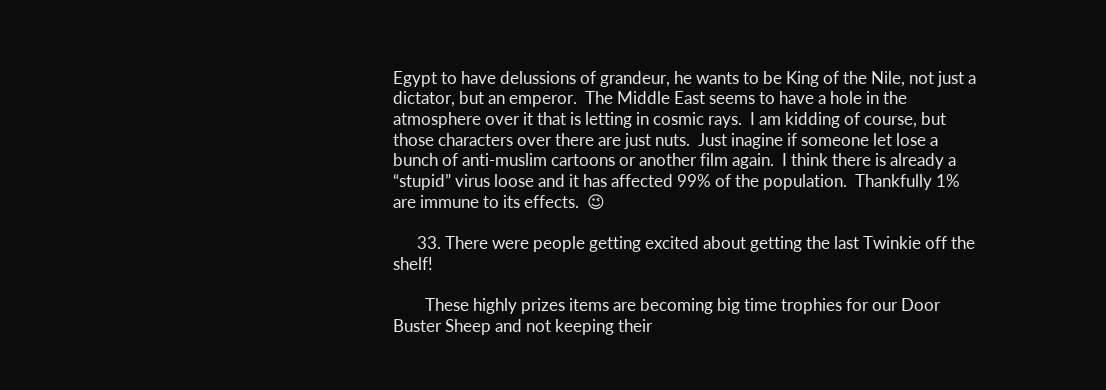Egypt to have delussions of grandeur, he wants to be King of the Nile, not just a dictator, but an emperor.  The Middle East seems to have a hole in the atmosphere over it that is letting in cosmic rays.  I am kidding of course, but those characters over there are just nuts.  Just inagine if someone let lose a bunch of anti-muslim cartoons or another film again.  I think there is already a “stupid” virus loose and it has affected 99% of the population.  Thankfully 1% are immune to its effects.  😉

      33. There were people getting excited about getting the last Twinkie off the shelf!

        These highly prizes items are becoming big time trophies for our Door Buster Sheep and not keeping their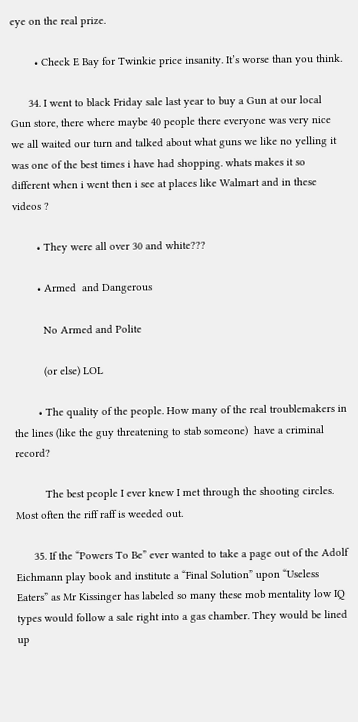eye on the real prize.

        • Check E Bay for Twinkie price insanity. It’s worse than you think.

      34. I went to black Friday sale last year to buy a Gun at our local Gun store, there where maybe 40 people there everyone was very nice we all waited our turn and talked about what guns we like no yelling it was one of the best times i have had shopping. whats makes it so different when i went then i see at places like Walmart and in these videos ?

        • They were all over 30 and white???

        • Armed  and Dangerous

          No Armed and Polite

          (or else) LOL

        • The quality of the people. How many of the real troublemakers in the lines (like the guy threatening to stab someone)  have a criminal record?

          The best people I ever knew I met through the shooting circles. Most often the riff raff is weeded out.

      35. If the “Powers To Be” ever wanted to take a page out of the Adolf Eichmann play book and institute a “Final Solution” upon “Useless Eaters” as Mr Kissinger has labeled so many these mob mentality low IQ types would follow a sale right into a gas chamber. They would be lined up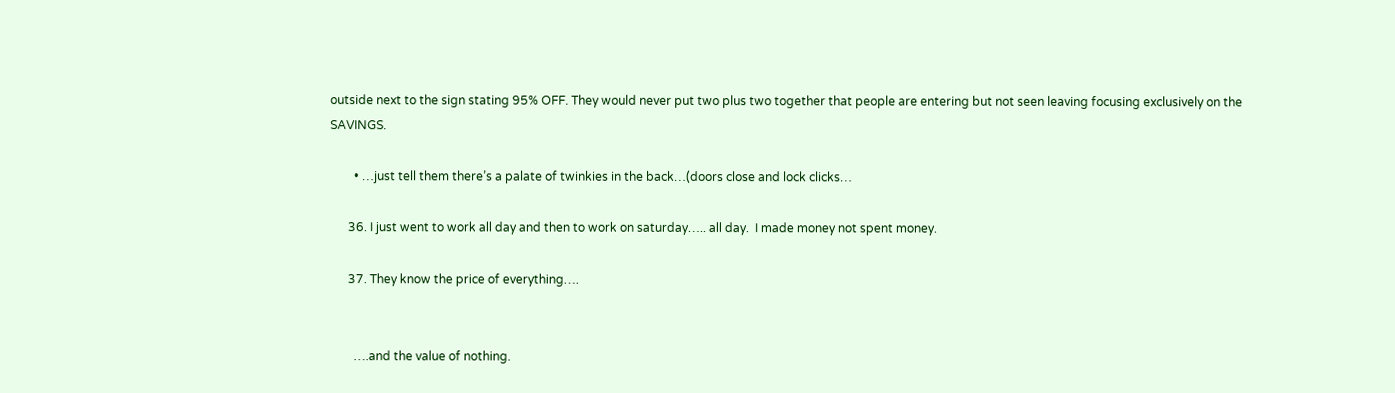outside next to the sign stating 95% OFF. They would never put two plus two together that people are entering but not seen leaving focusing exclusively on the SAVINGS.

        • …just tell them there’s a palate of twinkies in the back…(doors close and lock clicks…

      36. I just went to work all day and then to work on saturday….. all day.  I made money not spent money.

      37. They know the price of everything….


        ….and the value of nothing.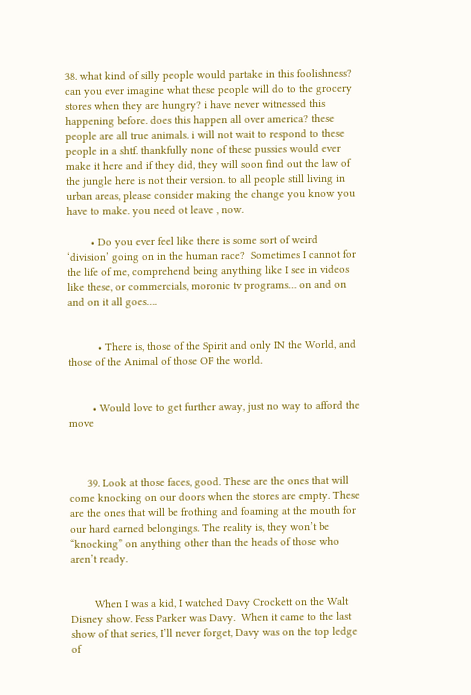38. what kind of silly people would partake in this foolishness? can you ever imagine what these people will do to the grocery stores when they are hungry? i have never witnessed this happening before. does this happen all over america? these people are all true animals. i will not wait to respond to these people in a shtf. thankfully none of these pussies would ever make it here and if they did, they will soon find out the law of the jungle here is not their version. to all people still living in urban areas, please consider making the change you know you have to make. you need ot leave , now.

        • Do you ever feel like there is some sort of weird ‘division’ going on in the human race?  Sometimes I cannot for the life of me, comprehend being anything like I see in videos like these, or commercials, moronic tv programs… on and on and on it all goes….


          • There is, those of the Spirit and only IN the World, and those of the Animal of those OF the world.


        • Would love to get further away, just no way to afford the move



      39. Look at those faces, good. These are the ones that will come knocking on our doors when the stores are empty. These are the ones that will be frothing and foaming at the mouth for our hard earned belongings. The reality is, they won’t be “knocking” on anything other than the heads of those who aren’t ready.


        When I was a kid, I watched Davy Crockett on the Walt Disney show. Fess Parker was Davy.  When it came to the last show of that series, I’ll never forget, Davy was on the top ledge of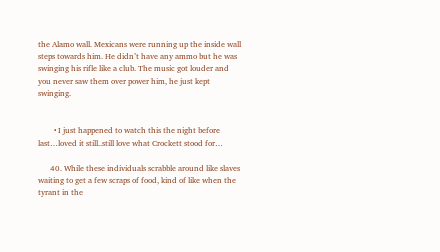the Alamo wall. Mexicans were running up the inside wall steps towards him. He didn’t have any ammo but he was swinging his rifle like a club. The music got louder and you never saw them over power him, he just kept swinging.


        • I just happened to watch this the night before last…loved it still..still love what Crockett stood for…

      40. While these individuals scrabble around like slaves waiting to get a few scraps of food, kind of like when the tyrant in the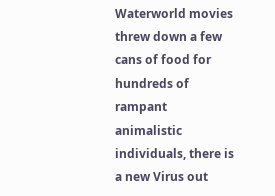Waterworld movies threw down a few cans of food for hundreds of rampant animalistic individuals, there is a new Virus out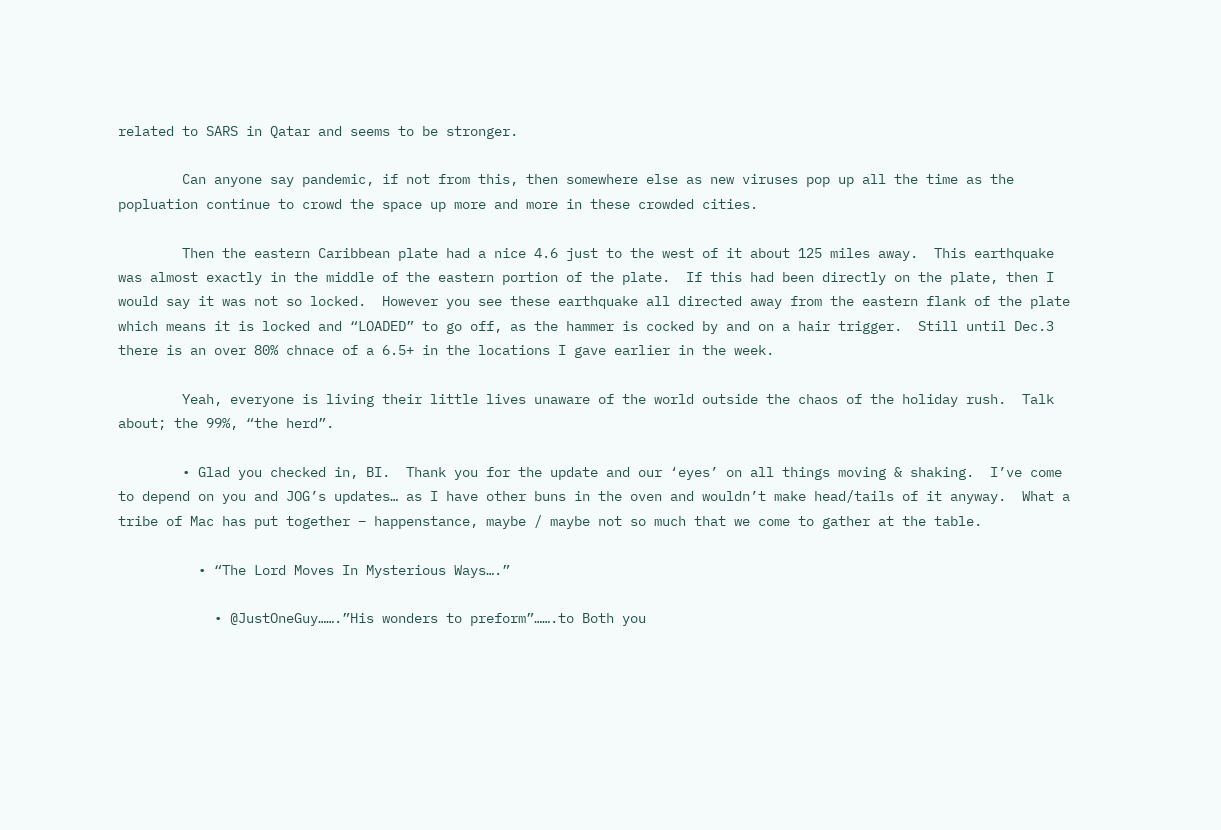related to SARS in Qatar and seems to be stronger.

        Can anyone say pandemic, if not from this, then somewhere else as new viruses pop up all the time as the popluation continue to crowd the space up more and more in these crowded cities.

        Then the eastern Caribbean plate had a nice 4.6 just to the west of it about 125 miles away.  This earthquake was almost exactly in the middle of the eastern portion of the plate.  If this had been directly on the plate, then I would say it was not so locked.  However you see these earthquake all directed away from the eastern flank of the plate which means it is locked and “LOADED” to go off, as the hammer is cocked by and on a hair trigger.  Still until Dec.3 there is an over 80% chnace of a 6.5+ in the locations I gave earlier in the week.

        Yeah, everyone is living their little lives unaware of the world outside the chaos of the holiday rush.  Talk about; the 99%, “the herd”.

        • Glad you checked in, BI.  Thank you for the update and our ‘eyes’ on all things moving & shaking.  I’ve come to depend on you and JOG’s updates… as I have other buns in the oven and wouldn’t make head/tails of it anyway.  What a tribe of Mac has put together – happenstance, maybe / maybe not so much that we come to gather at the table.

          • “The Lord Moves In Mysterious Ways….”

            • @JustOneGuy…….”His wonders to preform”…….to Both you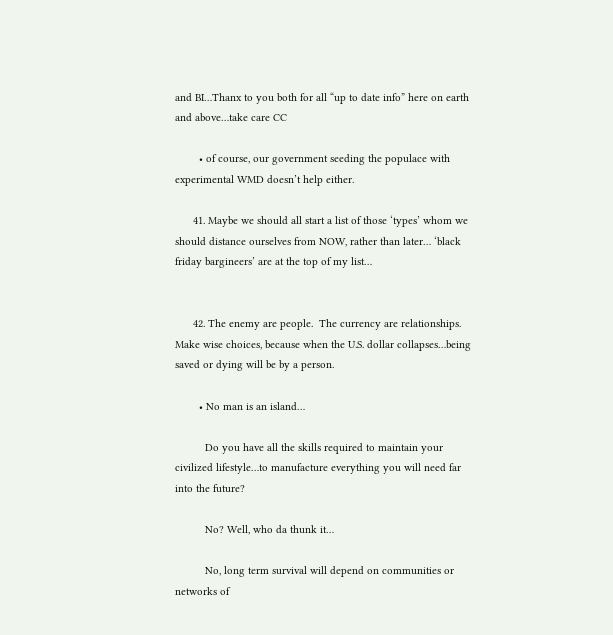and BI…Thanx to you both for all “up to date info” here on earth and above…take care CC

        • of course, our government seeding the populace with experimental WMD doesn’t help either.

      41. Maybe we should all start a list of those ‘types’ whom we should distance ourselves from NOW, rather than later… ‘black friday bargineers’ are at the top of my list…


      42. The enemy are people.  The currency are relationships.  Make wise choices, because when the U.S. dollar collapses…being saved or dying will be by a person.

        • No man is an island…

          Do you have all the skills required to maintain your civilized lifestyle…to manufacture everything you will need far into the future?

          No? Well, who da thunk it…

          No, long term survival will depend on communities or networks of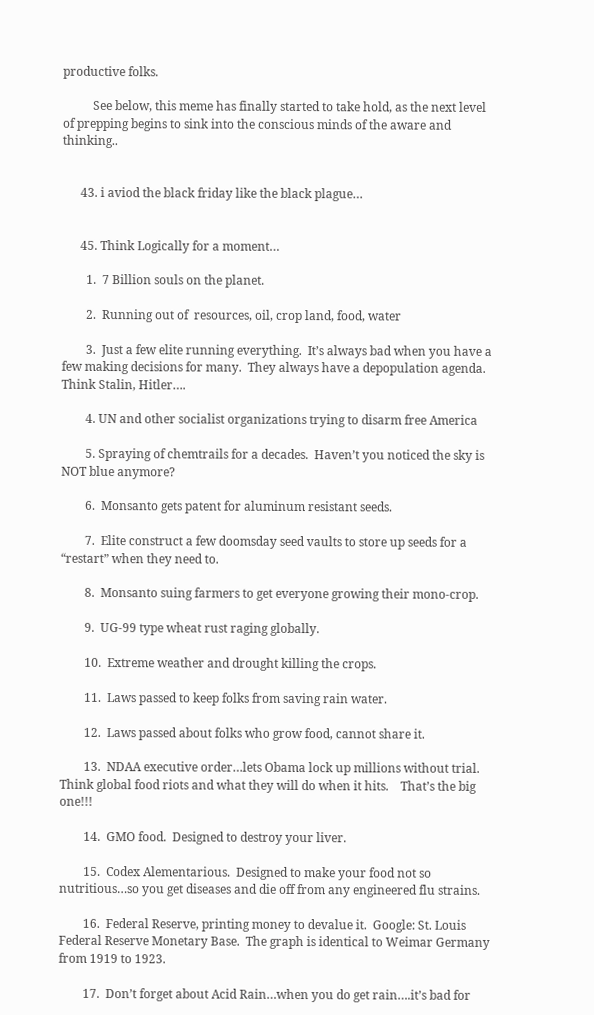productive folks.

          See below, this meme has finally started to take hold, as the next level of prepping begins to sink into the conscious minds of the aware and thinking..


      43. i aviod the black friday like the black plague…


      45. Think Logically for a moment…

        1.  7 Billion souls on the planet.

        2.  Running out of  resources, oil, crop land, food, water

        3.  Just a few elite running everything.  It’s always bad when you have a few making decisions for many.  They always have a depopulation agenda.  Think Stalin, Hitler….

        4. UN and other socialist organizations trying to disarm free America

        5. Spraying of chemtrails for a decades.  Haven’t you noticed the sky is NOT blue anymore?

        6.  Monsanto gets patent for aluminum resistant seeds.

        7.  Elite construct a few doomsday seed vaults to store up seeds for a “restart” when they need to.

        8.  Monsanto suing farmers to get everyone growing their mono-crop.

        9.  UG-99 type wheat rust raging globally.

        10.  Extreme weather and drought killing the crops.

        11.  Laws passed to keep folks from saving rain water.

        12.  Laws passed about folks who grow food, cannot share it.

        13.  NDAA executive order…lets Obama lock up millions without trial.   Think global food riots and what they will do when it hits.    That’s the big one!!!

        14.  GMO food.  Designed to destroy your liver.

        15.  Codex Alementarious.  Designed to make your food not so nutritious…so you get diseases and die off from any engineered flu strains.

        16.  Federal Reserve, printing money to devalue it.  Google: St. Louis Federal Reserve Monetary Base.  The graph is identical to Weimar Germany from 1919 to 1923.

        17.  Don’t forget about Acid Rain…when you do get rain….it’s bad for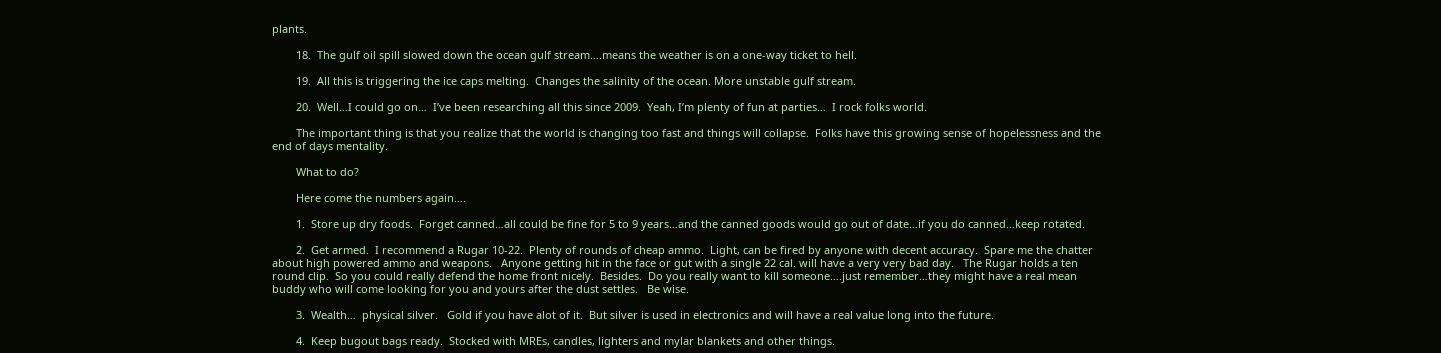plants.

        18.  The gulf oil spill slowed down the ocean gulf stream….means the weather is on a one-way ticket to hell.

        19.  All this is triggering the ice caps melting.  Changes the salinity of the ocean. More unstable gulf stream.

        20.  Well…I could go on…  I’ve been researching all this since 2009.  Yeah, I’m plenty of fun at parties…  I rock folks world.

        The important thing is that you realize that the world is changing too fast and things will collapse.  Folks have this growing sense of hopelessness and the end of days mentality.

        What to do?

        Here come the numbers again….

        1.  Store up dry foods.  Forget canned…all could be fine for 5 to 9 years…and the canned goods would go out of date…if you do canned…keep rotated.

        2.  Get armed.  I recommend a Rugar 10-22.  Plenty of rounds of cheap ammo.  Light, can be fired by anyone with decent accuracy.  Spare me the chatter about high powered ammo and weapons.   Anyone getting hit in the face or gut with a single 22 cal. will have a very very bad day.   The Rugar holds a ten round clip.  So you could really defend the home front nicely.  Besides.  Do you really want to kill someone….just remember…they might have a real mean buddy who will come looking for you and yours after the dust settles.   Be wise.

        3.  Wealth…  physical silver.   Gold if you have alot of it.  But silver is used in electronics and will have a real value long into the future.

        4.  Keep bugout bags ready.  Stocked with MREs, candles, lighters and mylar blankets and other things.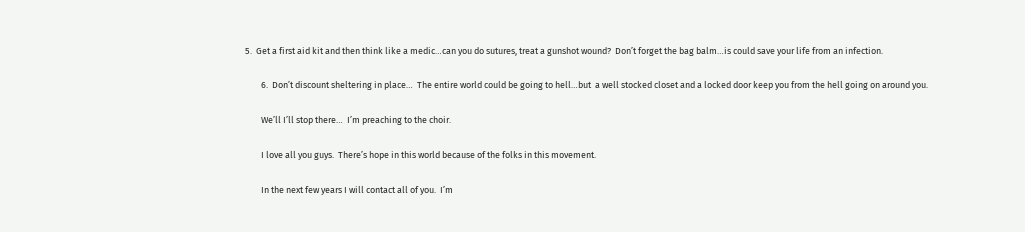5.  Get a first aid kit and then think like a medic…can you do sutures, treat a gunshot wound?  Don’t forget the bag balm…is could save your life from an infection.

        6.  Don’t discount sheltering in place…  The entire world could be going to hell…but  a well stocked closet and a locked door keep you from the hell going on around you.

        We’ll I’ll stop there…  I’m preaching to the choir.

        I love all you guys.  There’s hope in this world because of the folks in this movement.

        In the next few years I will contact all of you.  I’m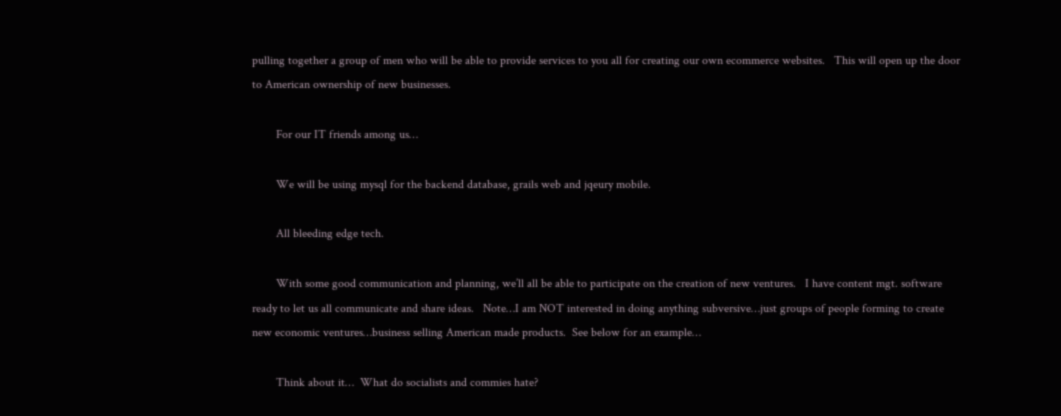pulling together a group of men who will be able to provide services to you all for creating our own ecommerce websites.   This will open up the door to American ownership of new businesses.

        For our IT friends among us…

        We will be using mysql for the backend database, grails web and jqeury mobile.

        All bleeding edge tech.

        With some good communication and planning, we’ll all be able to participate on the creation of new ventures.   I have content mgt. software ready to let us all communicate and share ideas.   Note…I am NOT interested in doing anything subversive…just groups of people forming to create new economic ventures…business selling American made products.  See below for an example…

        Think about it…  What do socialists and commies hate?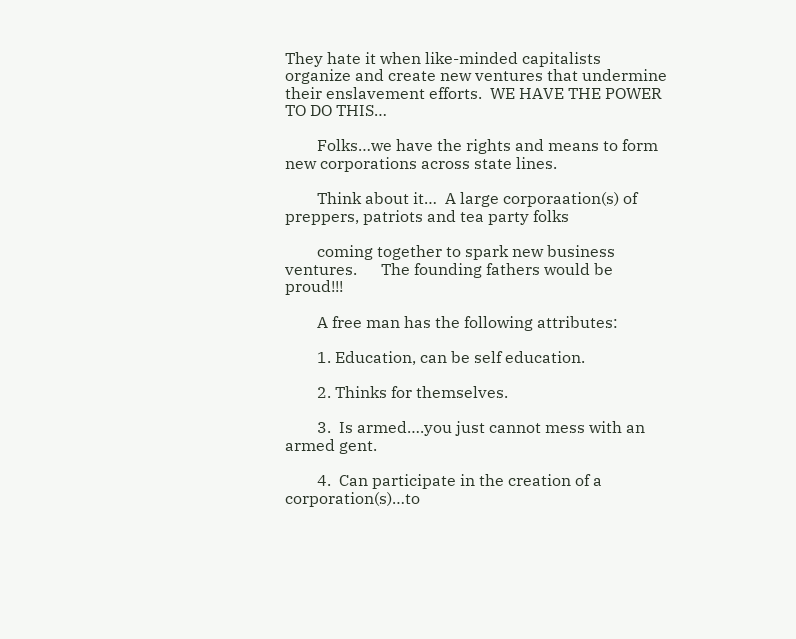They hate it when like-minded capitalists organize and create new ventures that undermine their enslavement efforts.  WE HAVE THE POWER TO DO THIS…

        Folks…we have the rights and means to form new corporations across state lines.

        Think about it…  A large corporaation(s) of preppers, patriots and tea party folks

        coming together to spark new business ventures.      The founding fathers would be proud!!!

        A free man has the following attributes:

        1. Education, can be self education.

        2. Thinks for themselves.

        3.  Is armed….you just cannot mess with an armed gent.

        4.  Can participate in the creation of a corporation(s)…to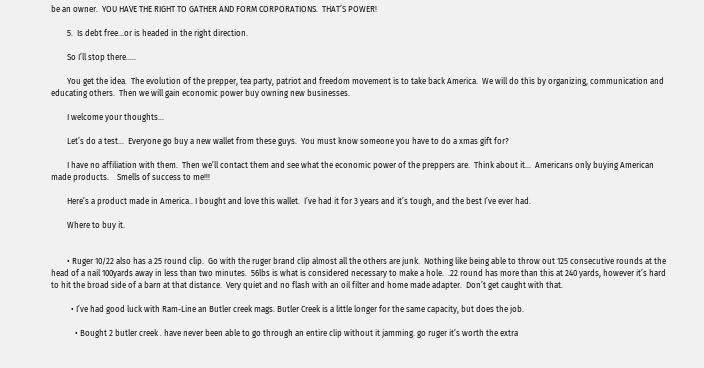be an owner.  YOU HAVE THE RIGHT TO GATHER AND FORM CORPORATIONS.  THAT’S POWER!

        5.  Is debt free…or is headed in the right direction.

        So I’ll stop there…..

        You get the idea.  The evolution of the prepper, tea party, patriot and freedom movement is to take back America.  We will do this by organizing, communication and educating others.  Then we will gain economic power buy owning new businesses.

        I welcome your thoughts…

        Let’s do a test…  Everyone go buy a new wallet from these guys.  You must know someone you have to do a xmas gift for?

        I have no affiliation with them.  Then we’ll contact them and see what the economic power of the preppers are.  Think about it…  Americans only buying American made products.    Smells of success to me!!!

        Here’s a product made in America.. I bought and love this wallet.  I’ve had it for 3 years and it’s tough, and the best I’ve ever had.

        Where to buy it.


        • Ruger 10/22 also has a 25 round clip.  Go with the ruger brand clip almost all the others are junk.  Nothing like being able to throw out 125 consecutive rounds at the head of a nail 100yards away in less than two minutes.  56lbs is what is considered necessary to make a hole.  .22 round has more than this at 240 yards, however it’s hard to hit the broad side of a barn at that distance.  Very quiet and no flash with an oil filter and home made adapter.  Don’t get caught with that.

          • I’ve had good luck with Ram-Line an Butler creek mags. Butler Creek is a little longer for the same capacity, but does the job.

            • Bought 2 butler creek . have never been able to go through an entire clip without it jamming. go ruger it’s worth the extra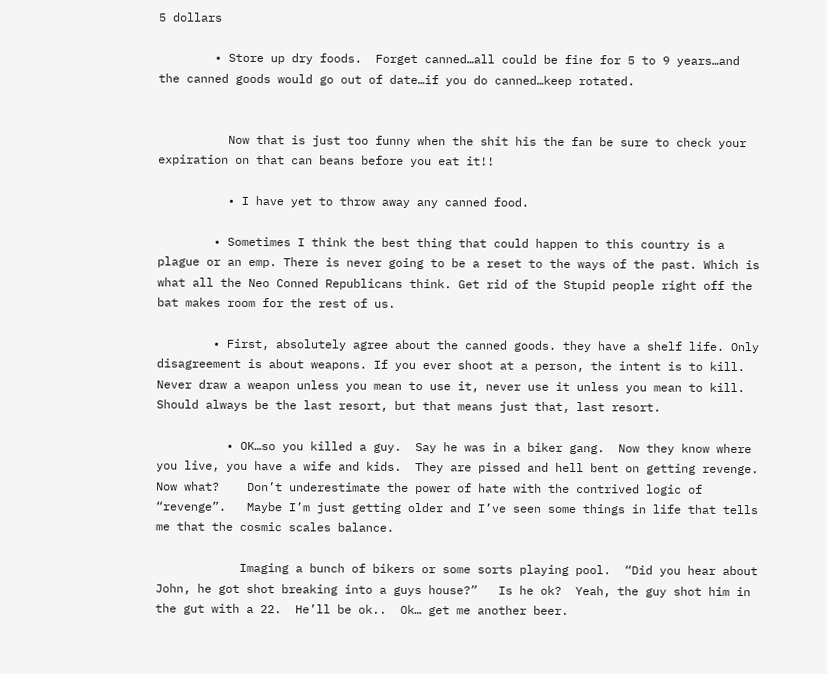5 dollars

        • Store up dry foods.  Forget canned…all could be fine for 5 to 9 years…and the canned goods would go out of date…if you do canned…keep rotated.


          Now that is just too funny when the shit his the fan be sure to check your expiration on that can beans before you eat it!!

          • I have yet to throw away any canned food.

        • Sometimes I think the best thing that could happen to this country is a plague or an emp. There is never going to be a reset to the ways of the past. Which is what all the Neo Conned Republicans think. Get rid of the Stupid people right off the bat makes room for the rest of us.

        • First, absolutely agree about the canned goods. they have a shelf life. Only disagreement is about weapons. If you ever shoot at a person, the intent is to kill. Never draw a weapon unless you mean to use it, never use it unless you mean to kill. Should always be the last resort, but that means just that, last resort.

          • OK…so you killed a guy.  Say he was in a biker gang.  Now they know where you live, you have a wife and kids.  They are pissed and hell bent on getting revenge.   Now what?    Don’t underestimate the power of hate with the contrived logic of “revenge”.   Maybe I’m just getting older and I’ve seen some things in life that tells me that the cosmic scales balance.

            Imaging a bunch of bikers or some sorts playing pool.  “Did you hear about John, he got shot breaking into a guys house?”   Is he ok?  Yeah, the guy shot him in the gut with a 22.  He’ll be ok..  Ok… get me another beer.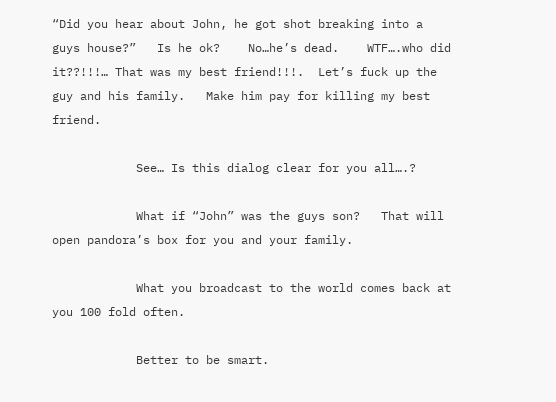“Did you hear about John, he got shot breaking into a guys house?”   Is he ok?    No…he’s dead.    WTF….who did it??!!!… That was my best friend!!!.  Let’s fuck up the guy and his family.   Make him pay for killing my best friend.

            See… Is this dialog clear for you all….?

            What if “John” was the guys son?   That will open pandora’s box for you and your family.

            What you broadcast to the world comes back at you 100 fold often.

            Better to be smart.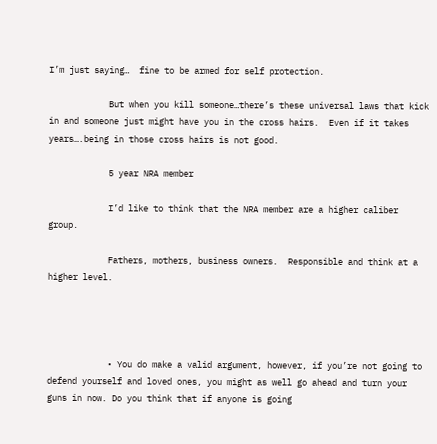I’m just saying…  fine to be armed for self protection.

            But when you kill someone…there’s these universal laws that kick in and someone just might have you in the cross hairs.  Even if it takes years….being in those cross hairs is not good.

            5 year NRA member

            I’d like to think that the NRA member are a higher caliber group.

            Fathers, mothers, business owners.  Responsible and think at a higher level.




            • You do make a valid argument, however, if you’re not going to defend yourself and loved ones, you might as well go ahead and turn your guns in now. Do you think that if anyone is going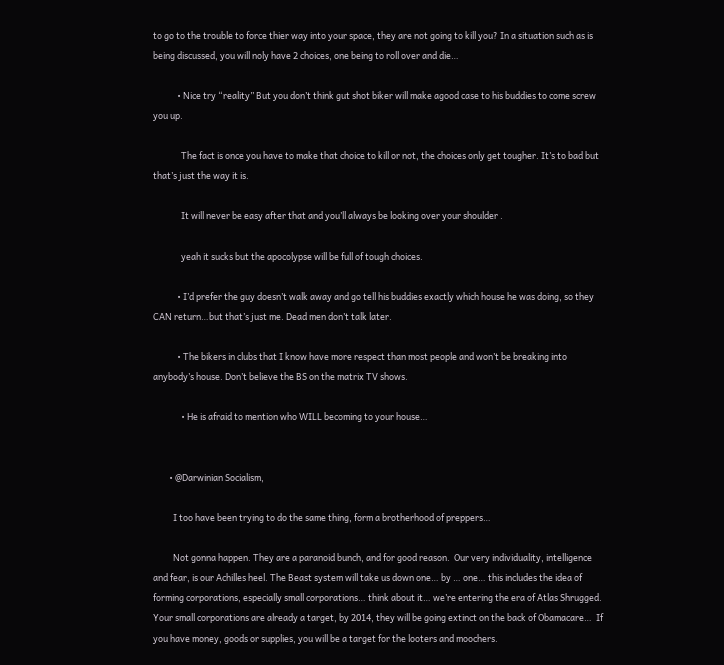to go to the trouble to force thier way into your space, they are not going to kill you? In a situation such as is being discussed, you will noly have 2 choices, one being to roll over and die…

            • Nice try “reality” But you don’t think gut shot biker will make agood case to his buddies to come screw you up.

              The fact is once you have to make that choice to kill or not, the choices only get tougher. It’s to bad but that’s just the way it is.

              It will never be easy after that and you’ll always be looking over your shoulder .

              yeah it sucks but the apocolypse will be full of tough choices.

            • I’d prefer the guy doesn’t walk away and go tell his buddies exactly which house he was doing, so they CAN return…but that’s just me. Dead men don’t talk later.

            • The bikers in clubs that I know have more respect than most people and won’t be breaking into anybody’s house. Don’t believe the BS on the matrix TV shows.

              • He is afraid to mention who WILL becoming to your house…


        • @Darwinian Socialism,

          I too have been trying to do the same thing, form a brotherhood of preppers…

          Not gonna happen. They are a paranoid bunch, and for good reason.  Our very individuality, intelligence and fear, is our Achilles heel. The Beast system will take us down one… by … one… this includes the idea of forming corporations, especially small corporations… think about it… we’re entering the era of Atlas Shrugged. Your small corporations are already a target, by 2014, they will be going extinct on the back of Obamacare…  If you have money, goods or supplies, you will be a target for the looters and moochers.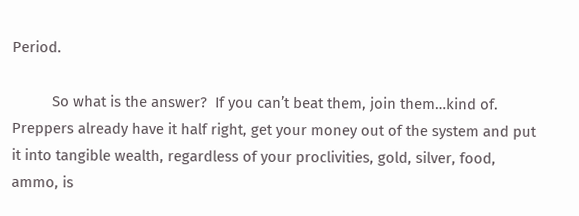Period.

          So what is the answer?  If you can’t beat them, join them…kind of. Preppers already have it half right, get your money out of the system and put it into tangible wealth, regardless of your proclivities, gold, silver, food, ammo, is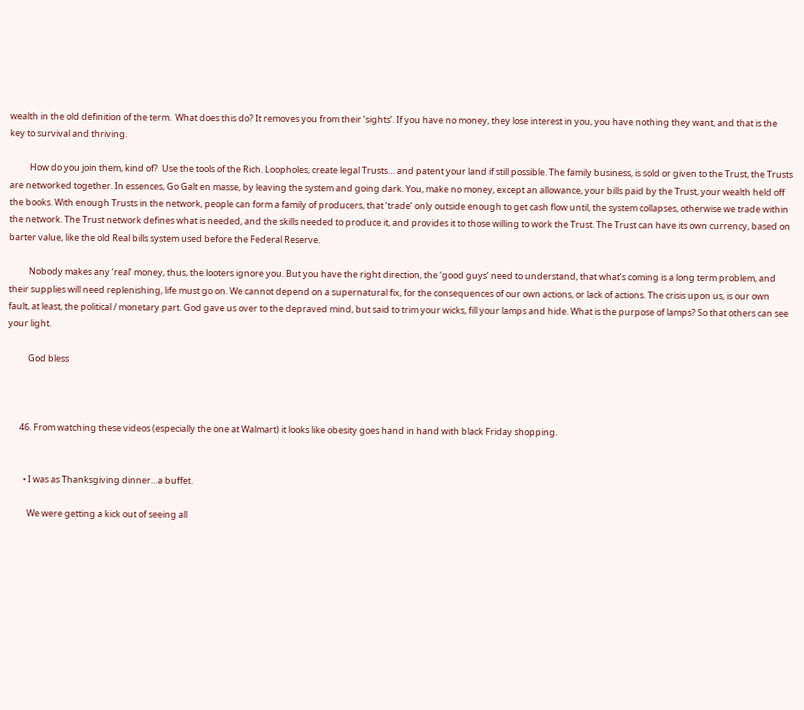wealth in the old definition of the term.  What does this do? It removes you from their ‘sights’. If you have no money, they lose interest in you, you have nothing they want, and that is the key to survival and thriving.

          How do you join them, kind of?  Use the tools of the Rich. Loopholes, create legal Trusts… and patent your land if still possible. The family business, is sold or given to the Trust, the Trusts are networked together. In essences, Go Galt en masse, by leaving the system and going dark. You, make no money, except an allowance, your bills paid by the Trust, your wealth held off the books. With enough Trusts in the network, people can form a family of producers, that ‘trade’ only outside enough to get cash flow until, the system collapses, otherwise we trade within the network. The Trust network defines what is needed, and the skills needed to produce it, and provides it to those willing to work the Trust. The Trust can have its own currency, based on barter value, like the old Real bills system used before the Federal Reserve.

          Nobody makes any ‘real’ money, thus, the looters ignore you. But you have the right direction, the ‘good guys’ need to understand, that what’s coming is a long term problem, and their supplies will need replenishing, life must go on. We cannot depend on a supernatural fix, for the consequences of our own actions, or lack of actions. The crisis upon us, is our own fault, at least, the political / monetary part. God gave us over to the depraved mind, but said to trim your wicks, fill your lamps and hide. What is the purpose of lamps? So that others can see your light.

          God bless



      46. From watching these videos (especially the one at Walmart) it looks like obesity goes hand in hand with black Friday shopping.


        • I was as Thanksgiving dinner…a buffet.

          We were getting a kick out of seeing all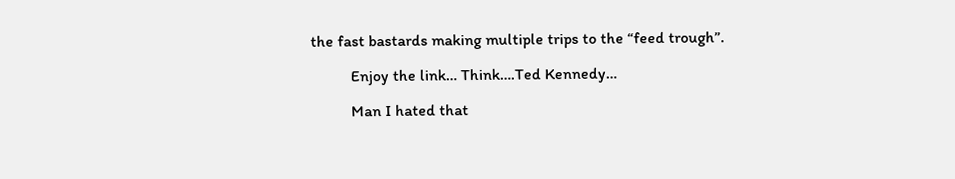the fast bastards making multiple trips to the “feed trough”.

          Enjoy the link… Think….Ted Kennedy…

          Man I hated that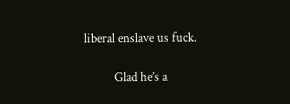liberal enslave us fuck.

          Glad he’s a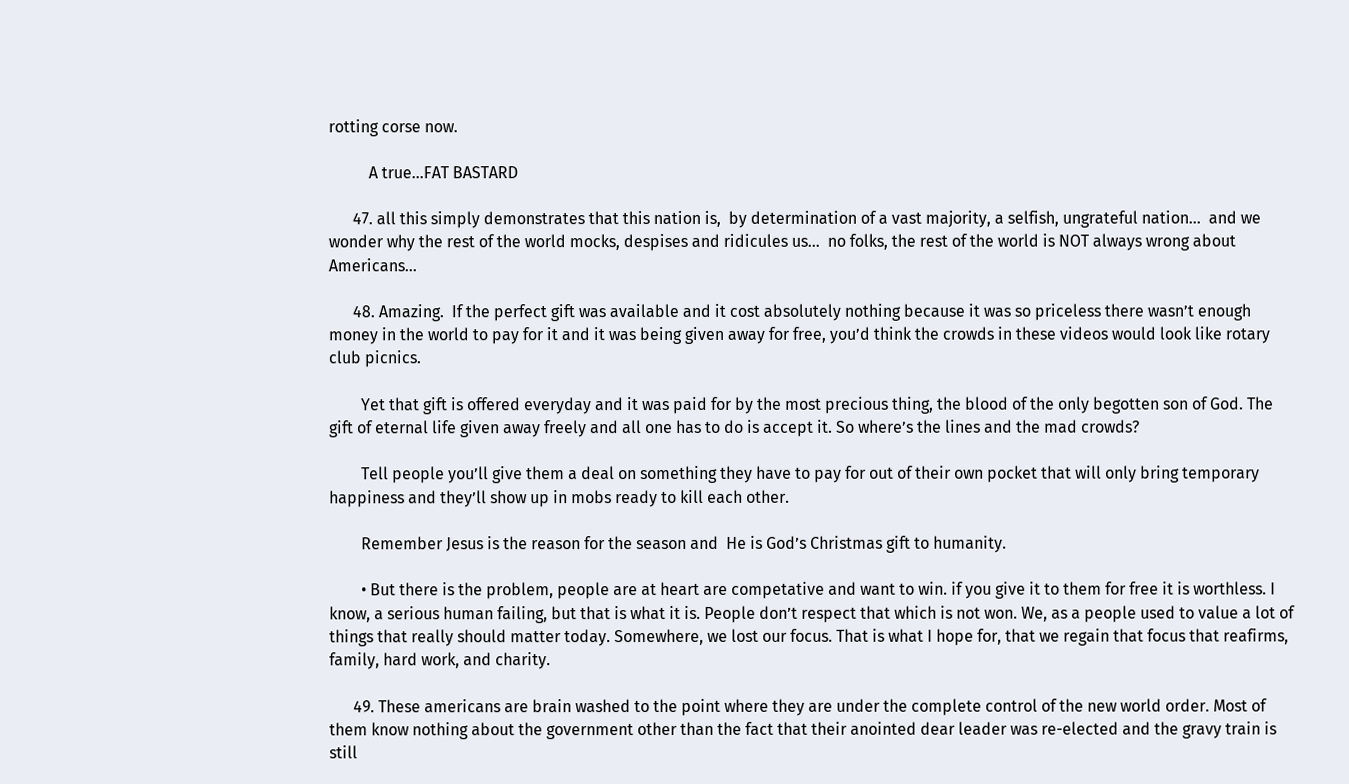rotting corse now.

          A true…FAT BASTARD

      47. all this simply demonstrates that this nation is,  by determination of a vast majority, a selfish, ungrateful nation…  and we wonder why the rest of the world mocks, despises and ridicules us…  no folks, the rest of the world is NOT always wrong about Americans…

      48. Amazing.  If the perfect gift was available and it cost absolutely nothing because it was so priceless there wasn’t enough money in the world to pay for it and it was being given away for free, you’d think the crowds in these videos would look like rotary club picnics.

        Yet that gift is offered everyday and it was paid for by the most precious thing, the blood of the only begotten son of God. The gift of eternal life given away freely and all one has to do is accept it. So where’s the lines and the mad crowds?

        Tell people you’ll give them a deal on something they have to pay for out of their own pocket that will only bring temporary happiness and they’ll show up in mobs ready to kill each other.

        Remember Jesus is the reason for the season and  He is God’s Christmas gift to humanity.

        • But there is the problem, people are at heart are competative and want to win. if you give it to them for free it is worthless. I know, a serious human failing, but that is what it is. People don’t respect that which is not won. We, as a people used to value a lot of things that really should matter today. Somewhere, we lost our focus. That is what I hope for, that we regain that focus that reafirms, family, hard work, and charity.

      49. These americans are brain washed to the point where they are under the complete control of the new world order. Most of them know nothing about the government other than the fact that their anointed dear leader was re-elected and the gravy train is still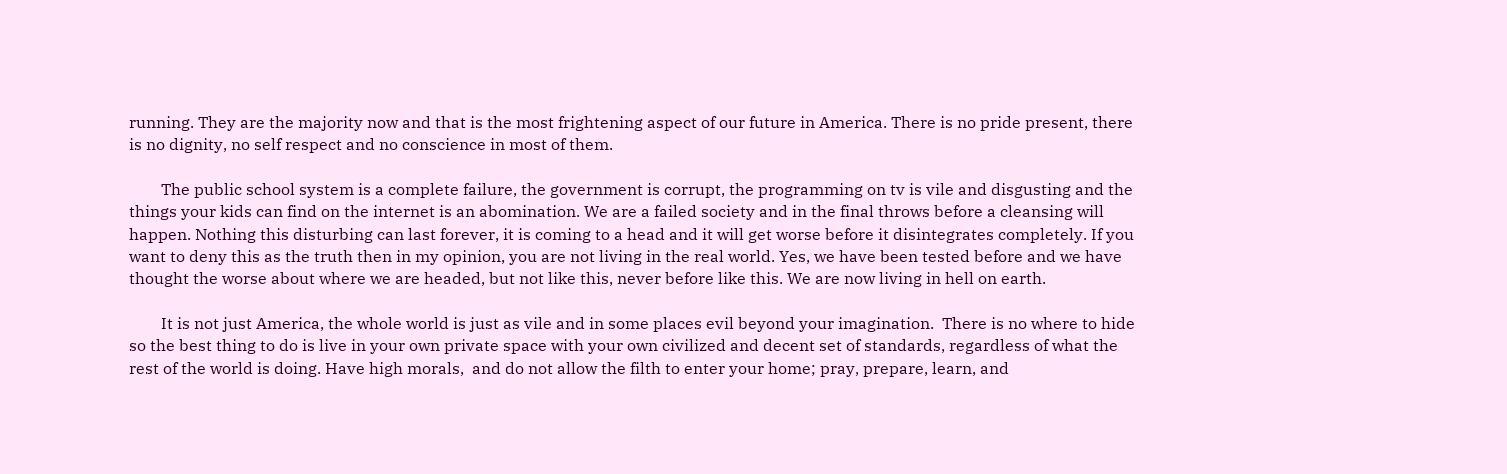running. They are the majority now and that is the most frightening aspect of our future in America. There is no pride present, there is no dignity, no self respect and no conscience in most of them.

        The public school system is a complete failure, the government is corrupt, the programming on tv is vile and disgusting and the things your kids can find on the internet is an abomination. We are a failed society and in the final throws before a cleansing will happen. Nothing this disturbing can last forever, it is coming to a head and it will get worse before it disintegrates completely. If you want to deny this as the truth then in my opinion, you are not living in the real world. Yes, we have been tested before and we have thought the worse about where we are headed, but not like this, never before like this. We are now living in hell on earth.

        It is not just America, the whole world is just as vile and in some places evil beyond your imagination.  There is no where to hide so the best thing to do is live in your own private space with your own civilized and decent set of standards, regardless of what the rest of the world is doing. Have high morals,  and do not allow the filth to enter your home; pray, prepare, learn, and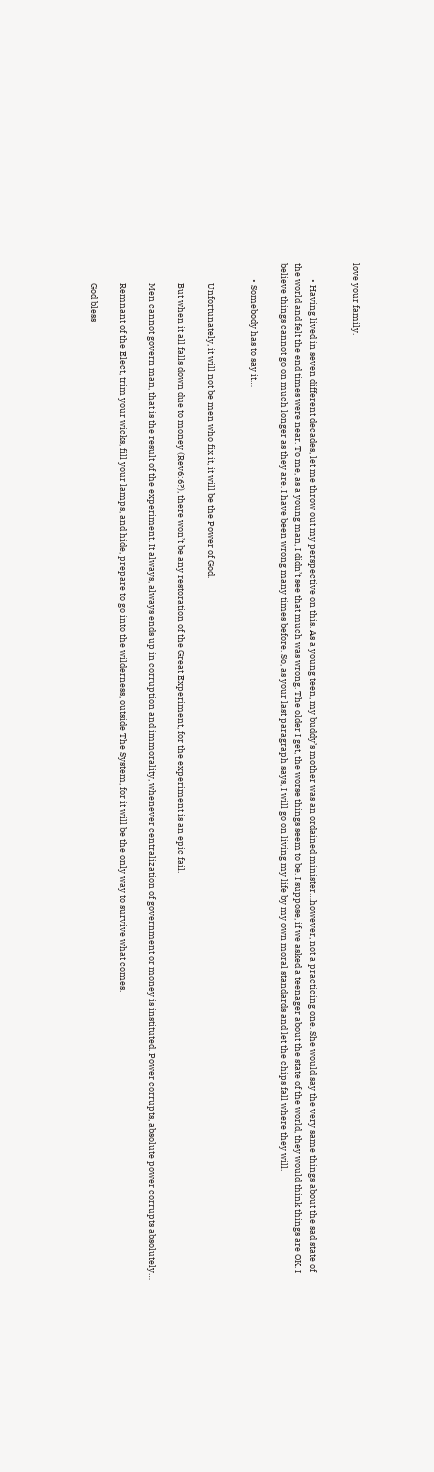love your family.


        • Having lived in seven different decades, let me throw out my perspective on this. As a young teen, my buddy’s mother was an ordained minister…however, not a practicing one. She would say the very same things about the sad state of the world and felt the end times were near. To me, as a young man, I didn’t see that much was wrong. The older I get, the worse things seem to be. I suppose, if we asked a teenager about the state of the world, they would think things are OK. I believe things cannot go on much longer as they are. I have been wrong many times before. So, as your last paragraph says, I will go on living my life by my own moral standards and let the chips fall where they will.

        • Somebody has to say it…


          Unfortunately, it will not be men who fix it, it will be the Power of God.

          But when it all falls down due to money (Rev6:6?), there won’t be any restoration of the Great Experiment, for the experiment is an epic fail.

          Men cannot govern man, that is the result of the experiment. It always, always ends up in corruption and immorality, whenever centralization of government or money is instituted. Power corrupts, absolute power corrupts absolutely…

          Remnant of the Elect, trim your wicks, fill your lamps, and hide, prepare to go into the wilderness, outside The System, for it will be the only way to survive what comes.

          God bless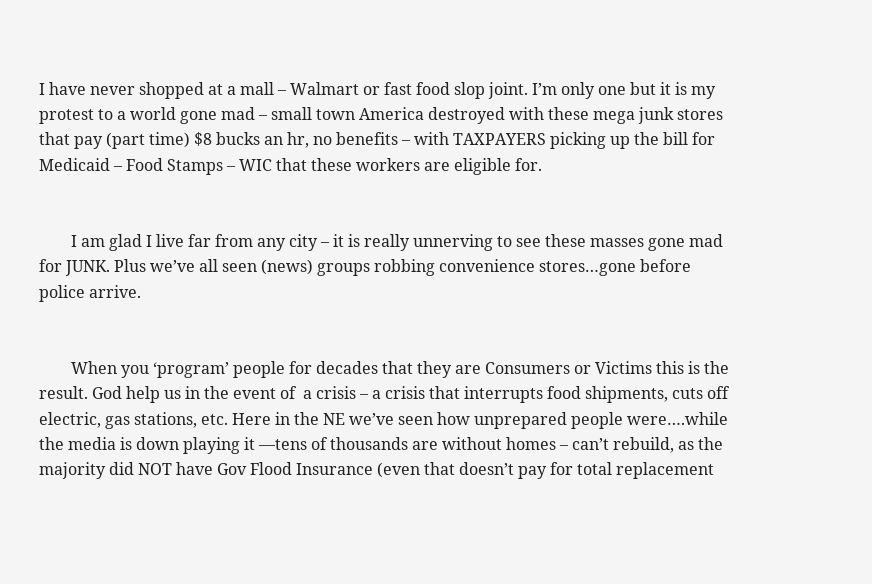I have never shopped at a mall – Walmart or fast food slop joint. I’m only one but it is my protest to a world gone mad – small town America destroyed with these mega junk stores that pay (part time) $8 bucks an hr, no benefits – with TAXPAYERS picking up the bill for Medicaid – Food Stamps – WIC that these workers are eligible for.


        I am glad I live far from any city – it is really unnerving to see these masses gone mad for JUNK. Plus we’ve all seen (news) groups robbing convenience stores…gone before police arrive.


        When you ‘program’ people for decades that they are Consumers or Victims this is the result. God help us in the event of  a crisis – a crisis that interrupts food shipments, cuts off electric, gas stations, etc. Here in the NE we’ve seen how unprepared people were….while the media is down playing it —tens of thousands are without homes – can’t rebuild, as the majority did NOT have Gov Flood Insurance (even that doesn’t pay for total replacement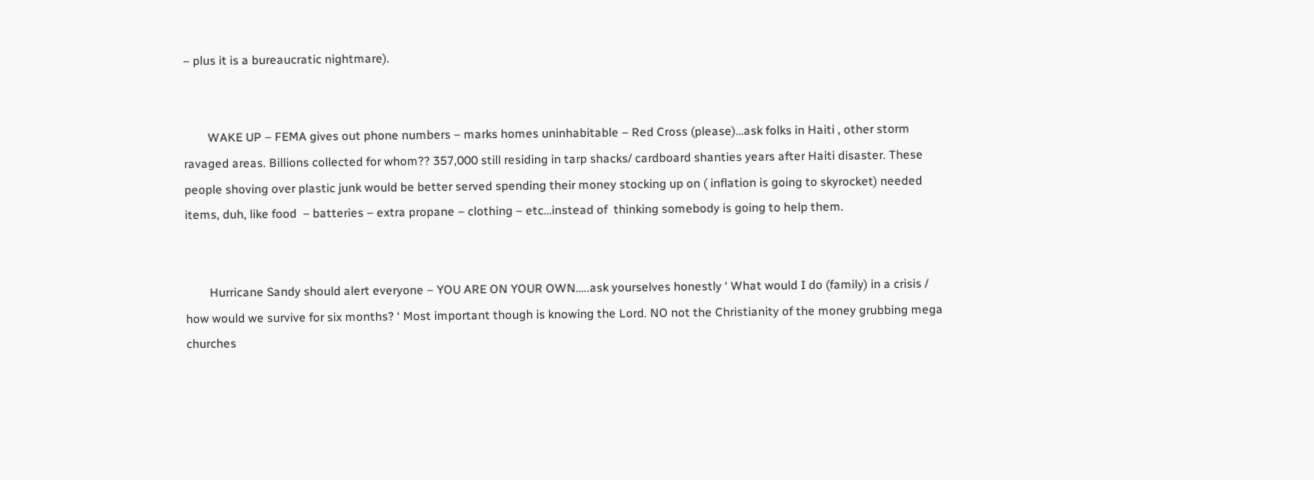– plus it is a bureaucratic nightmare).


        WAKE UP – FEMA gives out phone numbers – marks homes uninhabitable – Red Cross (please)…ask folks in Haiti , other storm ravaged areas. Billions collected for whom?? 357,000 still residing in tarp shacks/ cardboard shanties years after Haiti disaster. These people shoving over plastic junk would be better served spending their money stocking up on ( inflation is going to skyrocket) needed items, duh, like food  – batteries – extra propane – clothing – etc…instead of  thinking somebody is going to help them.


        Hurricane Sandy should alert everyone – YOU ARE ON YOUR OWN…..ask yourselves honestly ‘ What would I do (family) in a crisis / how would we survive for six months? ‘ Most important though is knowing the Lord. NO not the Christianity of the money grubbing mega churches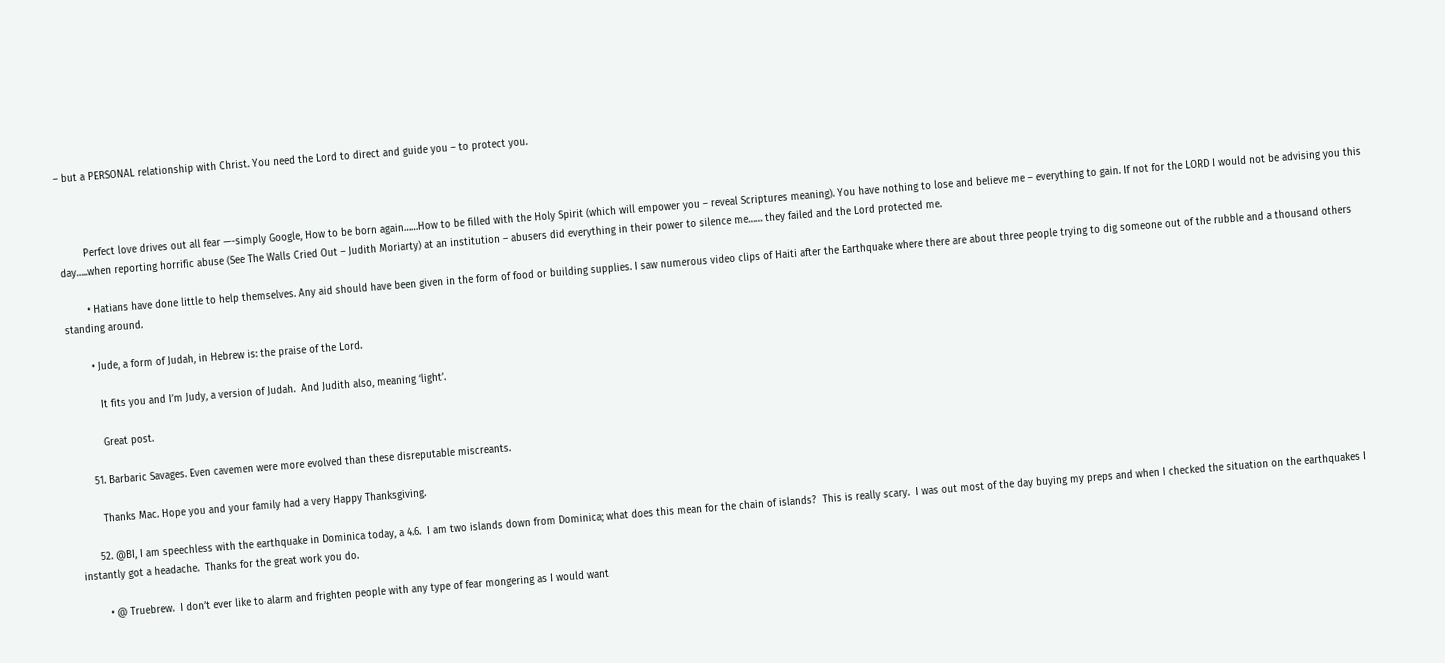– but a PERSONAL relationship with Christ. You need the Lord to direct and guide you – to protect you.



        Perfect love drives out all fear —-simply Google, How to be born again……How to be filled with the Holy Spirit (which will empower you – reveal Scriptures meaning). You have nothing to lose and believe me – everything to gain. If not for the LORD I would not be advising you this day…..when reporting horrific abuse (See The Walls Cried Out – Judith Moriarty) at an institution – abusers did everything in their power to silence me…… they failed and the Lord protected me.

        • Hatians have done little to help themselves. Any aid should have been given in the form of food or building supplies. I saw numerous video clips of Haiti after the Earthquake where there are about three people trying to dig someone out of the rubble and a thousand others standing around.

        • Jude, a form of Judah, in Hebrew is: the praise of the Lord.

          It fits you and I’m Judy, a version of Judah.  And Judith also, meaning ‘light’.

          Great post.

      51. Barbaric Savages. Even cavemen were more evolved than these disreputable miscreants.

        Thanks Mac. Hope you and your family had a very Happy Thanksgiving.

      52. @BI, I am speechless with the earthquake in Dominica today, a 4.6.  I am two islands down from Dominica; what does this mean for the chain of islands?  This is really scary.  I was out most of the day buying my preps and when I checked the situation on the earthquakes I instantly got a headache.  Thanks for the great work you do.

        • @ Truebrew.  I don’t ever like to alarm and frighten people with any type of fear mongering as I would want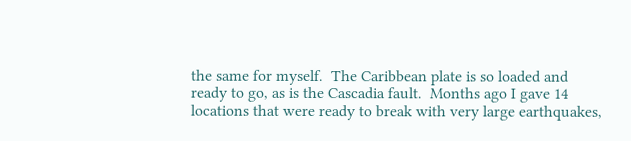the same for myself.  The Caribbean plate is so loaded and ready to go, as is the Cascadia fault.  Months ago I gave 14 locations that were ready to break with very large earthquakes,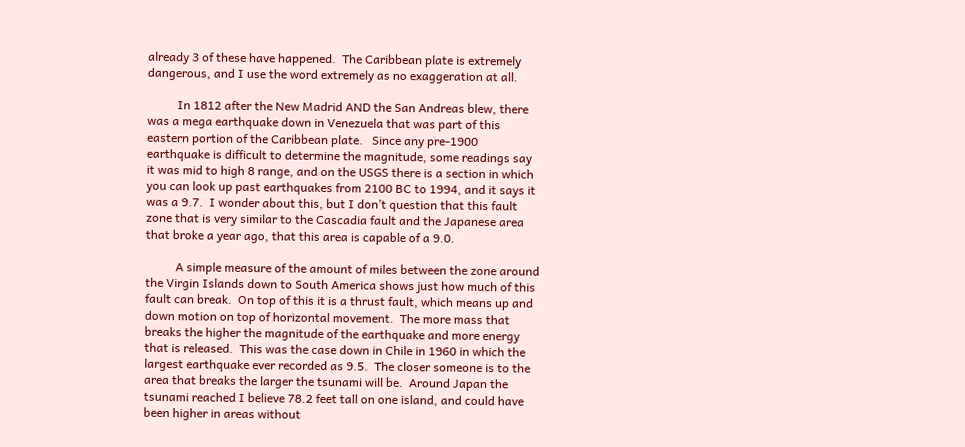already 3 of these have happened.  The Caribbean plate is extremely dangerous, and I use the word extremely as no exaggeration at all.

          In 1812 after the New Madrid AND the San Andreas blew, there was a mega earthquake down in Venezuela that was part of this eastern portion of the Caribbean plate.   Since any pre-1900 earthquake is difficult to determine the magnitude, some readings say it was mid to high 8 range, and on the USGS there is a section in which you can look up past earthquakes from 2100 BC to 1994, and it says it was a 9.7.  I wonder about this, but I don’t question that this fault zone that is very similar to the Cascadia fault and the Japanese area that broke a year ago, that this area is capable of a 9.0.

          A simple measure of the amount of miles between the zone around the Virgin Islands down to South America shows just how much of this fault can break.  On top of this it is a thrust fault, which means up and down motion on top of horizontal movement.  The more mass that breaks the higher the magnitude of the earthquake and more energy that is released.  This was the case down in Chile in 1960 in which the largest earthquake ever recorded as 9.5.  The closer someone is to the area that breaks the larger the tsunami will be.  Around Japan the tsunami reached I believe 78.2 feet tall on one island, and could have been higher in areas without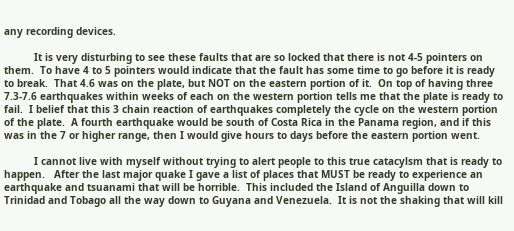any recording devices.

          It is very disturbing to see these faults that are so locked that there is not 4-5 pointers on them.  To have 4 to 5 pointers would indicate that the fault has some time to go before it is ready to break.  That 4.6 was on the plate, but NOT on the eastern portion of it.  On top of having three 7.3-7.6 earthquakes within weeks of each on the western portion tells me that the plate is ready to fail.  I belief that this 3 chain reaction of earthquakes completely the cycle on the western portion of the plate.  A fourth earthquake would be south of Costa Rica in the Panama region, and if this was in the 7 or higher range, then I would give hours to days before the eastern portion went.

          I cannot live with myself without trying to alert people to this true catacylsm that is ready to happen.   After the last major quake I gave a list of places that MUST be ready to experience an earthquake and tsuanami that will be horrible.  This included the Island of Anguilla down to Trinidad and Tobago all the way down to Guyana and Venezuela.  It is not the shaking that will kill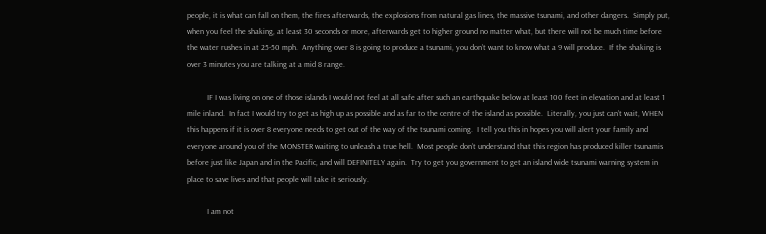people, it is what can fall on them, the fires afterwards, the explosions from natural gas lines, the massive tsunami, and other dangers.  Simply put, when you feel the shaking, at least 30 seconds or more, afterwards get to higher ground no matter what, but there will not be much time before the water rushes in at 25-50 mph.  Anything over 8 is going to produce a tsunami, you don’t want to know what a 9 will produce.  If the shaking is over 3 minutes you are talking at a mid 8 range.

          IF I was living on one of those islands I would not feel at all safe after such an earthquake below at least 100 feet in elevation and at least 1 mile inland.  In fact I would try to get as high up as possible and as far to the centre of the island as possible.  Literally, you just can’t wait, WHEN this happens if it is over 8 everyone needs to get out of the way of the tsunami coming.  I tell you this in hopes you will alert your family and everyone around you of the MONSTER waiting to unleash a true hell.  Most people don’t understand that this region has produced killer tsunamis before just like Japan and in the Pacific, and will DEFINITELY again.  Try to get you government to get an island wide tsunami warning system in place to save lives and that people will take it seriously.

          I am not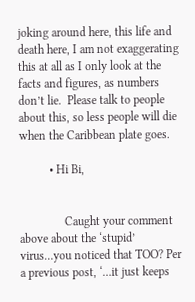joking around here, this life and death here, I am not exaggerating this at all as I only look at the facts and figures, as numbers don’t lie.  Please talk to people about this, so less people will die when the Caribbean plate goes.

          • Hi Bi,


               Caught your comment above about the ‘stupid’ virus…you noticed that TOO? Per a previous post, ‘…it just keeps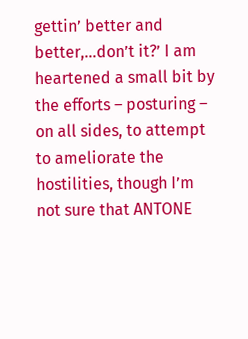gettin’ better and better,…don’t it?’ I am heartened a small bit by the efforts – posturing – on all sides, to attempt to ameliorate the hostilities, though I’m not sure that ANTONE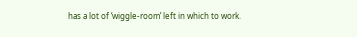has a lot of ‘wiggle-room’ left in which to work.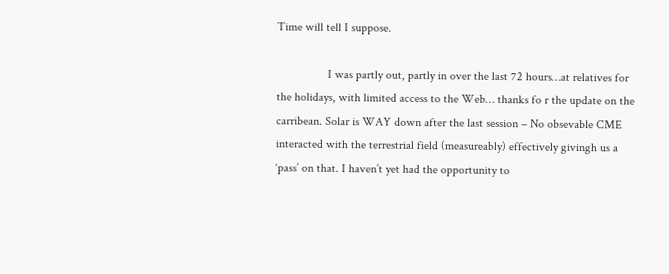Time will tell I suppose.

                 I was partly out, partly in over the last 72 hours…at relatives for the holidays, with limited access to the Web… thanks fo r the update on the carribean. Solar is WAY down after the last session – No obsevable CME interacted with the terrestrial field (measureably) effectively givingh us a ‘pass’ on that. I haven’t yet had the opportunity to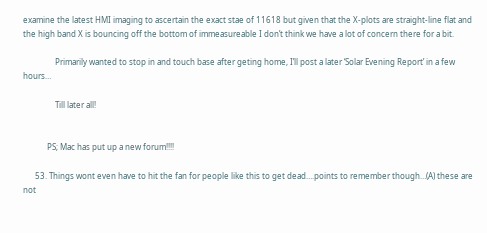examine the latest HMI imaging to ascertain the exact stae of 11618 but given that the X-plots are straight-line flat and the high band X is bouncing off the bottom of immeasureable I don’t think we have a lot of concern there for a bit.

                Primarily wanted to stop in and touch base after geting home, I’ll post a later ‘Solar Evening Report’ in a few hours…

                Till later all!


            PS; Mac has put up a new forum!!!!

      53. Things wont even have to hit the fan for people like this to get dead….points to remember though…(A) these are not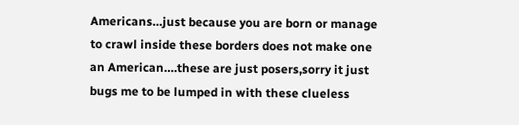Americans…just because you are born or manage to crawl inside these borders does not make one an American….these are just posers,sorry it just bugs me to be lumped in with these clueless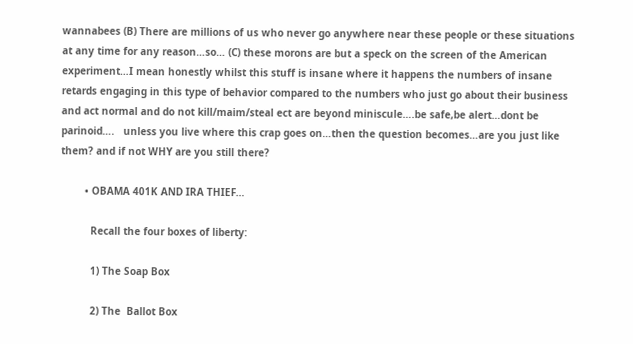wannabees (B) There are millions of us who never go anywhere near these people or these situations at any time for any reason…so… (C) these morons are but a speck on the screen of the American experiment…I mean honestly whilst this stuff is insane where it happens the numbers of insane retards engaging in this type of behavior compared to the numbers who just go about their business and act normal and do not kill/maim/steal ect are beyond miniscule….be safe,be alert…dont be parinoid….   unless you live where this crap goes on…then the question becomes…are you just like them? and if not WHY are you still there?

        • OBAMA 401K AND IRA THIEF…

          Recall the four boxes of liberty:

          1) The Soap Box

          2) The  Ballot Box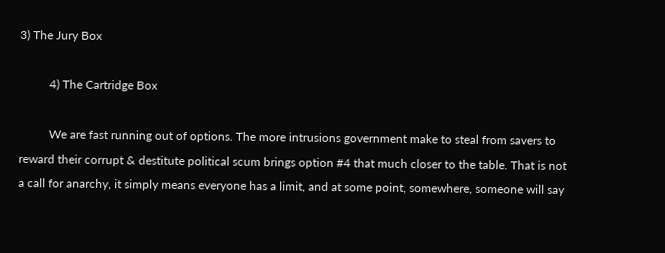3) The Jury Box

          4) The Cartridge Box

          We are fast running out of options. The more intrusions government make to steal from savers to reward their corrupt & destitute political scum brings option #4 that much closer to the table. That is not a call for anarchy, it simply means everyone has a limit, and at some point, somewhere, someone will say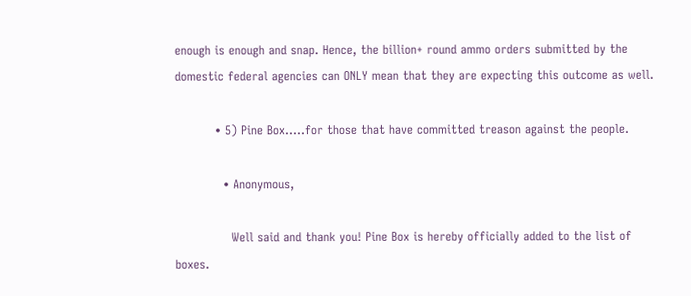enough is enough and snap. Hence, the billion+ round ammo orders submitted by the domestic federal agencies can ONLY mean that they are expecting this outcome as well.

          • 5) Pine Box…..for those that have committed treason against the people.

            • Anonymous,

              Well said and thank you! Pine Box is hereby officially added to the list of boxes.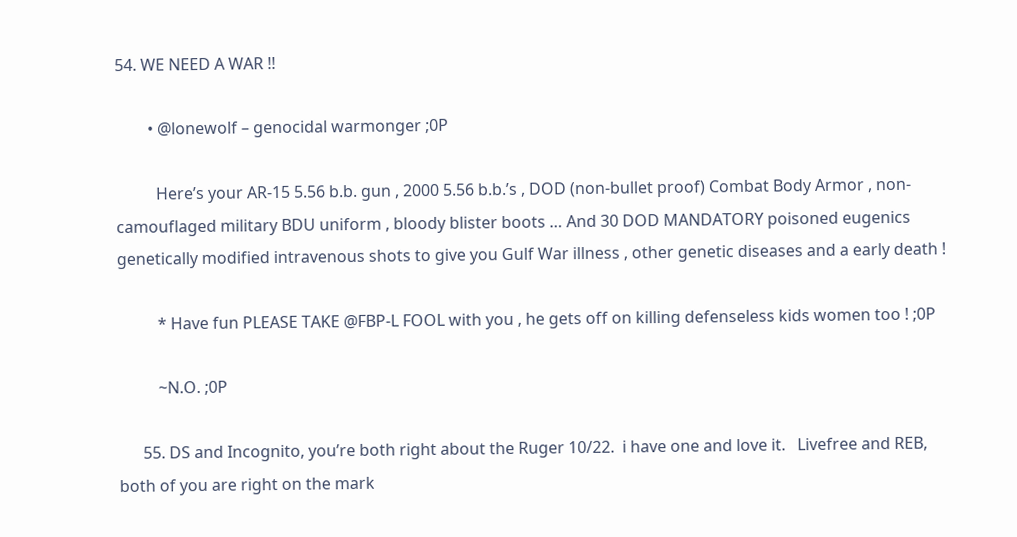54. WE NEED A WAR !!

        • @lonewolf – genocidal warmonger ;0P

          Here’s your AR-15 5.56 b.b. gun , 2000 5.56 b.b.’s , DOD (non-bullet proof) Combat Body Armor , non-camouflaged military BDU uniform , bloody blister boots … And 30 DOD MANDATORY poisoned eugenics genetically modified intravenous shots to give you Gulf War illness , other genetic diseases and a early death !

          * Have fun PLEASE TAKE @FBP-L FOOL with you , he gets off on killing defenseless kids women too ! ;0P

          ~N.O. ;0P

      55. DS and Incognito, you’re both right about the Ruger 10/22.  i have one and love it.   Livefree and REB, both of you are right on the mark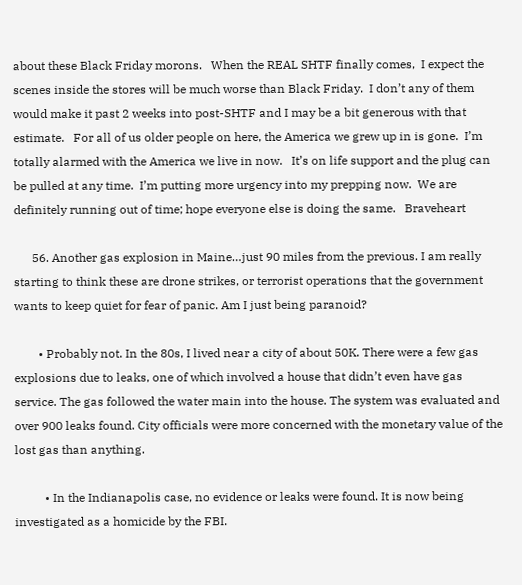about these Black Friday morons.   When the REAL SHTF finally comes,  I expect the scenes inside the stores will be much worse than Black Friday.  I don’t any of them would make it past 2 weeks into post-SHTF and I may be a bit generous with that estimate.   For all of us older people on here, the America we grew up in is gone.  I’m totally alarmed with the America we live in now.   It’s on life support and the plug can be pulled at any time.  I’m putting more urgency into my prepping now.  We are definitely running out of time; hope everyone else is doing the same.   Braveheart

      56. Another gas explosion in Maine…just 90 miles from the previous. I am really starting to think these are drone strikes, or terrorist operations that the government wants to keep quiet for fear of panic. Am I just being paranoid?

        • Probably not. In the 80s, I lived near a city of about 50K. There were a few gas explosions due to leaks, one of which involved a house that didn’t even have gas service. The gas followed the water main into the house. The system was evaluated and over 900 leaks found. City officials were more concerned with the monetary value of the lost gas than anything.

          • In the Indianapolis case, no evidence or leaks were found. It is now being investigated as a homicide by the FBI.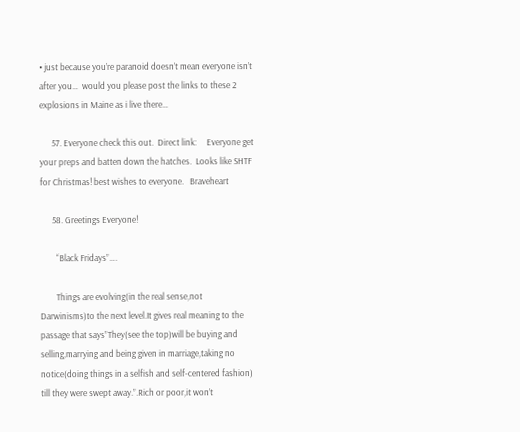• just because you’re paranoid doesn’t mean everyone isn’t after you…  would you please post the links to these 2 explosions in Maine as i live there…

      57. Everyone check this out.  Direct link:     Everyone get your preps and batten down the hatches.  Looks like SHTF for Christmas! best wishes to everyone.   Braveheart

      58. Greetings Everyone!

        “Black Fridays”….

        Things are evolving(in the real sense,not Darwinisms)to the next level.It gives real meaning to the passage that says”They(see the top)will be buying and selling,marrying and being given in marriage,taking no notice(doing things in a selfish and self-centered fashion) till they were swept away.”.Rich or poor,it won’t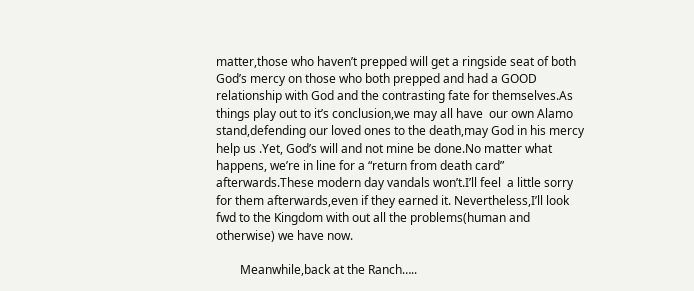matter,those who haven’t prepped will get a ringside seat of both God’s mercy on those who both prepped and had a GOOD relationship with God and the contrasting fate for themselves.As things play out to it’s conclusion,we may all have  our own Alamo stand,defending our loved ones to the death,may God in his mercy help us .Yet, God’s will and not mine be done.No matter what happens, we’re in line for a “return from death card” afterwards.These modern day vandals won’t.I’ll feel  a little sorry for them afterwards,even if they earned it. Nevertheless,I’ll look fwd to the Kingdom with out all the problems(human and otherwise) we have now.

        Meanwhile,back at the Ranch…..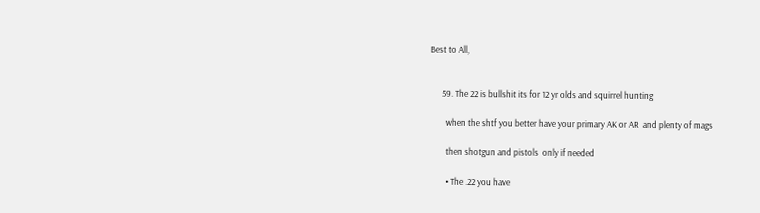Best to All,


      59. The 22 is bullshit its for 12 yr olds and squirrel hunting

        when the shtf you better have your primary AK or AR  and plenty of mags

        then shotgun and pistols  only if needed

        • The .22 you have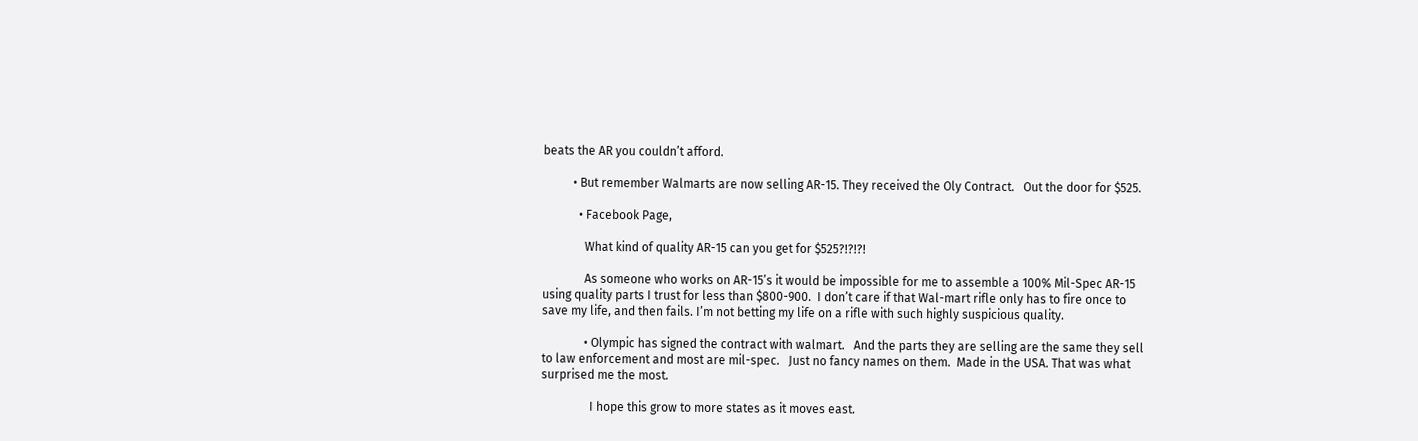beats the AR you couldn’t afford.

          • But remember Walmarts are now selling AR-15. They received the Oly Contract.   Out the door for $525.

            • Facebook Page,

              What kind of quality AR-15 can you get for $525?!?!?!

              As someone who works on AR-15’s it would be impossible for me to assemble a 100% Mil-Spec AR-15 using quality parts I trust for less than $800-900.  I don’t care if that Wal-mart rifle only has to fire once to save my life, and then fails. I’m not betting my life on a rifle with such highly suspicious quality.

              • Olympic has signed the contract with walmart.   And the parts they are selling are the same they sell to law enforcement and most are mil-spec.   Just no fancy names on them.  Made in the USA. That was what surprised me the most.

                I hope this grow to more states as it moves east.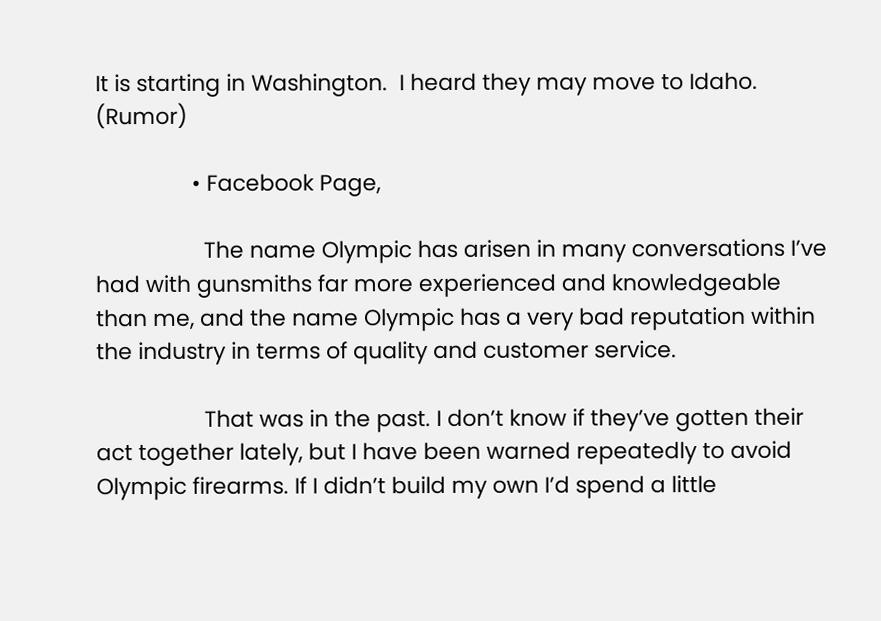It is starting in Washington.  I heard they may move to Idaho. (Rumor)

                • Facebook Page,

                  The name Olympic has arisen in many conversations I’ve had with gunsmiths far more experienced and knowledgeable than me, and the name Olympic has a very bad reputation within the industry in terms of quality and customer service.

                  That was in the past. I don’t know if they’ve gotten their act together lately, but I have been warned repeatedly to avoid Olympic firearms. If I didn’t build my own I’d spend a little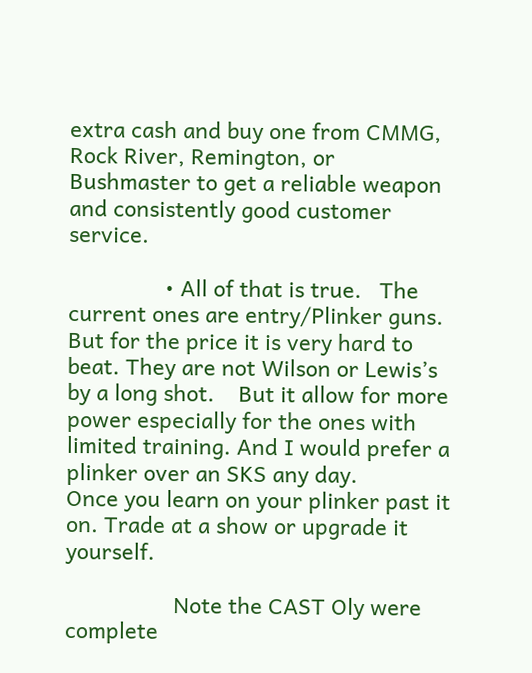extra cash and buy one from CMMG, Rock River, Remington, or Bushmaster to get a reliable weapon and consistently good customer service.

                • All of that is true.   The current ones are entry/Plinker guns.   But for the price it is very hard to beat. They are not Wilson or Lewis’s by a long shot.    But it allow for more power especially for the ones with limited training. And I would prefer a plinker over an SKS any day.         Once you learn on your plinker past it on. Trade at a show or upgrade it yourself.

                  Note the CAST Oly were complete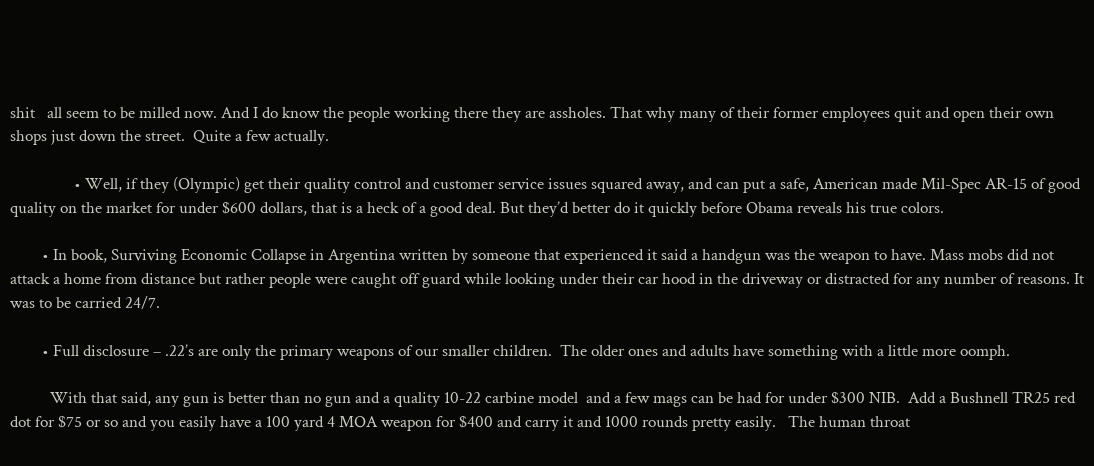shit   all seem to be milled now. And I do know the people working there they are assholes. That why many of their former employees quit and open their own shops just down the street.  Quite a few actually.

                • Well, if they (Olympic) get their quality control and customer service issues squared away, and can put a safe, American made Mil-Spec AR-15 of good quality on the market for under $600 dollars, that is a heck of a good deal. But they’d better do it quickly before Obama reveals his true colors.

        • In book, Surviving Economic Collapse in Argentina written by someone that experienced it said a handgun was the weapon to have. Mass mobs did not attack a home from distance but rather people were caught off guard while looking under their car hood in the driveway or distracted for any number of reasons. It was to be carried 24/7.

        • Full disclosure – .22’s are only the primary weapons of our smaller children.  The older ones and adults have something with a little more oomph.

          With that said, any gun is better than no gun and a quality 10-22 carbine model  and a few mags can be had for under $300 NIB.  Add a Bushnell TR25 red dot for $75 or so and you easily have a 100 yard 4 MOA weapon for $400 and carry it and 1000 rounds pretty easily.   The human throat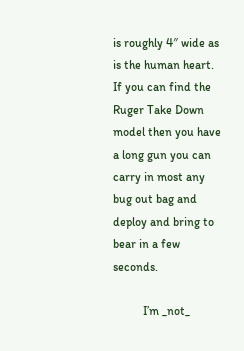is roughly 4″ wide as is the human heart.    If you can find the Ruger Take Down model then you have a long gun you can carry in most any bug out bag and deploy and bring to bear in a few seconds.

          I’m _not_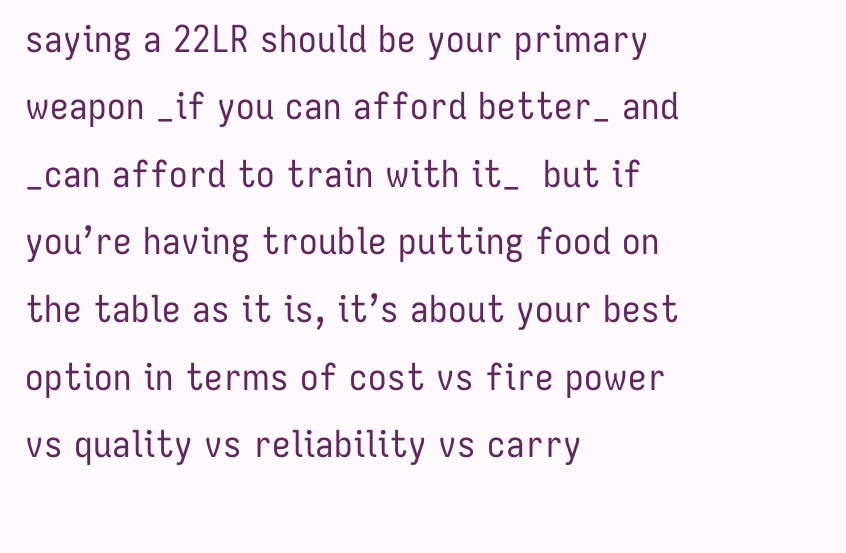saying a 22LR should be your primary weapon _if you can afford better_ and _can afford to train with it_  but if you’re having trouble putting food on the table as it is, it’s about your best option in terms of cost vs fire power vs quality vs reliability vs carry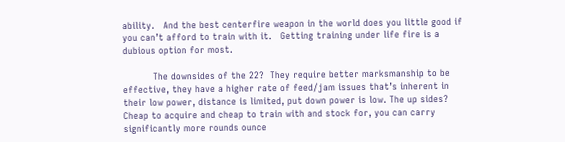ability.   And the best centerfire weapon in the world does you little good if you can’t afford to train with it.   Getting training under life fire is a dubious option for most.

          The downsides of the 22?  They require better marksmanship to be effective, they have a higher rate of feed/jam issues that’s inherent in their low power, distance is limited, put down power is low. The up sides?  Cheap to acquire and cheap to train with and stock for, you can carry significantly more rounds ounce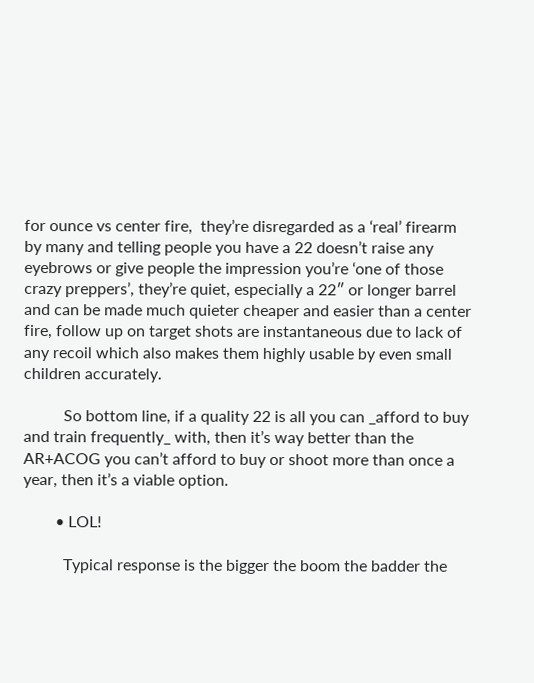for ounce vs center fire,  they’re disregarded as a ‘real’ firearm by many and telling people you have a 22 doesn’t raise any eyebrows or give people the impression you’re ‘one of those crazy preppers’, they’re quiet, especially a 22″ or longer barrel and can be made much quieter cheaper and easier than a center fire, follow up on target shots are instantaneous due to lack of any recoil which also makes them highly usable by even small children accurately.

          So bottom line, if a quality 22 is all you can _afford to buy and train frequently_ with, then it’s way better than the AR+ACOG you can’t afford to buy or shoot more than once a year, then it’s a viable option.

        • LOL!

          Typical response is the bigger the boom the badder the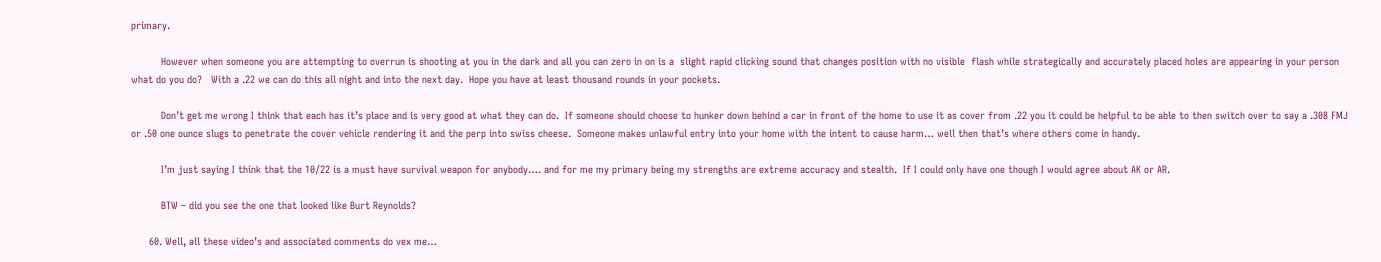primary.

          However when someone you are attempting to overrun is shooting at you in the dark and all you can zero in on is a  slight rapid clicking sound that changes position with no visible  flash while strategically and accurately placed holes are appearing in your person what do you do?   With a .22 we can do this all night and into the next day.  Hope you have at least thousand rounds in your pockets.

          Don’t get me wrong I think that each has it’s place and is very good at what they can do.  If someone should choose to hunker down behind a car in front of the home to use it as cover from .22 you it could be helpful to be able to then switch over to say a .308 FMJ or .50 one ounce slugs to penetrate the cover vehicle rendering it and the perp into swiss cheese.  Someone makes unlawful entry into your home with the intent to cause harm… well then that’s where others come in handy.

          I’m just saying I think that the 10/22 is a must have survival weapon for anybody…. and for me my primary being my strengths are extreme accuracy and stealth.  If I could only have one though I would agree about AK or AR.

          BTW – did you see the one that looked like Burt Reynolds?

      60. Well, all these video’s and associated comments do vex me…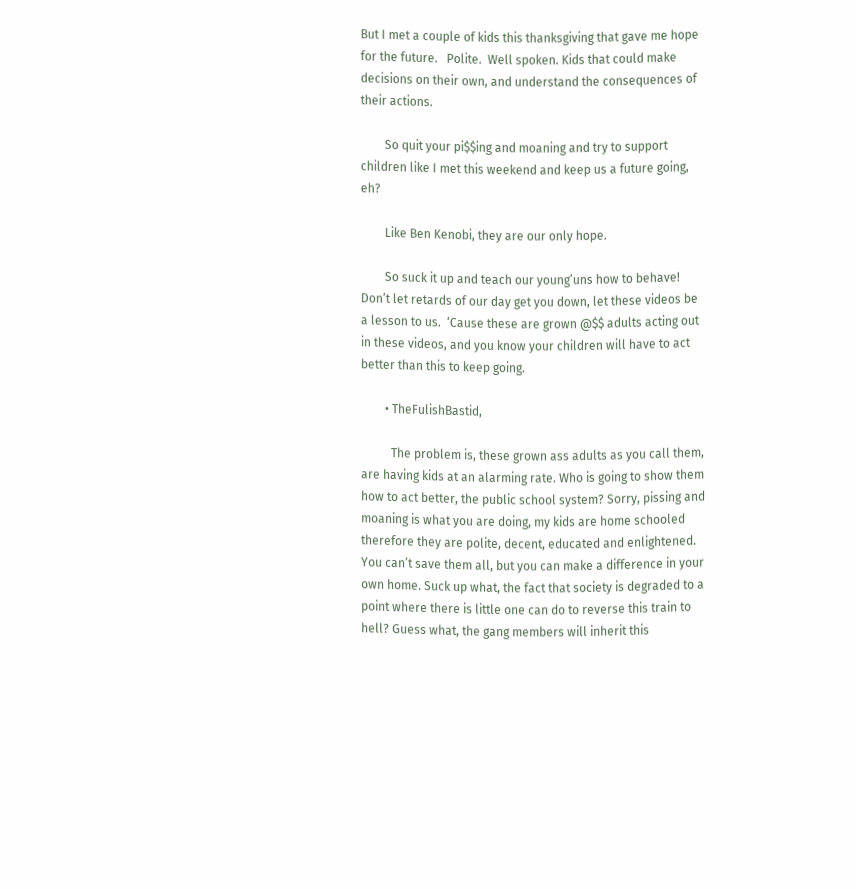But I met a couple of kids this thanksgiving that gave me hope for the future.   Polite.  Well spoken. Kids that could make decisions on their own, and understand the consequences of their actions.

        So quit your pi$$ing and moaning and try to support children like I met this weekend and keep us a future going, eh?

        Like Ben Kenobi, they are our only hope.

        So suck it up and teach our young’uns how to behave!  Don’t let retards of our day get you down, let these videos be a lesson to us.  ‘Cause these are grown @$$ adults acting out in these videos, and you know your children will have to act better than this to keep going.

        • TheFulishBastid,

          The problem is, these grown ass adults as you call them, are having kids at an alarming rate. Who is going to show them how to act better, the public school system? Sorry, pissing and moaning is what you are doing, my kids are home schooled therefore they are polite, decent, educated and enlightened. You can’t save them all, but you can make a difference in your own home. Suck up what, the fact that society is degraded to a point where there is little one can do to reverse this train to hell? Guess what, the gang members will inherit this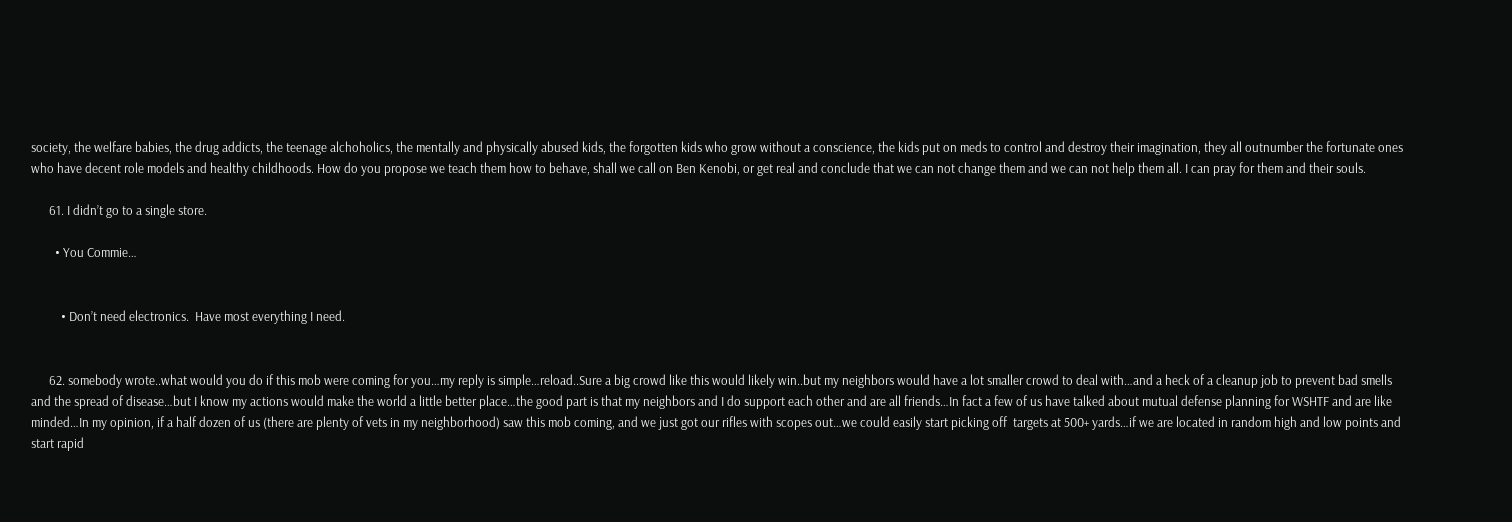society, the welfare babies, the drug addicts, the teenage alchoholics, the mentally and physically abused kids, the forgotten kids who grow without a conscience, the kids put on meds to control and destroy their imagination, they all outnumber the fortunate ones who have decent role models and healthy childhoods. How do you propose we teach them how to behave, shall we call on Ben Kenobi, or get real and conclude that we can not change them and we can not help them all. I can pray for them and their souls.

      61. I didn’t go to a single store.

        • You Commie…


          • Don’t need electronics.  Have most everything I need.


      62. somebody wrote..what would you do if this mob were coming for you…my reply is simple…reload..Sure a big crowd like this would likely win..but my neighbors would have a lot smaller crowd to deal with…and a heck of a cleanup job to prevent bad smells and the spread of disease…but I know my actions would make the world a little better place…the good part is that my neighbors and I do support each other and are all friends…In fact a few of us have talked about mutual defense planning for WSHTF and are like minded…In my opinion, if a half dozen of us (there are plenty of vets in my neighborhood) saw this mob coming, and we just got our rifles with scopes out…we could easily start picking off  targets at 500+ yards…if we are located in random high and low points and start rapid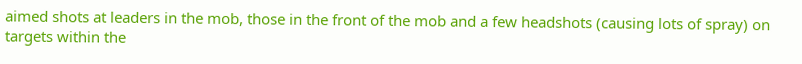aimed shots at leaders in the mob, those in the front of the mob and a few headshots (causing lots of spray) on targets within the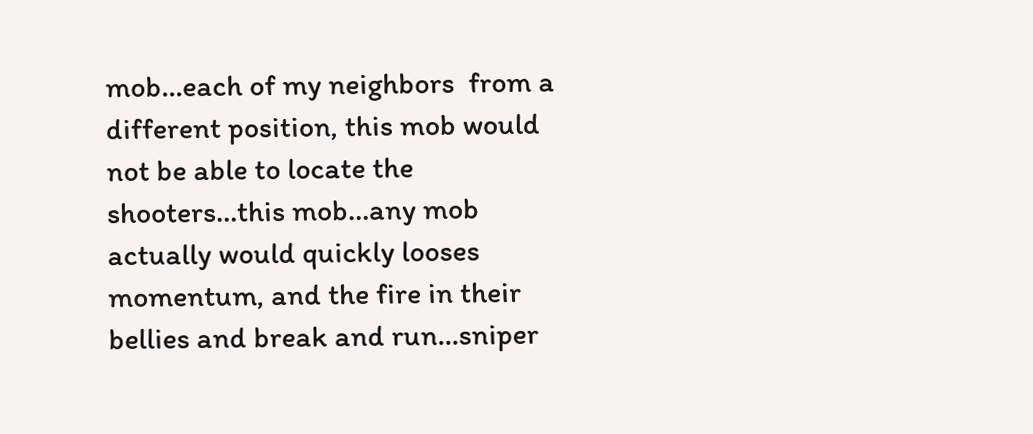mob…each of my neighbors  from a different position, this mob would not be able to locate the shooters…this mob…any mob actually would quickly looses momentum, and the fire in their bellies and break and run…sniper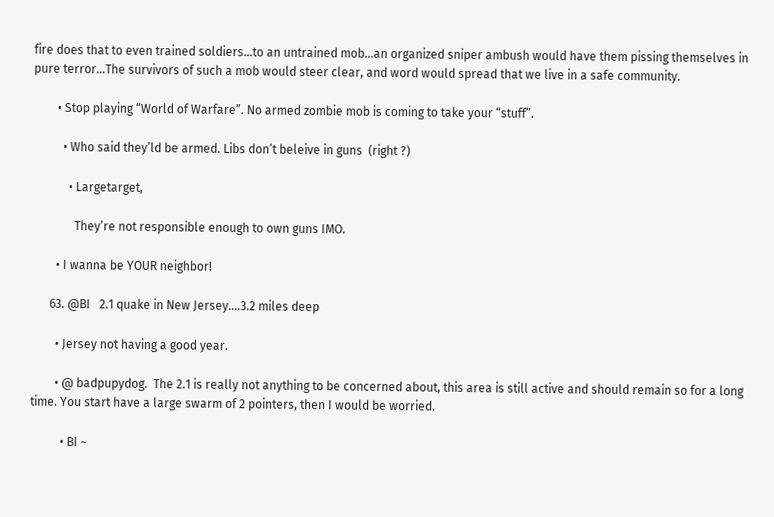fire does that to even trained soldiers…to an untrained mob…an organized sniper ambush would have them pissing themselves in pure terror…The survivors of such a mob would steer clear, and word would spread that we live in a safe community.

        • Stop playing “World of Warfare”. No armed zombie mob is coming to take your “stuff”.

          • Who said they’ld be armed. Libs don’t beleive in guns  (right ?)

            • Largetarget,

              They’re not responsible enough to own guns IMO.

        • I wanna be YOUR neighbor!

      63. @BI   2.1 quake in New Jersey….3.2 miles deep

        • Jersey not having a good year.

        • @ badpupydog.  The 2.1 is really not anything to be concerned about, this area is still active and should remain so for a long time. You start have a large swarm of 2 pointers, then I would be worried.

          • BI ~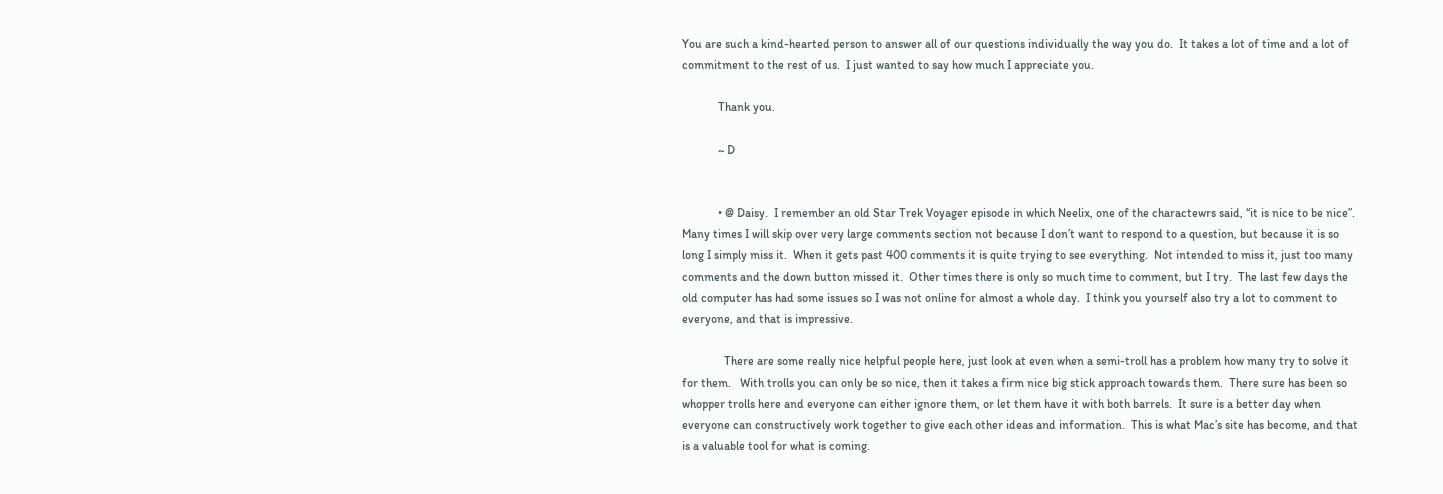You are such a kind-hearted person to answer all of our questions individually the way you do.  It takes a lot of time and a lot of  commitment to the rest of us.  I just wanted to say how much I appreciate you.

            Thank you.

            ~ D


            • @ Daisy.  I remember an old Star Trek Voyager episode in which Neelix, one of the charactewrs said, “it is nice to be nice”.  Many times I will skip over very large comments section not because I don’t want to respond to a question, but because it is so long I simply miss it.  When it gets past 400 comments it is quite trying to see everything.  Not intended to miss it, just too many comments and the down button missed it.  Other times there is only so much time to comment, but I try.  The last few days the old computer has had some issues so I was not online for almost a whole day.  I think you yourself also try a lot to comment to everyone, and that is impressive.

              There are some really nice helpful people here, just look at even when a semi-troll has a problem how many try to solve it for them.   With trolls you can only be so nice, then it takes a firm nice big stick approach towards them.  There sure has been so whopper trolls here and everyone can either ignore them, or let them have it with both barrels.  It sure is a better day when everyone can constructively work together to give each other ideas and information.  This is what Mac’s site has become, and that is a valuable tool for what is coming.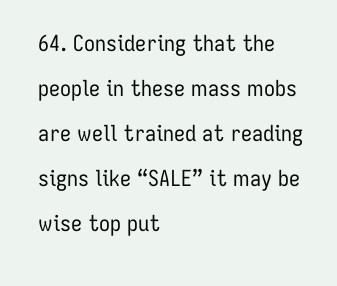64. Considering that the people in these mass mobs are well trained at reading signs like “SALE” it may be wise top put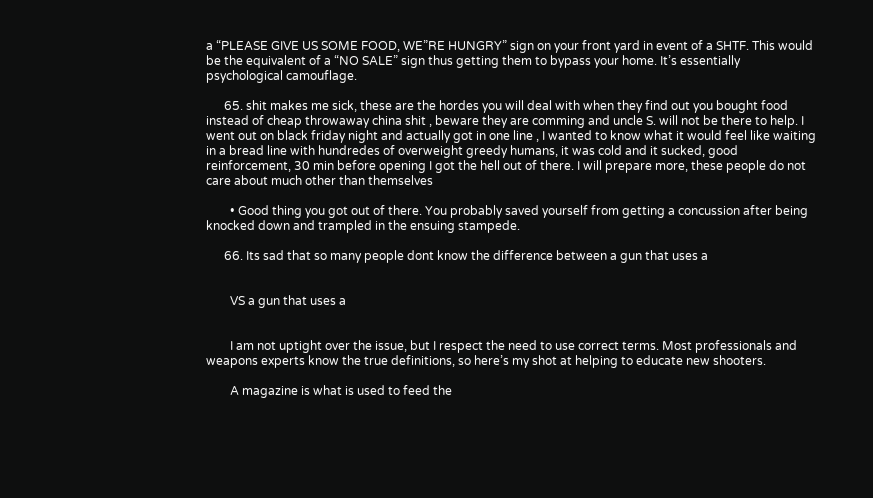a “PLEASE GIVE US SOME FOOD, WE”RE HUNGRY” sign on your front yard in event of a SHTF. This would be the equivalent of a “NO SALE” sign thus getting them to bypass your home. It’s essentially psychological camouflage.

      65. shit makes me sick, these are the hordes you will deal with when they find out you bought food instead of cheap throwaway china shit , beware they are comming and uncle S. will not be there to help. I went out on black friday night and actually got in one line , I wanted to know what it would feel like waiting in a bread line with hundredes of overweight greedy humans, it was cold and it sucked, good reinforcement, 30 min before opening I got the hell out of there. I will prepare more, these people do not care about much other than themselves

        • Good thing you got out of there. You probably saved yourself from getting a concussion after being knocked down and trampled in the ensuing stampede.

      66. Its sad that so many people dont know the difference between a gun that uses a


        VS a gun that uses a


        I am not uptight over the issue, but I respect the need to use correct terms. Most professionals and weapons experts know the true definitions, so here’s my shot at helping to educate new shooters.

        A magazine is what is used to feed the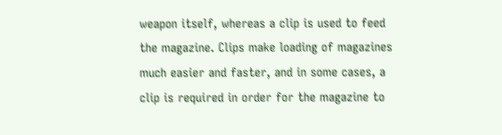weapon itself, whereas a clip is used to feed the magazine. Clips make loading of magazines much easier and faster, and in some cases, a clip is required in order for the magazine to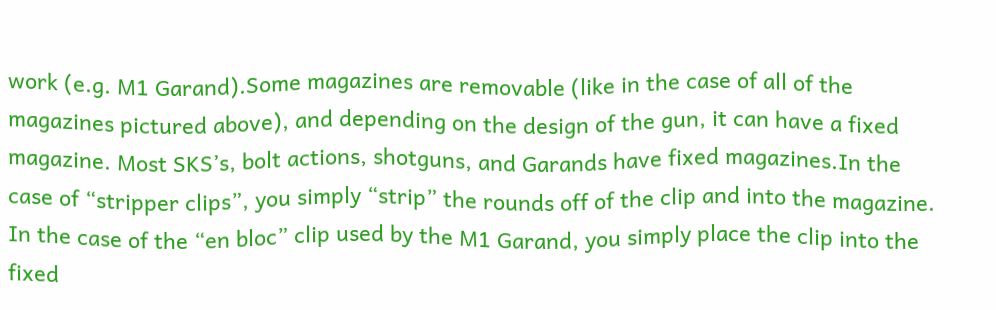work (e.g. M1 Garand).Some magazines are removable (like in the case of all of the magazines pictured above), and depending on the design of the gun, it can have a fixed magazine. Most SKS’s, bolt actions, shotguns, and Garands have fixed magazines.In the case of “stripper clips”, you simply “strip” the rounds off of the clip and into the magazine. In the case of the “en bloc” clip used by the M1 Garand, you simply place the clip into the fixed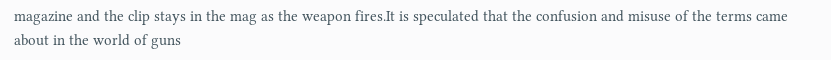magazine and the clip stays in the mag as the weapon fires.It is speculated that the confusion and misuse of the terms came about in the world of guns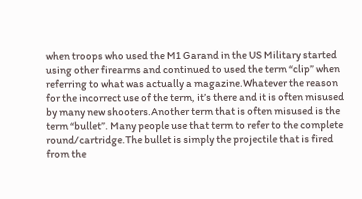when troops who used the M1 Garand in the US Military started using other firearms and continued to used the term “clip” when referring to what was actually a magazine.Whatever the reason for the incorrect use of the term, it’s there and it is often misused by many new shooters.Another term that is often misused is the term “bullet”. Many people use that term to refer to the complete round/cartridge.The bullet is simply the projectile that is fired from the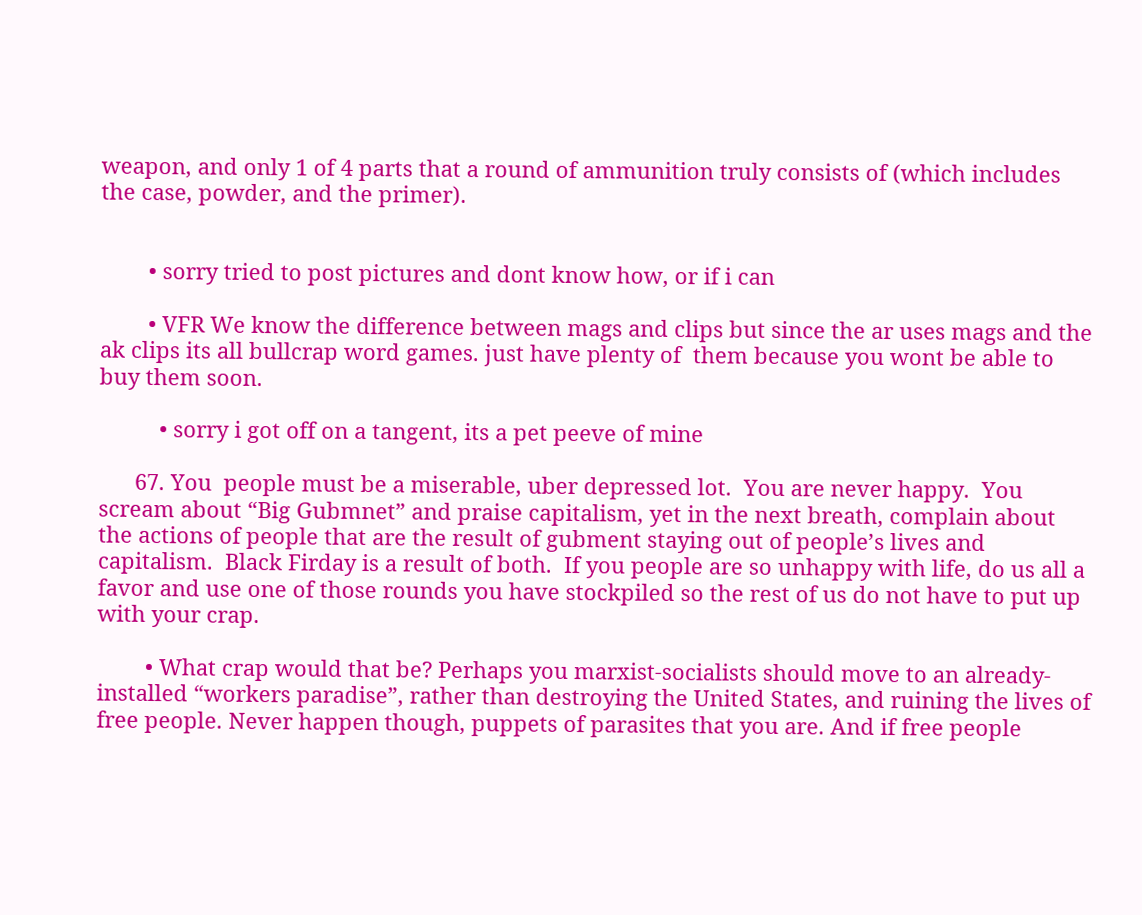weapon, and only 1 of 4 parts that a round of ammunition truly consists of (which includes the case, powder, and the primer).


        • sorry tried to post pictures and dont know how, or if i can

        • VFR We know the difference between mags and clips but since the ar uses mags and the ak clips its all bullcrap word games. just have plenty of  them because you wont be able to buy them soon.

          • sorry i got off on a tangent, its a pet peeve of mine

      67. You  people must be a miserable, uber depressed lot.  You are never happy.  You scream about “Big Gubmnet” and praise capitalism, yet in the next breath, complain about the actions of people that are the result of gubment staying out of people’s lives and capitalism.  Black Firday is a result of both.  If you people are so unhappy with life, do us all a favor and use one of those rounds you have stockpiled so the rest of us do not have to put up with your crap.

        • What crap would that be? Perhaps you marxist-socialists should move to an already-installed “workers paradise”, rather than destroying the United States, and ruining the lives of free people. Never happen though, puppets of parasites that you are. And if free people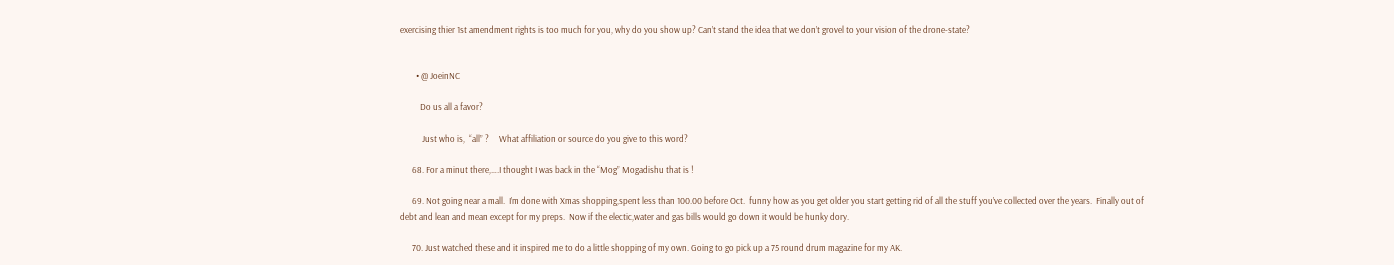exercising thier 1st amendment rights is too much for you, why do you show up? Can’t stand the idea that we don’t grovel to your vision of the drone-state?


        • @ JoeinNC

          Do us all a favor?

           Just who is,  “all” ?     What affiliation or source do you give to this word?

      68. For a minut there,….I thought I was back in the “Mog” Mogadishu that is !

      69. Not going near a mall.  I’m done with Xmas shopping,spent less than 100.00 before Oct.  funny how as you get older you start getting rid of all the stuff you’ve collected over the years.  Finally out of debt and lean and mean except for my preps.  Now if the electic,water and gas bills would go down it would be hunky dory.

      70. Just watched these and it inspired me to do a little shopping of my own. Going to go pick up a 75 round drum magazine for my AK.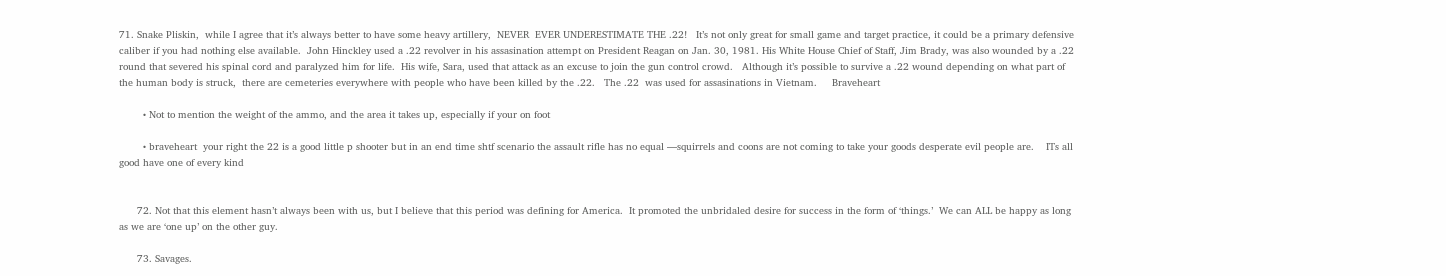71. Snake Pliskin,  while I agree that it’s always better to have some heavy artillery,  NEVER  EVER UNDERESTIMATE THE .22!   It’s not only great for small game and target practice, it could be a primary defensive caliber if you had nothing else available.  John Hinckley used a .22 revolver in his assasination attempt on President Reagan on Jan. 30, 1981. His White House Chief of Staff, Jim Brady, was also wounded by a .22 round that severed his spinal cord and paralyzed him for life.  His wife, Sara, used that attack as an excuse to join the gun control crowd.   Although it’s possible to survive a .22 wound depending on what part of the human body is struck,  there are cemeteries everywhere with people who have been killed by the .22.   The .22  was used for assasinations in Vietnam.     Braveheart

        • Not to mention the weight of the ammo, and the area it takes up, especially if your on foot

        • braveheart  your right the 22 is a good little p shooter but in an end time shtf scenario the assault rifle has no equal —squirrels and coons are not coming to take your goods desperate evil people are.    ITs all good have one of every kind


      72. Not that this element hasn’t always been with us, but I believe that this period was defining for America.  It promoted the unbridaled desire for success in the form of ‘things.’  We can ALL be happy as long as we are ‘one up’ on the other guy.

      73. Savages.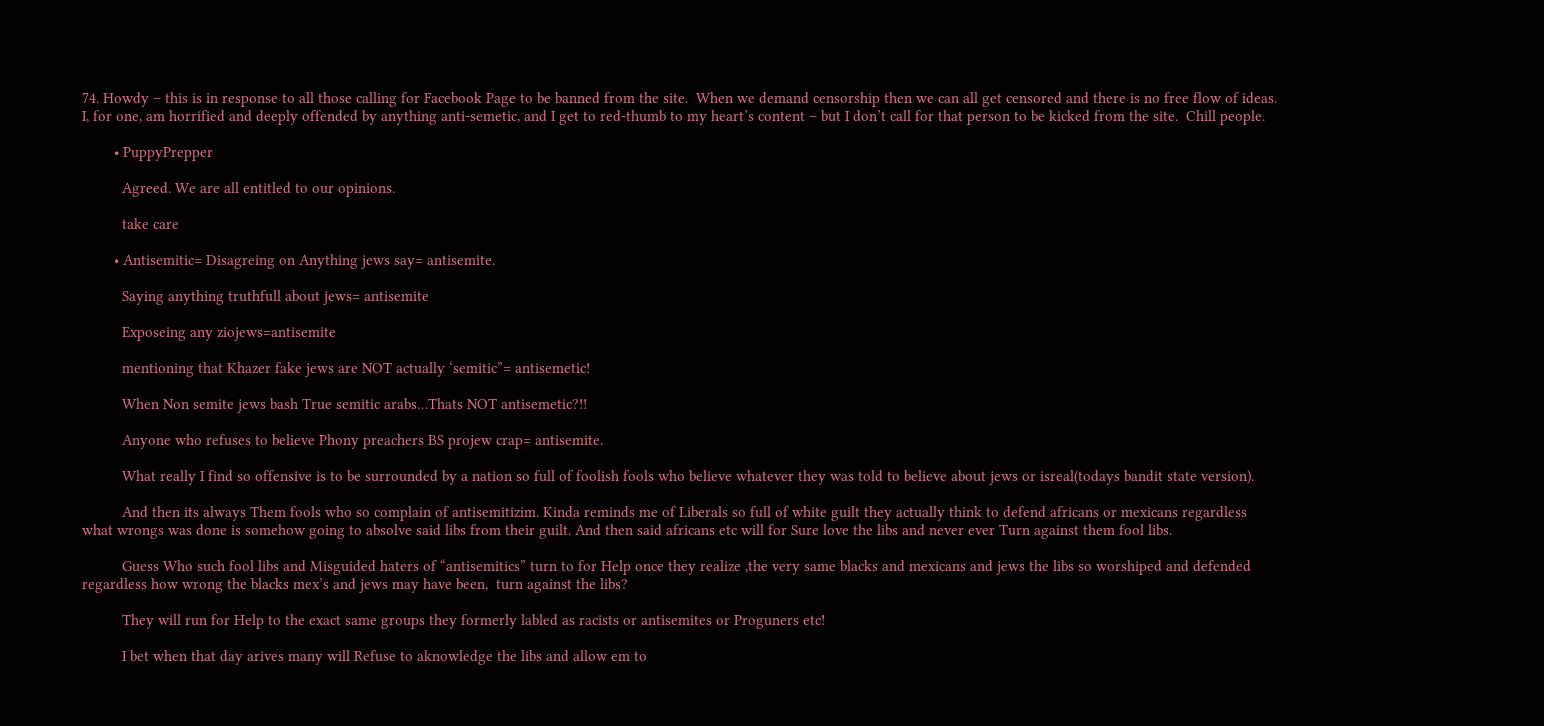74. Howdy – this is in response to all those calling for Facebook Page to be banned from the site.  When we demand censorship then we can all get censored and there is no free flow of ideas. I, for one, am horrified and deeply offended by anything anti-semetic, and I get to red-thumb to my heart’s content – but I don’t call for that person to be kicked from the site.  Chill people.

        • PuppyPrepper

          Agreed. We are all entitled to our opinions.

          take care

        • Antisemitic= Disagreing on Anything jews say= antisemite.

          Saying anything truthfull about jews= antisemite

          Exposeing any ziojews=antisemite

          mentioning that Khazer fake jews are NOT actually ‘semitic”= antisemetic!

          When Non semite jews bash True semitic arabs…Thats NOT antisemetic?!!

          Anyone who refuses to believe Phony preachers BS projew crap= antisemite.

          What really I find so offensive is to be surrounded by a nation so full of foolish fools who believe whatever they was told to believe about jews or isreal(todays bandit state version).

          And then its always Them fools who so complain of antisemitizim. Kinda reminds me of Liberals so full of white guilt they actually think to defend africans or mexicans regardless what wrongs was done is somehow going to absolve said libs from their guilt. And then said africans etc will for Sure love the libs and never ever Turn against them fool libs.

          Guess Who such fool libs and Misguided haters of “antisemitics” turn to for Help once they realize ,the very same blacks and mexicans and jews the libs so worshiped and defended regardless how wrong the blacks mex’s and jews may have been,  turn against the libs?

          They will run for Help to the exact same groups they formerly labled as racists or antisemites or Proguners etc!

          I bet when that day arives many will Refuse to aknowledge the libs and allow em to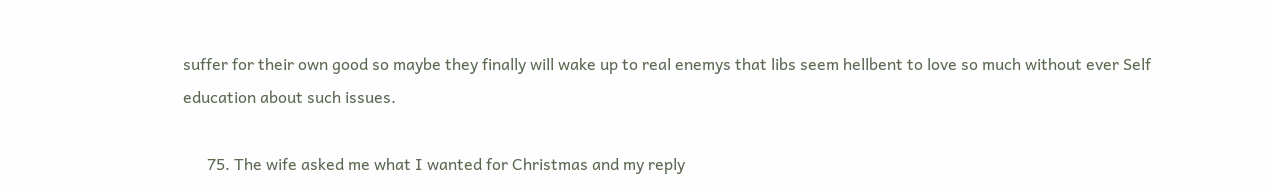suffer for their own good so maybe they finally will wake up to real enemys that libs seem hellbent to love so much without ever Self education about such issues.

      75. The wife asked me what I wanted for Christmas and my reply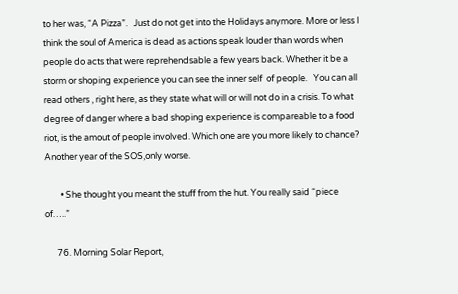to her was, “A Pizza”.   Just do not get into the Holidays anymore. More or less I think the soul of America is dead as actions speak louder than words when people do acts that were reprehendsable a few years back. Whether it be a storm or shoping experience you can see the inner self  of people.   You can all read others , right here, as they state what will or will not do in a crisis. To what degree of danger where a bad shoping experience is compareable to a food riot, is the amout of people involved. Which one are you more likely to chance? Another year of the SOS,only worse.

        • She thought you meant the stuff from the hut. You really said “piece of…..”

      76. Morning Solar Report,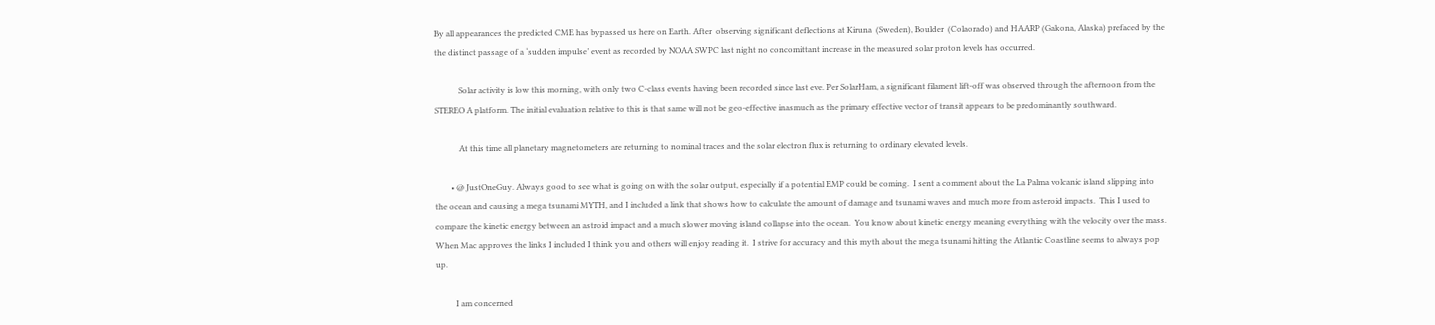By all appearances the predicted CME has bypassed us here on Earth. After  observing significant deflections at Kiruna  (Sweden), Boulder  (Colaorado) and HAARP (Gakona, Alaska) prefaced by the the distinct passage of a ‘sudden impulse’ event as recorded by NOAA SWPC last night no concomittant increase in the measured solar proton levels has occurred.

            Solar activity is low this morning, with only two C-class events having been recorded since last eve. Per SolarHam, a significant filament lift-off was observed through the afternoon from the STEREO A platform. The initial evaluation relative to this is that same will not be geo-effective inasmuch as the primary effective vector of transit appears to be predominantly southward.

            At this time all planetary magnetometers are returning to nominal traces and the solar electron flux is returning to ordinary elevated levels.

        • @ JustOneGuy. Always good to see what is going on with the solar output, especially if a potential EMP could be coming.  I sent a comment about the La Palma volcanic island slipping into the ocean and causing a mega tsunami MYTH, and I included a link that shows how to calculate the amount of damage and tsunami waves and much more from asteroid impacts.  This I used to compare the kinetic energy between an astroid impact and a much slower moving island collapse into the ocean.  You know about kinetic energy meaning everything with the velocity over the mass.  When Mac approves the links I included I think you and others will enjoy reading it.  I strive for accuracy and this myth about the mega tsunami hitting the Atlantic Coastline seems to always pop up.

          I am concerned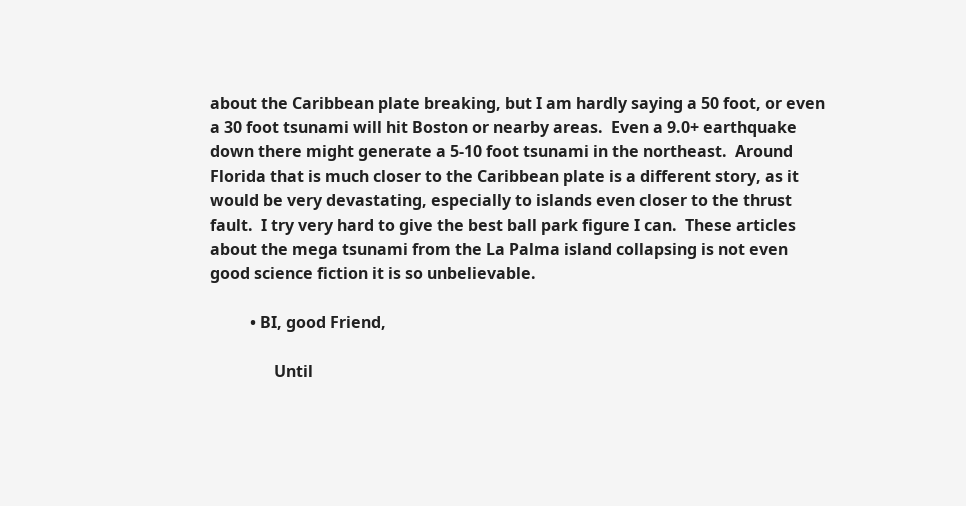about the Caribbean plate breaking, but I am hardly saying a 50 foot, or even a 30 foot tsunami will hit Boston or nearby areas.  Even a 9.0+ earthquake down there might generate a 5-10 foot tsunami in the northeast.  Around Florida that is much closer to the Caribbean plate is a different story, as it would be very devastating, especially to islands even closer to the thrust fault.  I try very hard to give the best ball park figure I can.  These articles about the mega tsunami from the La Palma island collapsing is not even good science fiction it is so unbelievable.

          • BI, good Friend,

                Until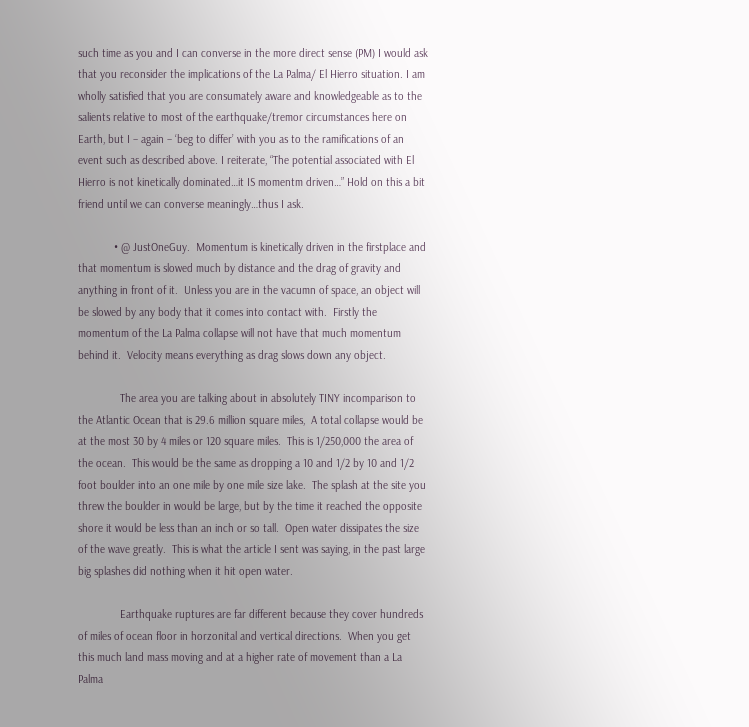such time as you and I can converse in the more direct sense (PM) I would ask that you reconsider the implications of the La Palma/ El Hierro situation. I am wholly satisfied that you are consumately aware and knowledgeable as to the salients relative to most of the earthquake/tremor circumstances here on Earth, but I – again – ‘beg to differ’ with you as to the ramifications of an event such as described above. I reiterate, “The potential associated with El Hierro is not kinetically dominated…it IS momentm driven…” Hold on this a bit friend until we can converse meaningly…thus I ask.

            • @ JustOneGuy.  Momentum is kinetically driven in the firstplace and that momentum is slowed much by distance and the drag of gravity and anything in front of it.  Unless you are in the vacumn of space, an object will be slowed by any body that it comes into contact with.  Firstly the momentum of the La Palma collapse will not have that much momentum behind it.  Velocity means everything as drag slows down any object.

              The area you are talking about in absolutely TINY incomparison to the Atlantic Ocean that is 29.6 million square miles,  A total collapse would be at the most 30 by 4 miles or 120 square miles.  This is 1/250,000 the area of the ocean.  This would be the same as dropping a 10 and 1/2 by 10 and 1/2 foot boulder into an one mile by one mile size lake.  The splash at the site you threw the boulder in would be large, but by the time it reached the opposite shore it would be less than an inch or so tall.  Open water dissipates the size of the wave greatly.  This is what the article I sent was saying, in the past large big splashes did nothing when it hit open water.

              Earthquake ruptures are far different because they cover hundreds of miles of ocean floor in horzonital and vertical directions.  When you get this much land mass moving and at a higher rate of movement than a La Palma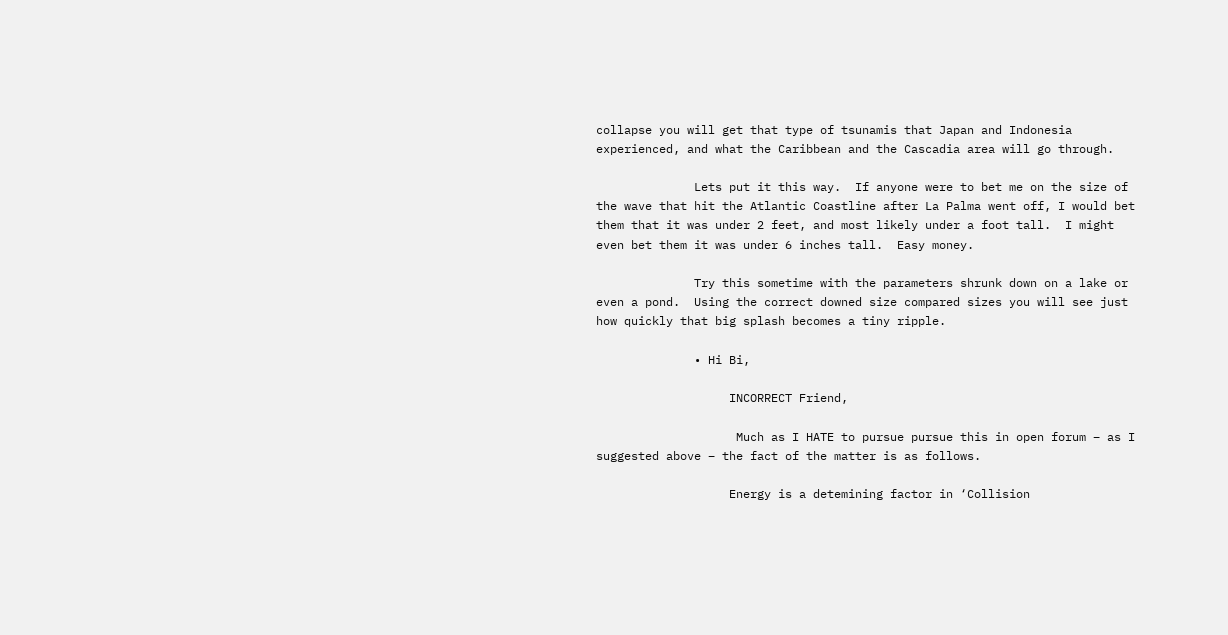collapse you will get that type of tsunamis that Japan and Indonesia experienced, and what the Caribbean and the Cascadia area will go through.

              Lets put it this way.  If anyone were to bet me on the size of the wave that hit the Atlantic Coastline after La Palma went off, I would bet them that it was under 2 feet, and most likely under a foot tall.  I might even bet them it was under 6 inches tall.  Easy money.

              Try this sometime with the parameters shrunk down on a lake or even a pond.  Using the correct downed size compared sizes you will see just how quickly that big splash becomes a tiny ripple.

              • Hi Bi,

                   INCORRECT Friend,

                    Much as I HATE to pursue pursue this in open forum – as I suggested above – the fact of the matter is as follows.

                   Energy is a detemining factor in ‘Collision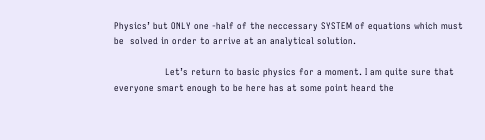Physics’ but ONLY one -half of the neccessary SYSTEM of equations which must be  solved in order to arrive at an analytical solution.

                 Let’s return to basic physics for a moment. I am quite sure that everyone smart enough to be here has at some point heard the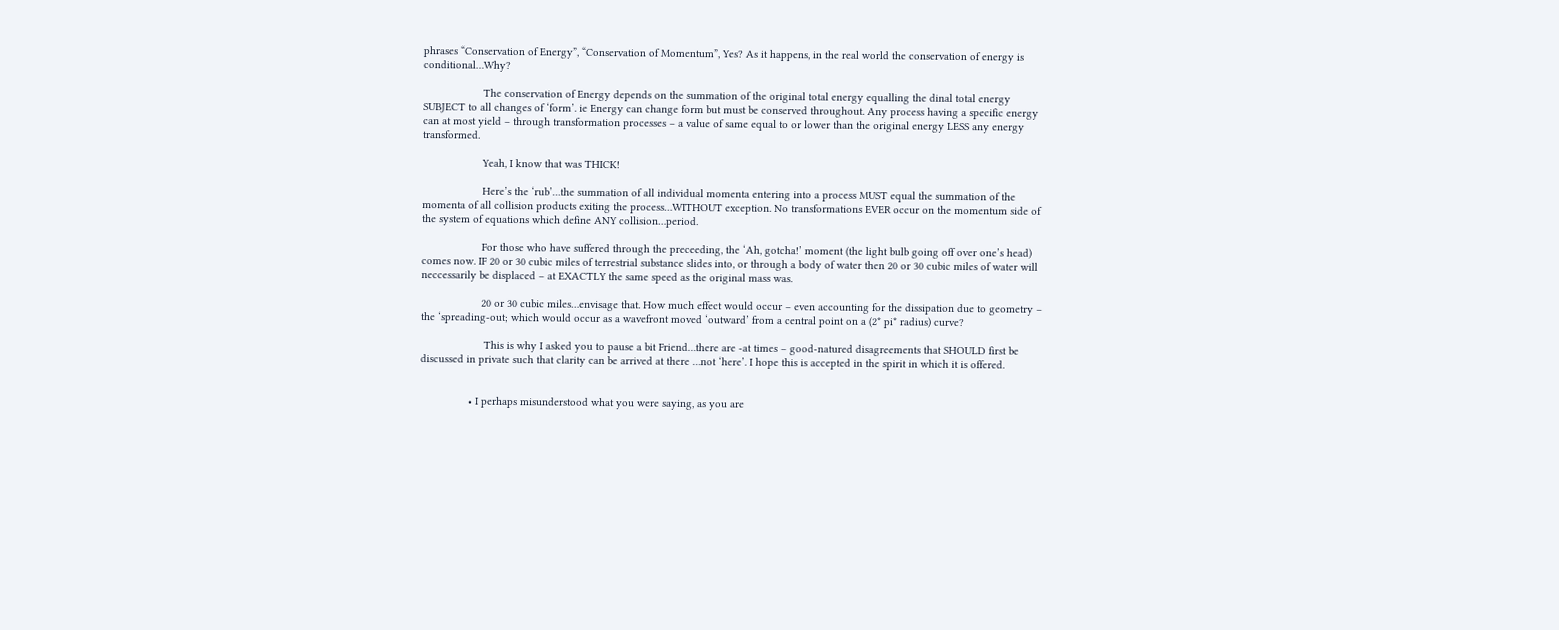phrases “Conservation of Energy”, “Conservation of Momentum”, Yes? As it happens, in the real world the conservation of energy is conditional…Why?

                    The conservation of Energy depends on the summation of the original total energy equalling the dinal total energy SUBJECT to all changes of ‘form’. ie Energy can change form but must be conserved throughout. Any process having a specific energy can at most yield – through transformation processes – a value of same equal to or lower than the original energy LESS any energy transformed.

                    Yeah, I know that was THICK!

                    Here’s the ‘rub’…the summation of all individual momenta entering into a process MUST equal the summation of the momenta of all collision products exiting the process…WITHOUT exception. No transformations EVER occur on the momentum side of the system of equations which define ANY collision…period.

                    For those who have suffered through the preceeding, the ‘Ah, gotcha!’ moment (the light bulb going off over one’s head) comes now. IF 20 or 30 cubic miles of terrestrial substance slides into, or through a body of water then 20 or 30 cubic miles of water will neccessarily be displaced – at EXACTLY the same speed as the original mass was.

                    20 or 30 cubic miles…envisage that. How much effect would occur – even accounting for the dissipation due to geometry – the ‘spreading-out; which would occur as a wavefront moved ‘outward’ from a central point on a (2* pi* radius) curve?

                     This is why I asked you to pause a bit Friend…there are -at times – good-natured disagreements that SHOULD first be discussed in private such that clarity can be arrived at there …not ‘here’. I hope this is accepted in the spirit in which it is offered.


                • I perhaps misunderstood what you were saying, as you are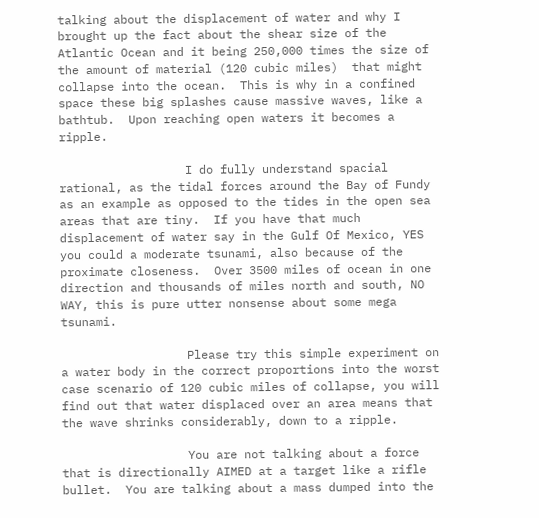talking about the displacement of water and why I brought up the fact about the shear size of the Atlantic Ocean and it being 250,000 times the size of the amount of material (120 cubic miles)  that might collapse into the ocean.  This is why in a confined space these big splashes cause massive waves, like a bathtub.  Upon reaching open waters it becomes a ripple.

                  I do fully understand spacial rational, as the tidal forces around the Bay of Fundy as an example as opposed to the tides in the open sea areas that are tiny.  If you have that much displacement of water say in the Gulf Of Mexico, YES you could a moderate tsunami, also because of the proximate closeness.  Over 3500 miles of ocean in one direction and thousands of miles north and south, NO WAY, this is pure utter nonsense about some mega tsunami.

                  Please try this simple experiment on a water body in the correct proportions into the worst case scenario of 120 cubic miles of collapse, you will find out that water displaced over an area means that the wave shrinks considerably, down to a ripple.

                  You are not talking about a force that is directionally AIMED at a target like a rifle bullet.  You are talking about a mass dumped into the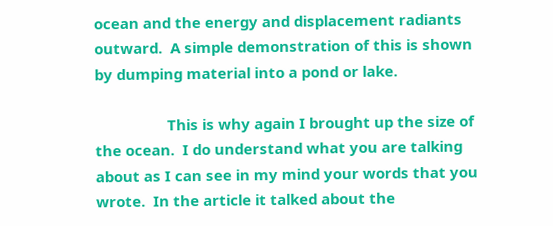ocean and the energy and displacement radiants outward.  A simple demonstration of this is shown by dumping material into a pond or lake.

                  This is why again I brought up the size of the ocean.  I do understand what you are talking about as I can see in my mind your words that you wrote.  In the article it talked about the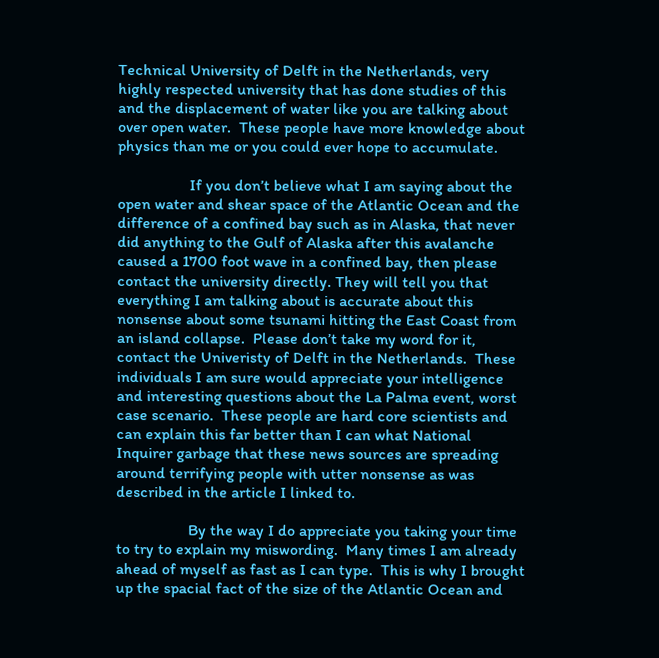Technical University of Delft in the Netherlands, very highly respected university that has done studies of this and the displacement of water like you are talking about over open water.  These people have more knowledge about physics than me or you could ever hope to accumulate.

                  If you don’t believe what I am saying about the open water and shear space of the Atlantic Ocean and the difference of a confined bay such as in Alaska, that never did anything to the Gulf of Alaska after this avalanche caused a 1700 foot wave in a confined bay, then please contact the university directly. They will tell you that everything I am talking about is accurate about this nonsense about some tsunami hitting the East Coast from an island collapse.  Please don’t take my word for it, contact the Univeristy of Delft in the Netherlands.  These individuals I am sure would appreciate your intelligence and interesting questions about the La Palma event, worst case scenario.  These people are hard core scientists and can explain this far better than I can what National Inquirer garbage that these news sources are spreading around terrifying people with utter nonsense as was described in the article I linked to.

                  By the way I do appreciate you taking your time to try to explain my miswording.  Many times I am already ahead of myself as fast as I can type.  This is why I brought up the spacial fact of the size of the Atlantic Ocean and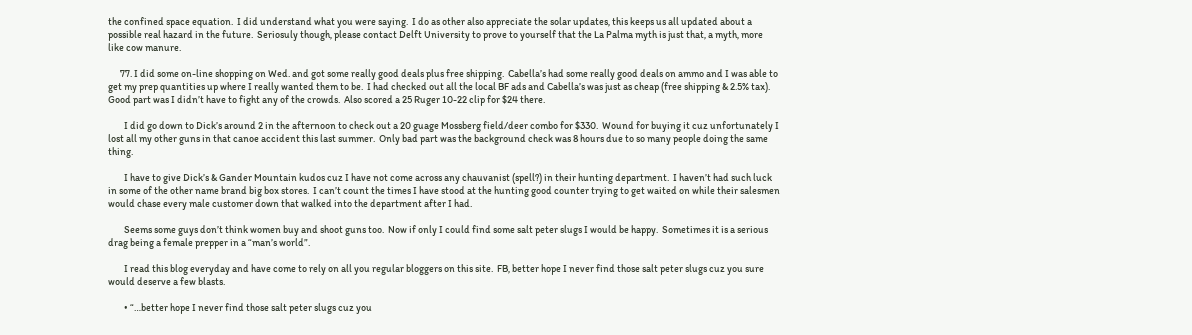the confined space equation.  I did understand what you were saying.  I do as other also appreciate the solar updates, this keeps us all updated about a possible real hazard in the future.  Seriosuly though, please contact Delft University to prove to yourself that the La Palma myth is just that, a myth, more like cow manure.

      77. I did some on-line shopping on Wed. and got some really good deals plus free shipping.  Cabella’s had some really good deals on ammo and I was able to get my prep quantities up where I really wanted them to be.  I had checked out all the local BF ads and Cabella’s was just as cheap (free shipping & 2.5% tax).  Good part was I didn’t have to fight any of the crowds.  Also scored a 25 Ruger 10-22 clip for $24 there.

        I did go down to Dick’s around 2 in the afternoon to check out a 20 guage Mossberg field/deer combo for $330.  Wound for buying it cuz unfortunately I lost all my other guns in that canoe accident this last summer.  Only bad part was the background check was 8 hours due to so many people doing the same thing.

        I have to give Dick’s & Gander Mountain kudos cuz I have not come across any chauvanist (spell?) in their hunting department.  I haven’t had such luck in some of the other name brand big box stores.  I can’t count the times I have stood at the hunting good counter trying to get waited on while their salesmen would chase every male customer down that walked into the department after I had.

        Seems some guys don’t think women buy and shoot guns too.  Now if only I could find some salt peter slugs I would be happy.  Sometimes it is a serious drag being a female prepper in a “man’s world”.

        I read this blog everyday and have come to rely on all you regular bloggers on this site.  FB, better hope I never find those salt peter slugs cuz you sure would deserve a few blasts.

        • “…better hope I never find those salt peter slugs cuz you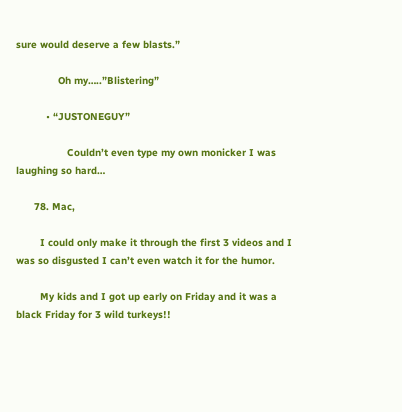sure would deserve a few blasts.”

              Oh my…..”Blistering”

          • “JUSTONEGUY”

                 Couldn’t even type my own monicker I was laughing so hard…

      78. Mac,

        I could only make it through the first 3 videos and I was so disgusted I can’t even watch it for the humor.

        My kids and I got up early on Friday and it was a black Friday for 3 wild turkeys!!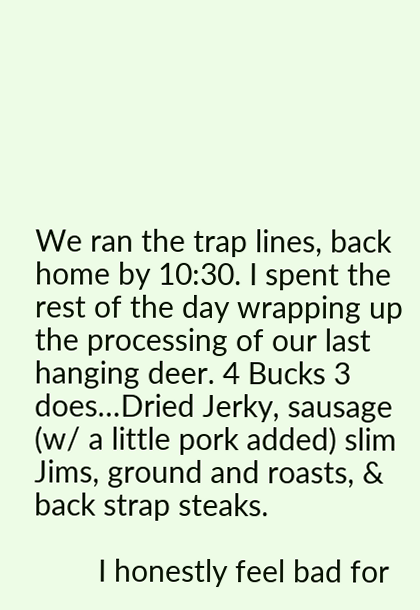We ran the trap lines, back home by 10:30. I spent the rest of the day wrapping up the processing of our last hanging deer. 4 Bucks 3 does…Dried Jerky, sausage (w/ a little pork added) slim Jims, ground and roasts, & back strap steaks.

        I honestly feel bad for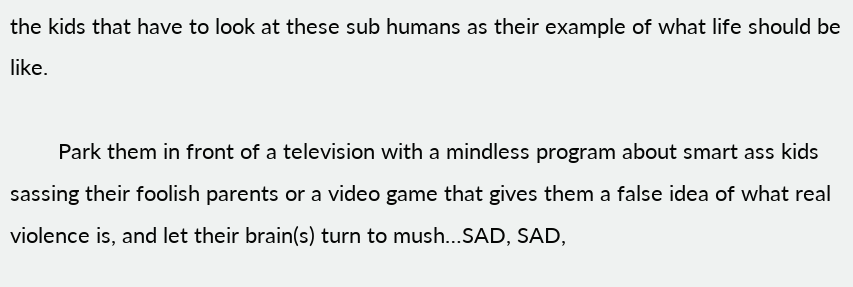the kids that have to look at these sub humans as their example of what life should be like.

        Park them in front of a television with a mindless program about smart ass kids sassing their foolish parents or a video game that gives them a false idea of what real violence is, and let their brain(s) turn to mush…SAD, SAD,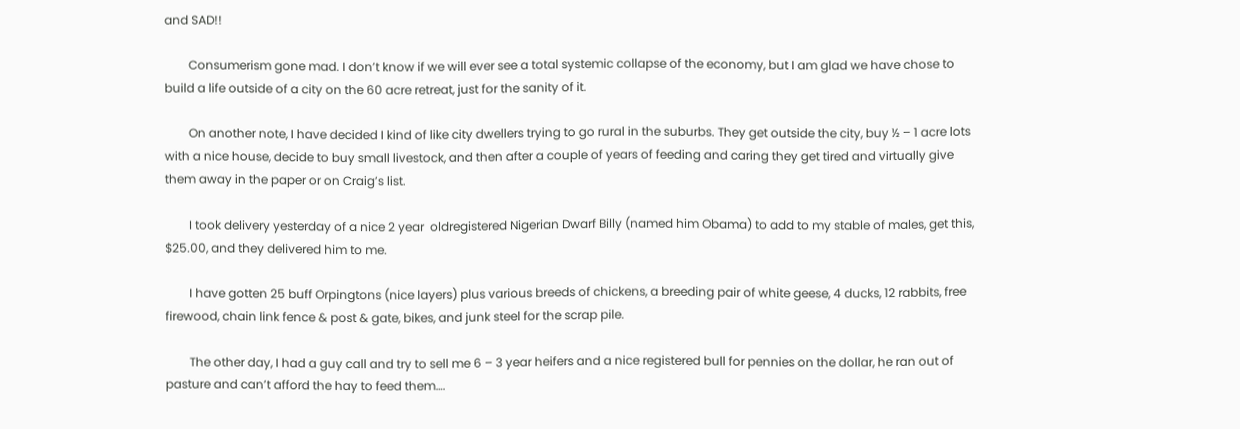and SAD!!

        Consumerism gone mad. I don’t know if we will ever see a total systemic collapse of the economy, but I am glad we have chose to build a life outside of a city on the 60 acre retreat, just for the sanity of it.

        On another note, I have decided I kind of like city dwellers trying to go rural in the suburbs. They get outside the city, buy ½ – 1 acre lots with a nice house, decide to buy small livestock, and then after a couple of years of feeding and caring they get tired and virtually give them away in the paper or on Craig’s list.

        I took delivery yesterday of a nice 2 year  oldregistered Nigerian Dwarf Billy (named him Obama) to add to my stable of males, get this, $25.00, and they delivered him to me.

        I have gotten 25 buff Orpingtons (nice layers) plus various breeds of chickens, a breeding pair of white geese, 4 ducks, 12 rabbits, free firewood, chain link fence & post & gate, bikes, and junk steel for the scrap pile.

        The other day, I had a guy call and try to sell me 6 – 3 year heifers and a nice registered bull for pennies on the dollar, he ran out of pasture and can’t afford the hay to feed them….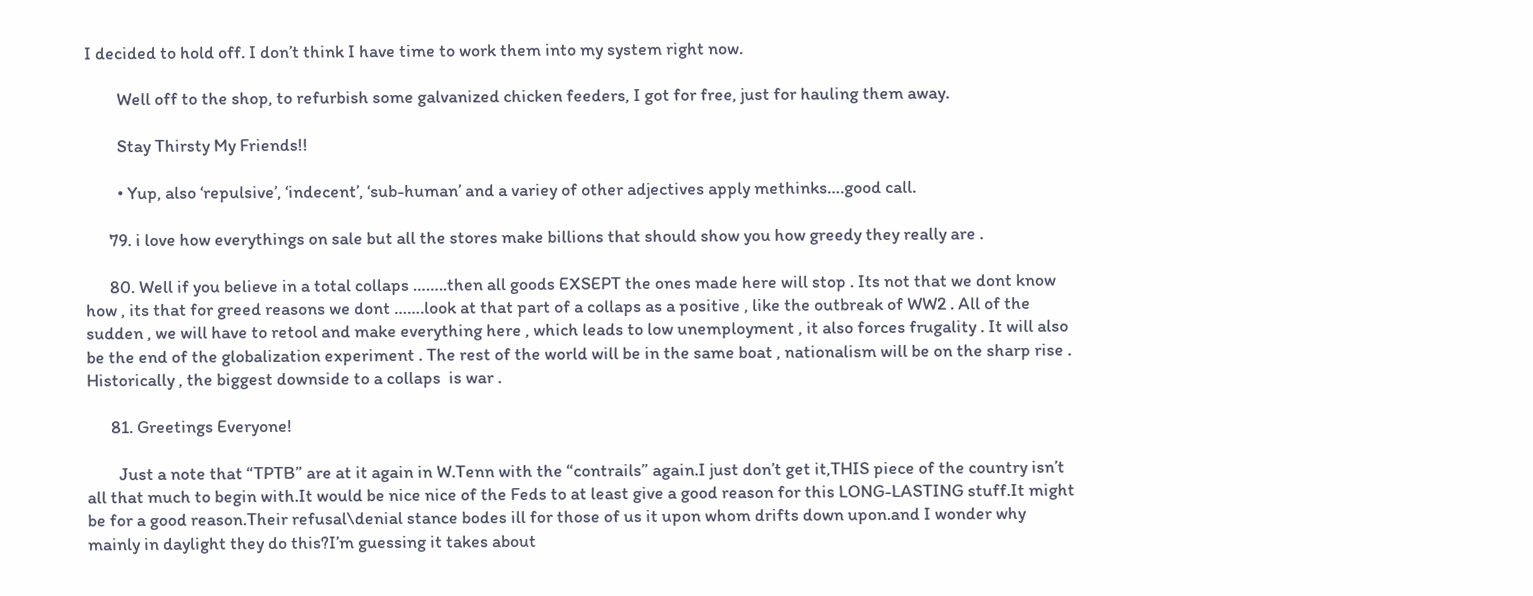I decided to hold off. I don’t think I have time to work them into my system right now.

        Well off to the shop, to refurbish some galvanized chicken feeders, I got for free, just for hauling them away.

        Stay Thirsty My Friends!!

        • Yup, also ‘repulsive’, ‘indecent’, ‘sub-human’ and a variey of other adjectives apply methinks….good call.

      79. i love how everythings on sale but all the stores make billions that should show you how greedy they really are .

      80. Well if you believe in a total collaps ……..then all goods EXSEPT the ones made here will stop . Its not that we dont know how , its that for greed reasons we dont …….look at that part of a collaps as a positive , like the outbreak of WW2 . All of the sudden , we will have to retool and make everything here , which leads to low unemployment , it also forces frugality . It will also be the end of the globalization experiment . The rest of the world will be in the same boat , nationalism will be on the sharp rise . Historically , the biggest downside to a collaps  is war .

      81. Greetings Everyone!

        Just a note that “TPTB” are at it again in W.Tenn with the “contrails” again.I just don’t get it,THIS piece of the country isn’t all that much to begin with.It would be nice nice of the Feds to at least give a good reason for this LONG-LASTING stuff.It might be for a good reason.Their refusal\denial stance bodes ill for those of us it upon whom drifts down upon.and I wonder why mainly in daylight they do this?I’m guessing it takes about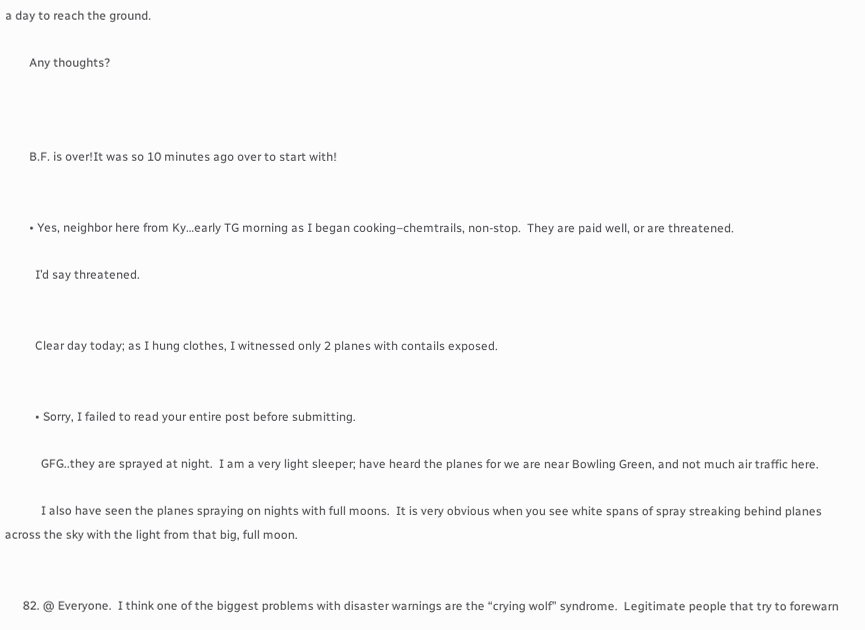a day to reach the ground.

        Any thoughts?



        B.F. is over!It was so 10 minutes ago over to start with!


        • Yes, neighbor here from Ky…early TG morning as I began cooking–chemtrails, non-stop.  They are paid well, or are threatened.

          I’d say threatened.


          Clear day today; as I hung clothes, I witnessed only 2 planes with contails exposed.


          • Sorry, I failed to read your entire post before submitting.

            GFG..they are sprayed at night.  I am a very light sleeper; have heard the planes for we are near Bowling Green, and not much air traffic here.

            I also have seen the planes spraying on nights with full moons.  It is very obvious when you see white spans of spray streaking behind planes across the sky with the light from that big, full moon.


      82. @ Everyone.  I think one of the biggest problems with disaster warnings are the “crying wolf” syndrome.  Legitimate people that try to forewarn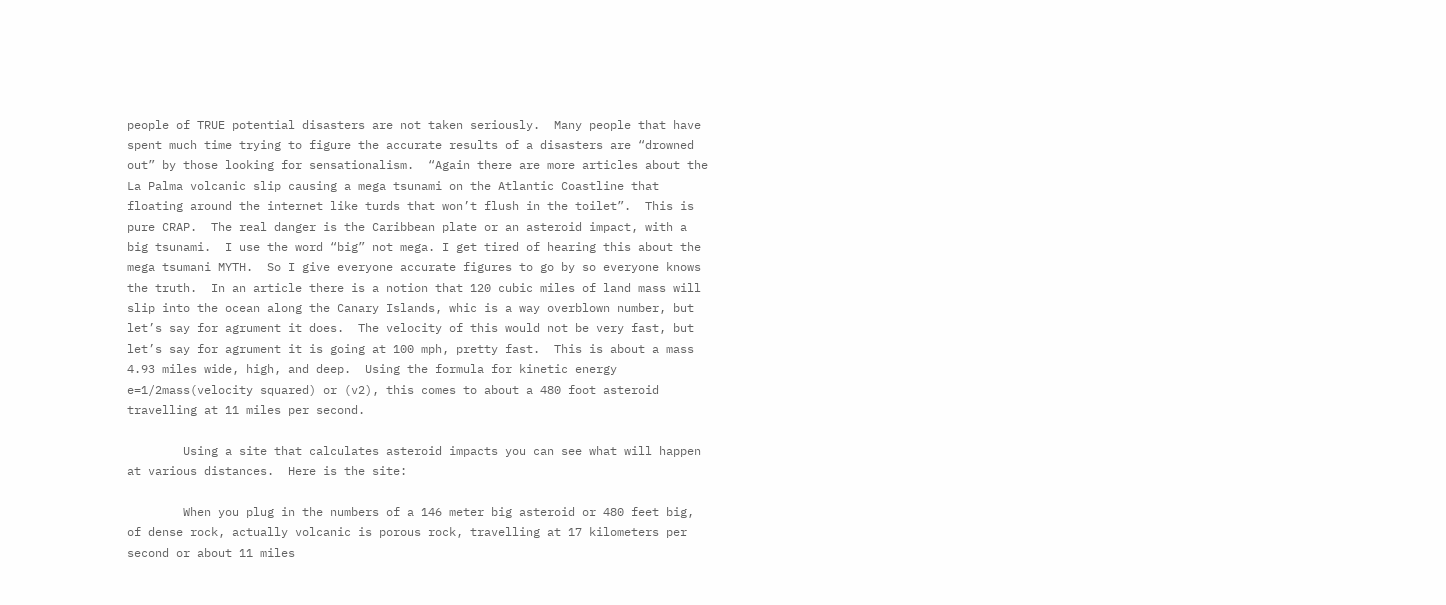people of TRUE potential disasters are not taken seriously.  Many people that have spent much time trying to figure the accurate results of a disasters are “drowned out” by those looking for sensationalism.  “Again there are more articles about the La Palma volcanic slip causing a mega tsunami on the Atlantic Coastline that floating around the internet like turds that won’t flush in the toilet”.  This is pure CRAP.  The real danger is the Caribbean plate or an asteroid impact, with a big tsunami.  I use the word “big” not mega. I get tired of hearing this about the mega tsumani MYTH.  So I give everyone accurate figures to go by so everyone knows the truth.  In an article there is a notion that 120 cubic miles of land mass will slip into the ocean along the Canary Islands, whic is a way overblown number, but let’s say for agrument it does.  The velocity of this would not be very fast, but let’s say for agrument it is going at 100 mph, pretty fast.  This is about a mass 4.93 miles wide, high, and deep.  Using the formula for kinetic energy e=1/2mass(velocity squared) or (v2), this comes to about a 480 foot asteroid travelling at 11 miles per second.

        Using a site that calculates asteroid impacts you can see what will happen at various distances.  Here is the site:

        When you plug in the numbers of a 146 meter big asteroid or 480 feet big, of dense rock, actually volcanic is porous rock, travelling at 17 kilometers per second or about 11 miles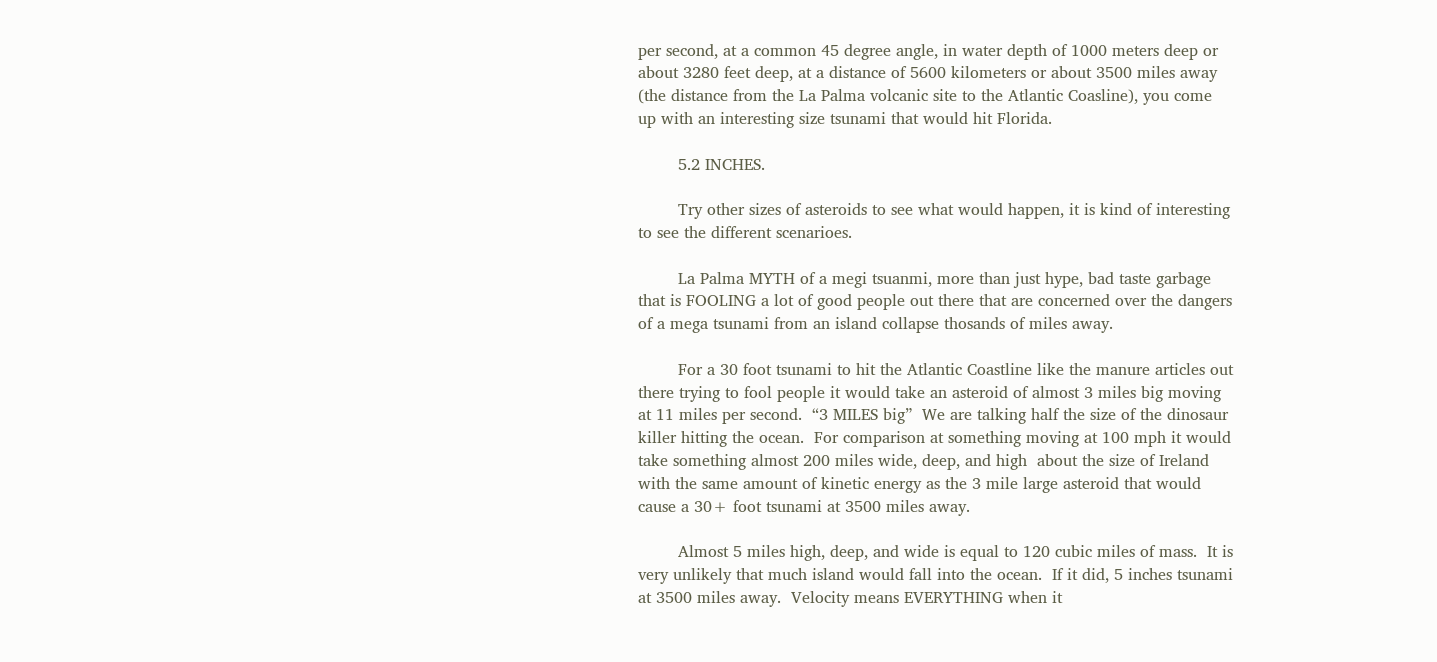per second, at a common 45 degree angle, in water depth of 1000 meters deep or about 3280 feet deep, at a distance of 5600 kilometers or about 3500 miles away (the distance from the La Palma volcanic site to the Atlantic Coasline), you come up with an interesting size tsunami that would hit Florida.

        5.2 INCHES.

        Try other sizes of asteroids to see what would happen, it is kind of interesting to see the different scenarioes.

        La Palma MYTH of a megi tsuanmi, more than just hype, bad taste garbage that is FOOLING a lot of good people out there that are concerned over the dangers of a mega tsunami from an island collapse thosands of miles away.

        For a 30 foot tsunami to hit the Atlantic Coastline like the manure articles out there trying to fool people it would take an asteroid of almost 3 miles big moving at 11 miles per second.  “3 MILES big”  We are talking half the size of the dinosaur killer hitting the ocean.  For comparison at something moving at 100 mph it would take something almost 200 miles wide, deep, and high  about the size of Ireland with the same amount of kinetic energy as the 3 mile large asteroid that would cause a 30+ foot tsunami at 3500 miles away.

        Almost 5 miles high, deep, and wide is equal to 120 cubic miles of mass.  It is very unlikely that much island would fall into the ocean.  If it did, 5 inches tsunami at 3500 miles away.  Velocity means EVERYTHING when it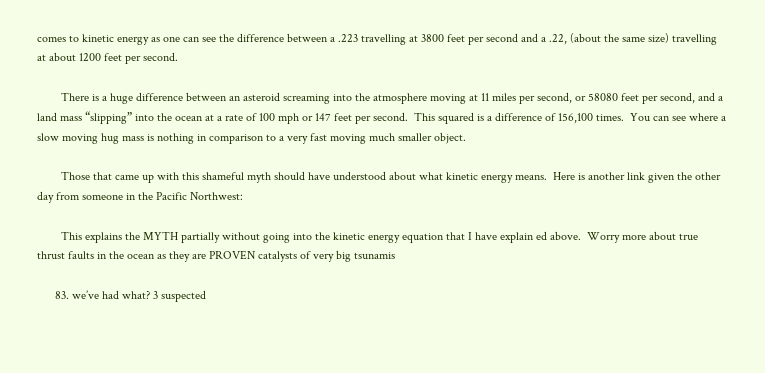comes to kinetic energy as one can see the difference between a .223 travelling at 3800 feet per second and a .22, (about the same size) travelling at about 1200 feet per second.

        There is a huge difference between an asteroid screaming into the atmosphere moving at 11 miles per second, or 58080 feet per second, and a land mass “slipping” into the ocean at a rate of 100 mph or 147 feet per second.  This squared is a difference of 156,100 times.  You can see where a slow moving hug mass is nothing in comparison to a very fast moving much smaller object.

        Those that came up with this shameful myth should have understood about what kinetic energy means.  Here is another link given the other day from someone in the Pacific Northwest:

        This explains the MYTH partially without going into the kinetic energy equation that I have explain ed above.  Worry more about true thrust faults in the ocean as they are PROVEN catalysts of very big tsunamis

      83. we’ve had what? 3 suspected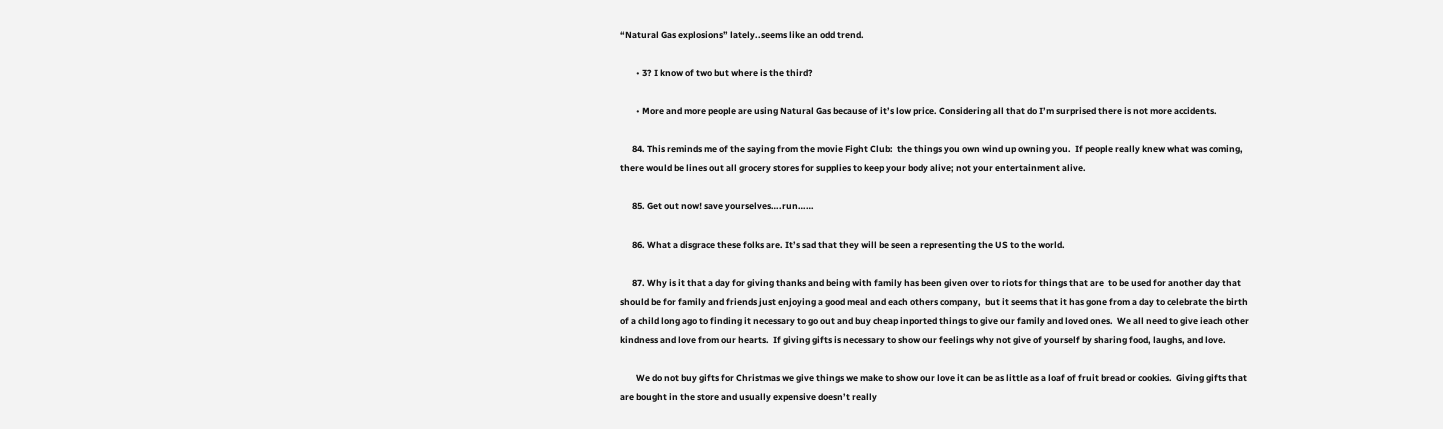“Natural Gas explosions” lately..seems like an odd trend.

        • 3? I know of two but where is the third?

        • More and more people are using Natural Gas because of it’s low price. Considering all that do I’m surprised there is not more accidents.

      84. This reminds me of the saying from the movie Fight Club:  the things you own wind up owning you.  If people really knew what was coming, there would be lines out all grocery stores for supplies to keep your body alive; not your entertainment alive.

      85. Get out now! save yourselves….run……

      86. What a disgrace these folks are. It’s sad that they will be seen a representing the US to the world.

      87. Why is it that a day for giving thanks and being with family has been given over to riots for things that are  to be used for another day that should be for family and friends just enjoying a good meal and each others company,  but it seems that it has gone from a day to celebrate the birth of a child long ago to finding it necessary to go out and buy cheap inported things to give our family and loved ones.  We all need to give ieach other kindness and love from our hearts.  If giving gifts is necessary to show our feelings why not give of yourself by sharing food, laughs, and love.

        We do not buy gifts for Christmas we give things we make to show our love it can be as little as a loaf of fruit bread or cookies.  Giving gifts that are bought in the store and usually expensive doesn’t really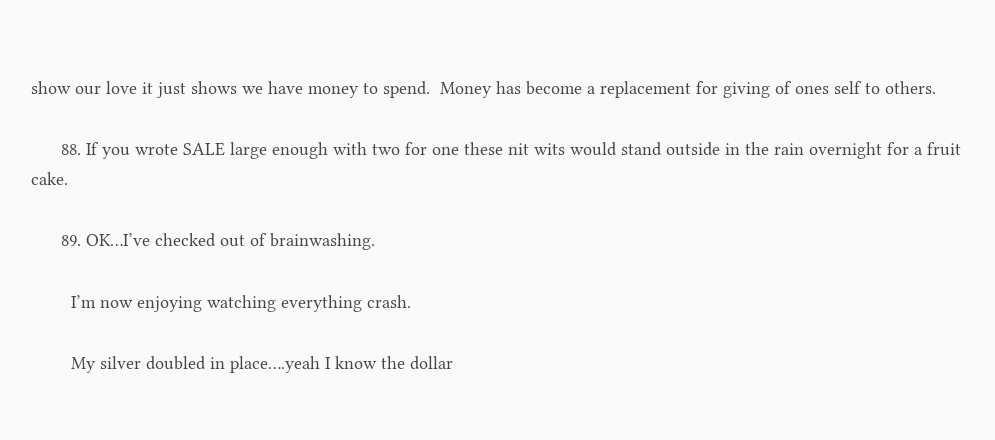show our love it just shows we have money to spend.  Money has become a replacement for giving of ones self to others.

      88. If you wrote SALE large enough with two for one these nit wits would stand outside in the rain overnight for a fruit cake.

      89. OK…I’ve checked out of brainwashing.

        I’m now enjoying watching everything crash.

        My silver doubled in place….yeah I know the dollar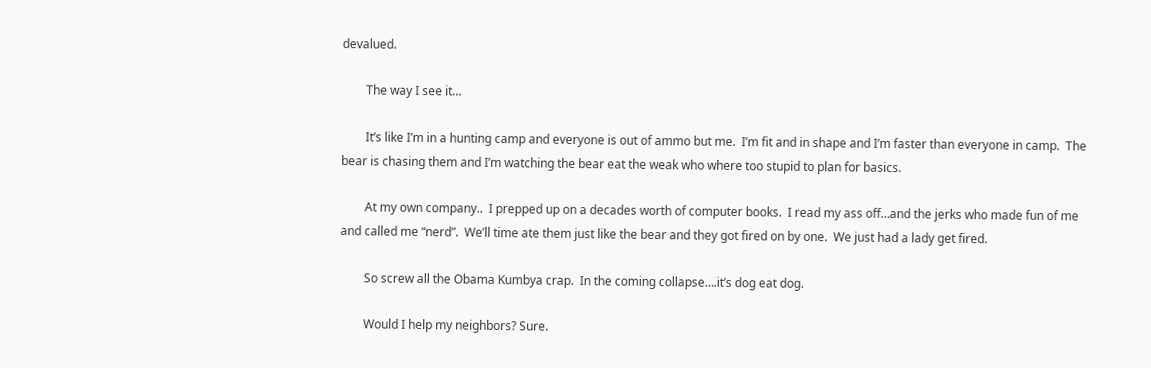devalued.

        The way I see it…

        It’s like I’m in a hunting camp and everyone is out of ammo but me.  I’m fit and in shape and I’m faster than everyone in camp.  The bear is chasing them and I’m watching the bear eat the weak who where too stupid to plan for basics.

        At my own company..  I prepped up on a decades worth of computer books.  I read my ass off…and the jerks who made fun of me and called me “nerd”.  We’ll time ate them just like the bear and they got fired on by one.  We just had a lady get fired.

        So screw all the Obama Kumbya crap.  In the coming collapse….it’s dog eat dog.

        Would I help my neighbors? Sure.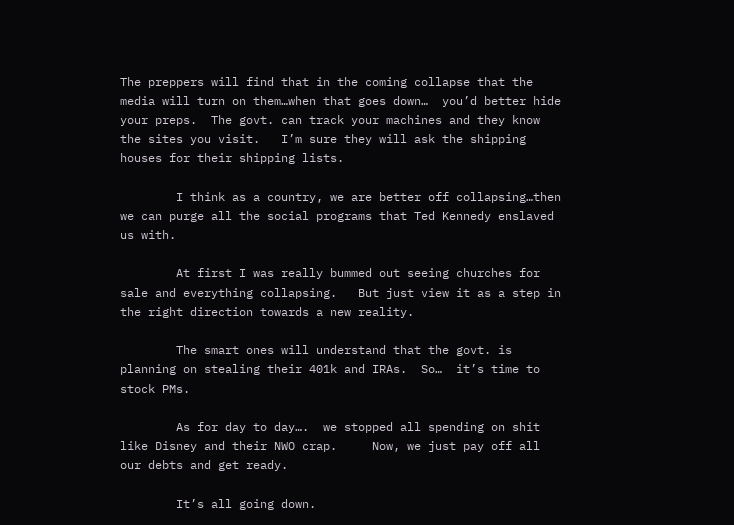The preppers will find that in the coming collapse that the media will turn on them…when that goes down…  you’d better hide your preps.  The govt. can track your machines and they know the sites you visit.   I’m sure they will ask the shipping houses for their shipping lists.

        I think as a country, we are better off collapsing…then we can purge all the social programs that Ted Kennedy enslaved us with.

        At first I was really bummed out seeing churches for sale and everything collapsing.   But just view it as a step in the right direction towards a new reality.

        The smart ones will understand that the govt. is planning on stealing their 401k and IRAs.  So…  it’s time to stock PMs.

        As for day to day….  we stopped all spending on shit like Disney and their NWO crap.     Now, we just pay off all our debts and get ready.

        It’s all going down.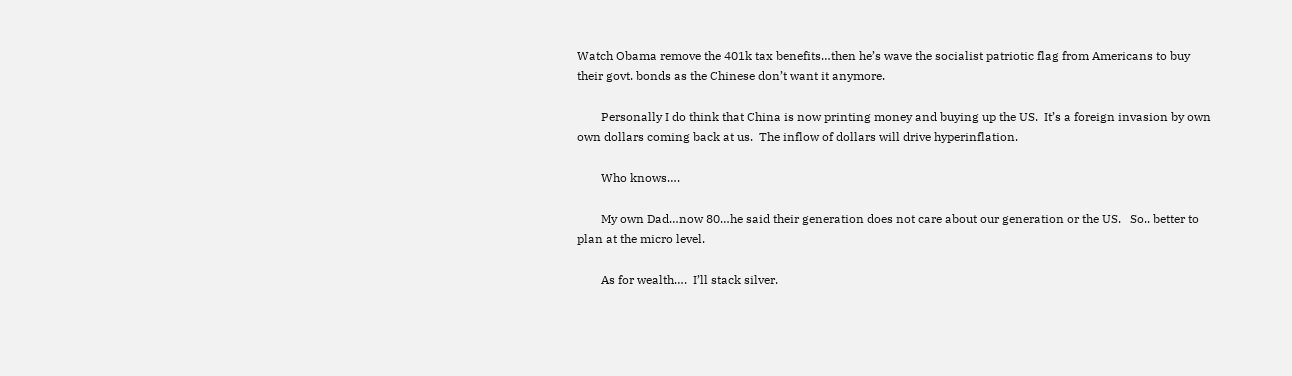Watch Obama remove the 401k tax benefits…then he’s wave the socialist patriotic flag from Americans to buy their govt. bonds as the Chinese don’t want it anymore.

        Personally I do think that China is now printing money and buying up the US.  It’s a foreign invasion by own own dollars coming back at us.  The inflow of dollars will drive hyperinflation.

        Who knows….

        My own Dad…now 80…he said their generation does not care about our generation or the US.   So.. better to plan at the micro level.

        As for wealth….  I’ll stack silver.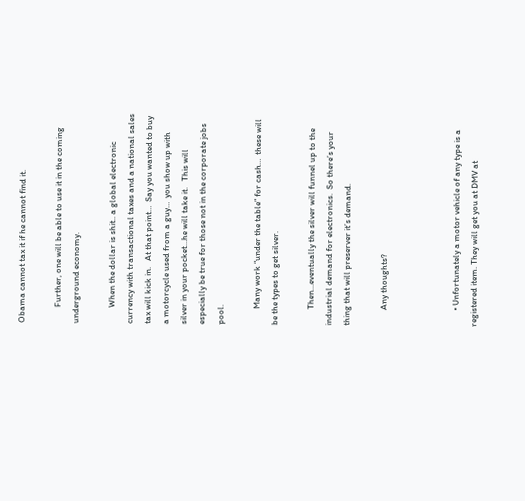Obama cannot tax it if he cannot find it.

        Further, one will be able to use it in the coming underground economy.

        When the dollar is shit.. a global electronic currency with transactional taxes and a national sales tax will kick in.   At that point…  Say you wanted to buy a motorcycle used from a guy…  you show up with silver in your pocket…he will take it.   This will especially be true for those not in the corporate jobs pool.

        Many work “under the table” for cash…  these will be the types to get silver.

        Then…eventually the silver will funnel up to the industrial demand for electronics.  So there’s your thing that will preserver it’s demand.

        Any thoughts?



        • Unfortunately a motor vehicle of any type is a registered item. They will get you at DMV at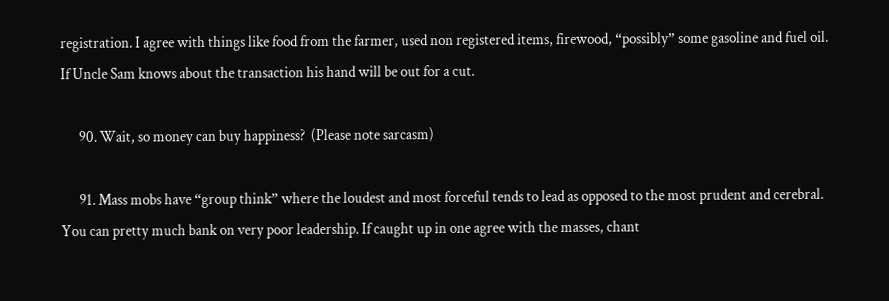registration. I agree with things like food from the farmer, used non registered items, firewood, “possibly” some gasoline and fuel oil. If Uncle Sam knows about the transaction his hand will be out for a cut.

      90. Wait, so money can buy happiness?  (Please note sarcasm)

      91. Mass mobs have “group think” where the loudest and most forceful tends to lead as opposed to the most prudent and cerebral. You can pretty much bank on very poor leadership. If caught up in one agree with the masses, chant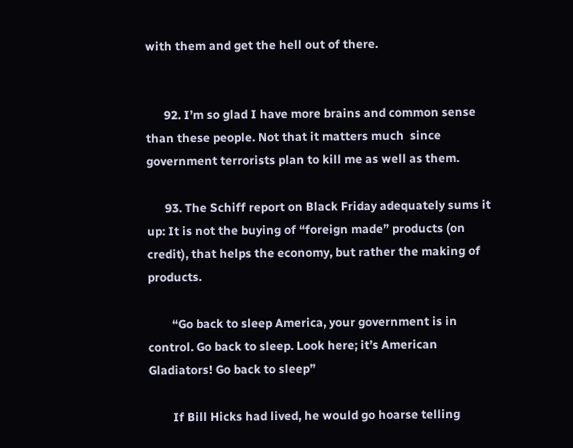with them and get the hell out of there.


      92. I’m so glad I have more brains and common sense than these people. Not that it matters much  since government terrorists plan to kill me as well as them.

      93. The Schiff report on Black Friday adequately sums it up: It is not the buying of “foreign made” products (on credit), that helps the economy, but rather the making of products.

        “Go back to sleep America, your government is in control. Go back to sleep. Look here; it’s American Gladiators! Go back to sleep”

        If Bill Hicks had lived, he would go hoarse telling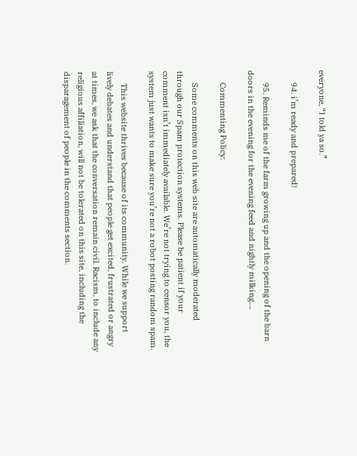everyone, “I told ya so.”

      94. i’m ready and prepared!

      95. Reminds me of the farm growing up and the opening of the barn doors in the evening for the evening feed and nightly milking….

      Commenting Policy:

      Some comments on this web site are automatically moderated through our Spam protection systems. Please be patient if your comment isn’t immediately available. We’re not trying to censor you, the system just wants to make sure you’re not a robot posting random spam.

      This website thrives because of its community. While we support lively debates and understand that people get excited, frustrated or angry at times, we ask that the conversation remain civil. Racism, to include any religious affiliation, will not be tolerated on this site, including the disparagement of people in the comments section.